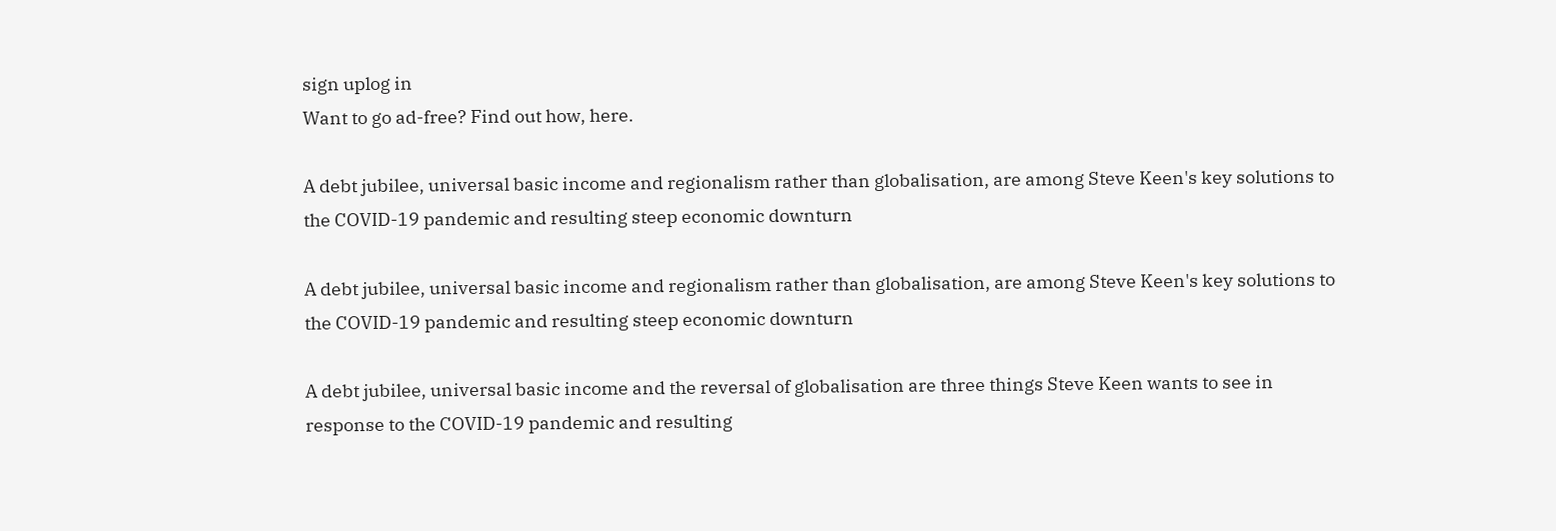sign uplog in
Want to go ad-free? Find out how, here.

A debt jubilee, universal basic income and regionalism rather than globalisation, are among Steve Keen's key solutions to the COVID-19 pandemic and resulting steep economic downturn

A debt jubilee, universal basic income and regionalism rather than globalisation, are among Steve Keen's key solutions to the COVID-19 pandemic and resulting steep economic downturn

A debt jubilee, universal basic income and the reversal of globalisation are three things Steve Keen wants to see in response to the COVID-19 pandemic and resulting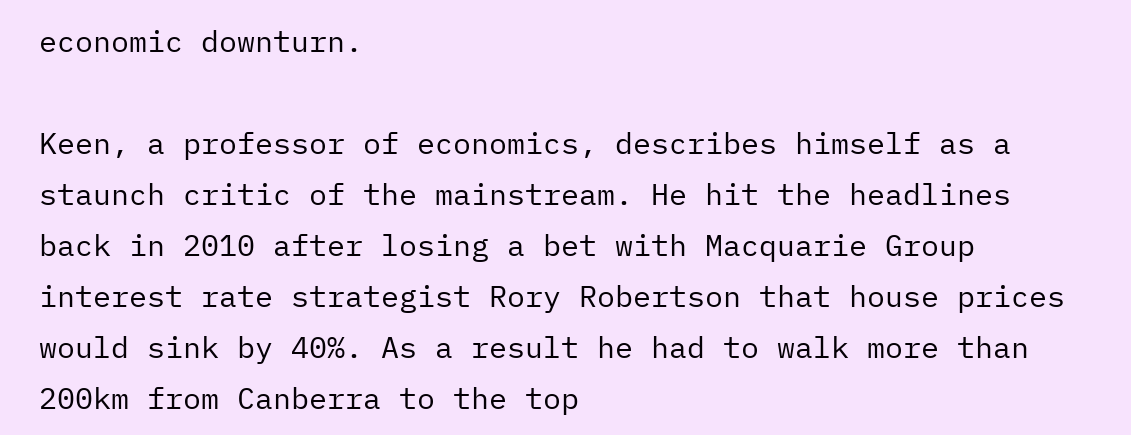economic downturn.

Keen, a professor of economics, describes himself as a staunch critic of the mainstream. He hit the headlines back in 2010 after losing a bet with Macquarie Group interest rate strategist Rory Robertson that house prices would sink by 40%. As a result he had to walk more than 200km from Canberra to the top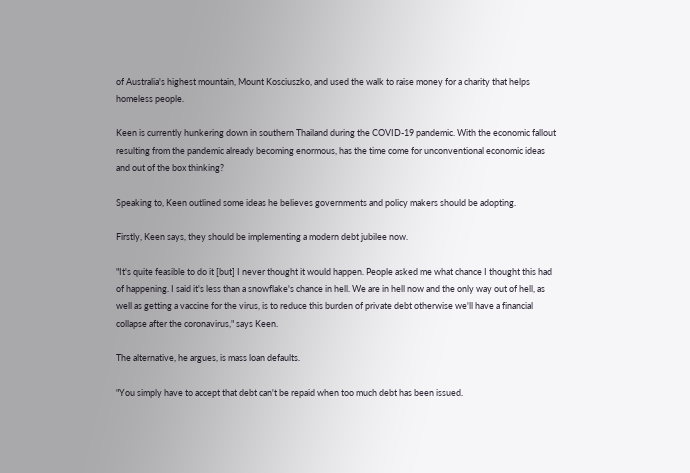of Australia's highest mountain, Mount Kosciuszko, and used the walk to raise money for a charity that helps homeless people.

Keen is currently hunkering down in southern Thailand during the COVID-19 pandemic. With the economic fallout resulting from the pandemic already becoming enormous, has the time come for unconventional economic ideas and out of the box thinking?

Speaking to, Keen outlined some ideas he believes governments and policy makers should be adopting.

Firstly, Keen says, they should be implementing a modern debt jubilee now.

"It's quite feasible to do it [but] I never thought it would happen. People asked me what chance I thought this had of happening. I said it's less than a snowflake's chance in hell. We are in hell now and the only way out of hell, as well as getting a vaccine for the virus, is to reduce this burden of private debt otherwise we'll have a financial collapse after the coronavirus," says Keen.

The alternative, he argues, is mass loan defaults.

"You simply have to accept that debt can't be repaid when too much debt has been issued.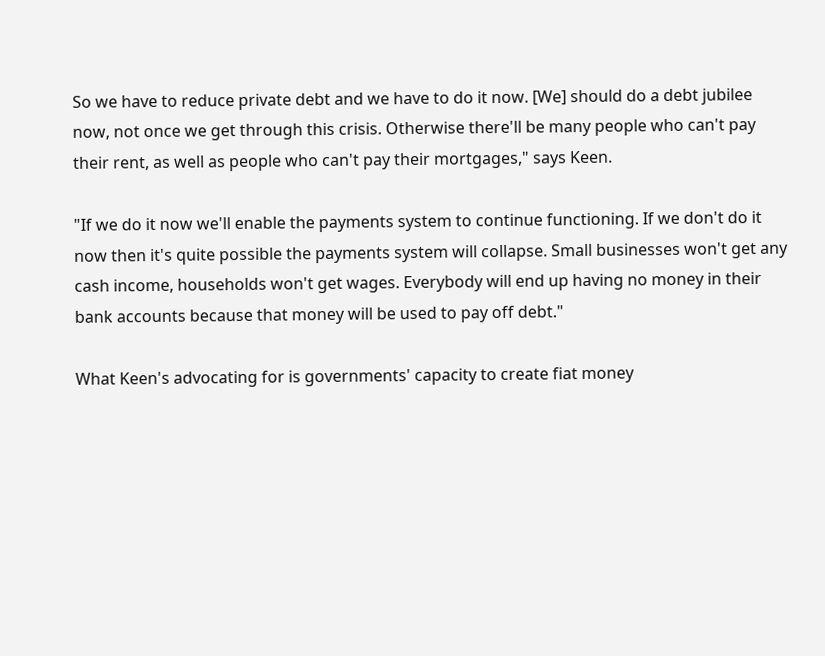So we have to reduce private debt and we have to do it now. [We] should do a debt jubilee now, not once we get through this crisis. Otherwise there'll be many people who can't pay their rent, as well as people who can't pay their mortgages," says Keen.

"If we do it now we'll enable the payments system to continue functioning. If we don't do it now then it's quite possible the payments system will collapse. Small businesses won't get any cash income, households won't get wages. Everybody will end up having no money in their bank accounts because that money will be used to pay off debt."

What Keen's advocating for is governments' capacity to create fiat money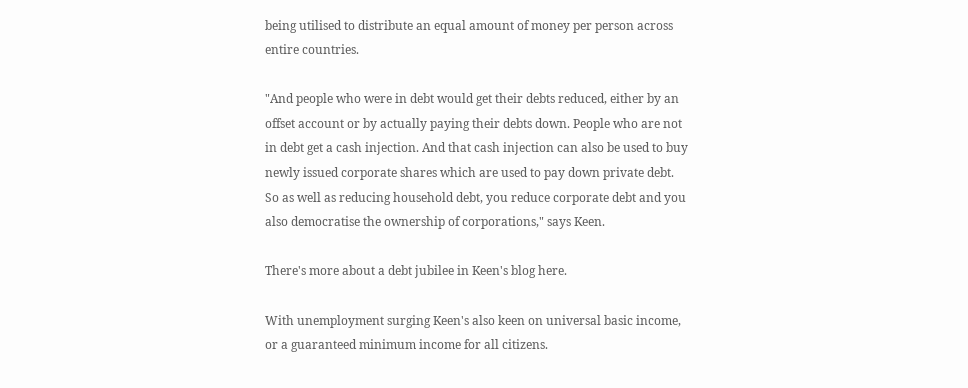being utilised to distribute an equal amount of money per person across entire countries.

"And people who were in debt would get their debts reduced, either by an offset account or by actually paying their debts down. People who are not in debt get a cash injection. And that cash injection can also be used to buy newly issued corporate shares which are used to pay down private debt. So as well as reducing household debt, you reduce corporate debt and you also democratise the ownership of corporations," says Keen.

There's more about a debt jubilee in Keen's blog here.

With unemployment surging Keen's also keen on universal basic income, or a guaranteed minimum income for all citizens.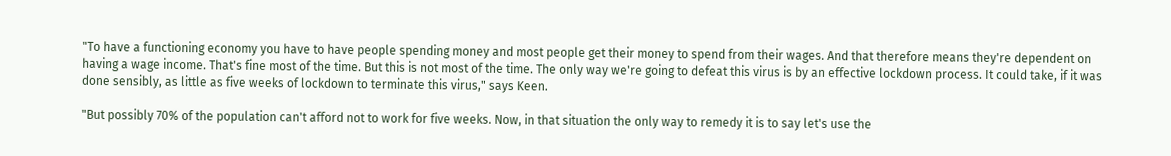"To have a functioning economy you have to have people spending money and most people get their money to spend from their wages. And that therefore means they're dependent on having a wage income. That's fine most of the time. But this is not most of the time. The only way we're going to defeat this virus is by an effective lockdown process. It could take, if it was done sensibly, as little as five weeks of lockdown to terminate this virus," says Keen.

"But possibly 70% of the population can't afford not to work for five weeks. Now, in that situation the only way to remedy it is to say let's use the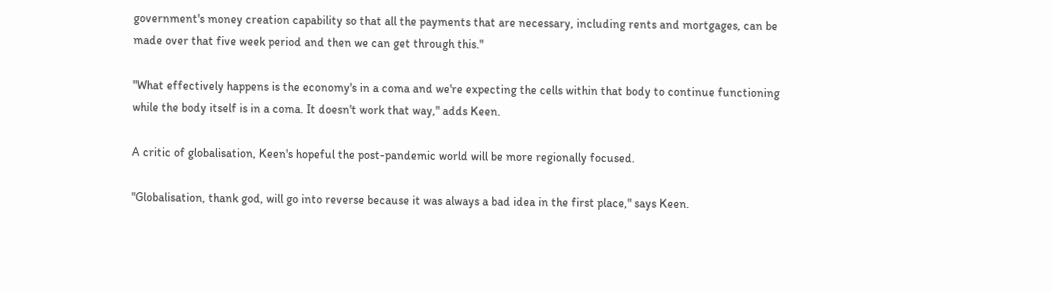government's money creation capability so that all the payments that are necessary, including rents and mortgages, can be made over that five week period and then we can get through this."

"What effectively happens is the economy's in a coma and we're expecting the cells within that body to continue functioning while the body itself is in a coma. It doesn't work that way," adds Keen.

A critic of globalisation, Keen's hopeful the post-pandemic world will be more regionally focused.

"Globalisation, thank god, will go into reverse because it was always a bad idea in the first place," says Keen.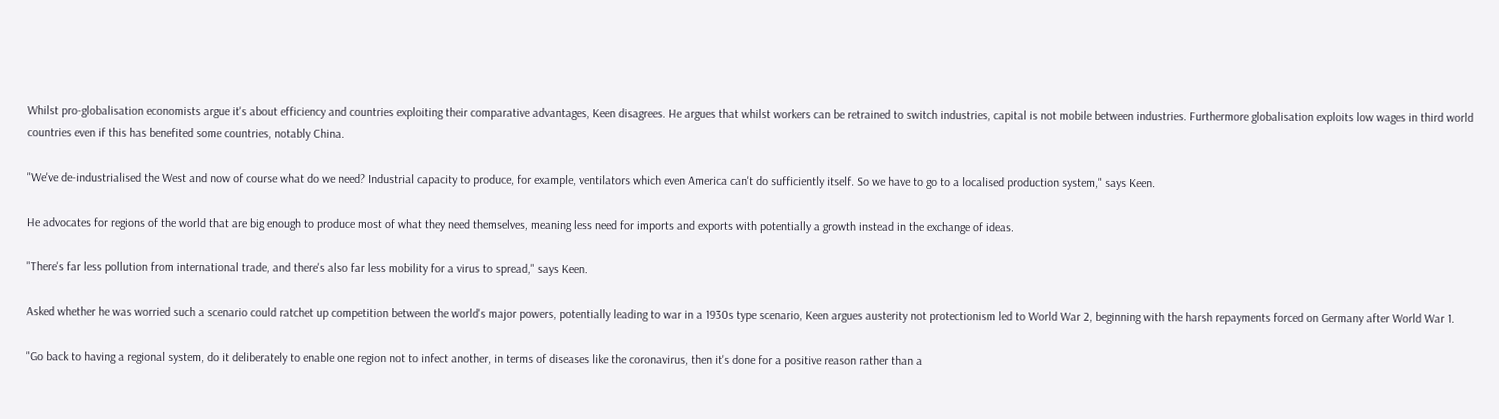Whilst pro-globalisation economists argue it's about efficiency and countries exploiting their comparative advantages, Keen disagrees. He argues that whilst workers can be retrained to switch industries, capital is not mobile between industries. Furthermore globalisation exploits low wages in third world countries even if this has benefited some countries, notably China.

"We've de-industrialised the West and now of course what do we need? Industrial capacity to produce, for example, ventilators which even America can't do sufficiently itself. So we have to go to a localised production system," says Keen.

He advocates for regions of the world that are big enough to produce most of what they need themselves, meaning less need for imports and exports with potentially a growth instead in the exchange of ideas.

"There's far less pollution from international trade, and there's also far less mobility for a virus to spread," says Keen.

Asked whether he was worried such a scenario could ratchet up competition between the world's major powers, potentially leading to war in a 1930s type scenario, Keen argues austerity not protectionism led to World War 2, beginning with the harsh repayments forced on Germany after World War 1.

"Go back to having a regional system, do it deliberately to enable one region not to infect another, in terms of diseases like the coronavirus, then it's done for a positive reason rather than a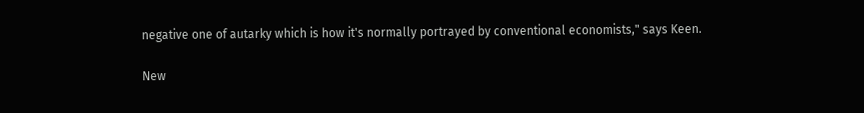negative one of autarky which is how it's normally portrayed by conventional economists," says Keen.

New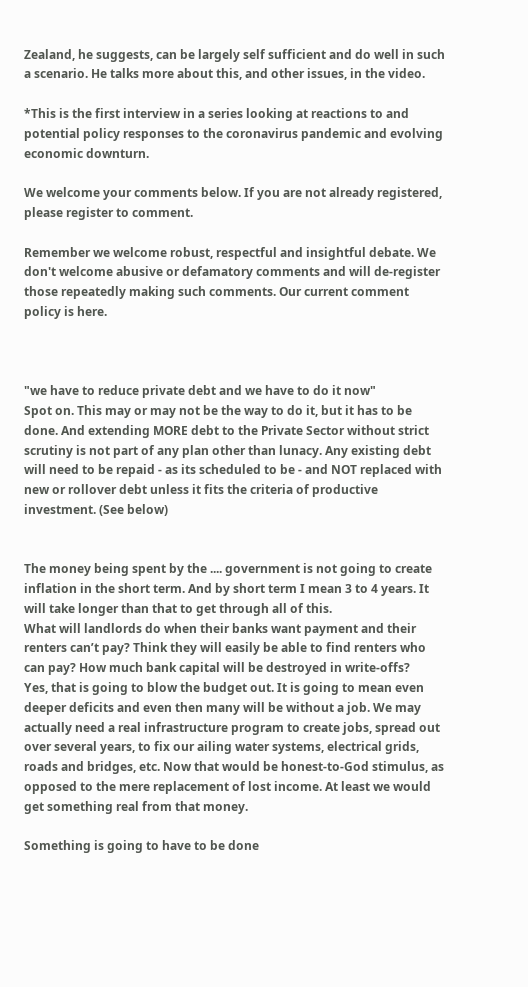Zealand, he suggests, can be largely self sufficient and do well in such a scenario. He talks more about this, and other issues, in the video.

*This is the first interview in a series looking at reactions to and potential policy responses to the coronavirus pandemic and evolving economic downturn.

We welcome your comments below. If you are not already registered, please register to comment.

Remember we welcome robust, respectful and insightful debate. We don't welcome abusive or defamatory comments and will de-register those repeatedly making such comments. Our current comment policy is here.



"we have to reduce private debt and we have to do it now"
Spot on. This may or may not be the way to do it, but it has to be done. And extending MORE debt to the Private Sector without strict scrutiny is not part of any plan other than lunacy. Any existing debt will need to be repaid - as its scheduled to be - and NOT replaced with new or rollover debt unless it fits the criteria of productive investment. (See below)


The money being spent by the .... government is not going to create inflation in the short term. And by short term I mean 3 to 4 years. It will take longer than that to get through all of this.
What will landlords do when their banks want payment and their renters can’t pay? Think they will easily be able to find renters who can pay? How much bank capital will be destroyed in write-offs?
Yes, that is going to blow the budget out. It is going to mean even deeper deficits and even then many will be without a job. We may actually need a real infrastructure program to create jobs, spread out over several years, to fix our ailing water systems, electrical grids, roads and bridges, etc. Now that would be honest-to-God stimulus, as opposed to the mere replacement of lost income. At least we would get something real from that money.

Something is going to have to be done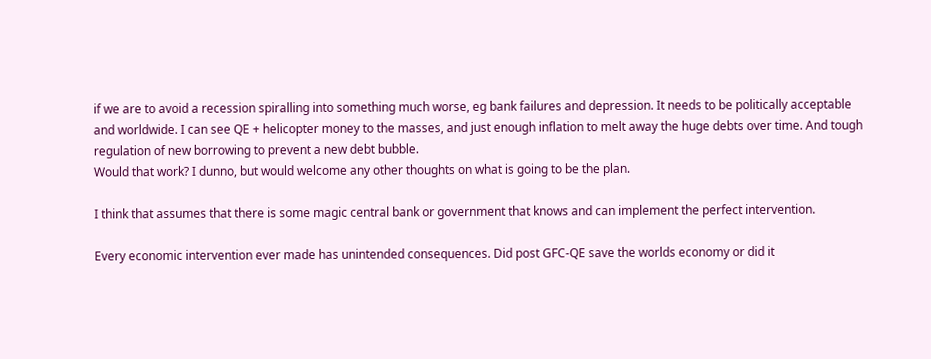if we are to avoid a recession spiralling into something much worse, eg bank failures and depression. It needs to be politically acceptable and worldwide. I can see QE + helicopter money to the masses, and just enough inflation to melt away the huge debts over time. And tough regulation of new borrowing to prevent a new debt bubble.
Would that work? I dunno, but would welcome any other thoughts on what is going to be the plan.

I think that assumes that there is some magic central bank or government that knows and can implement the perfect intervention.

Every economic intervention ever made has unintended consequences. Did post GFC-QE save the worlds economy or did it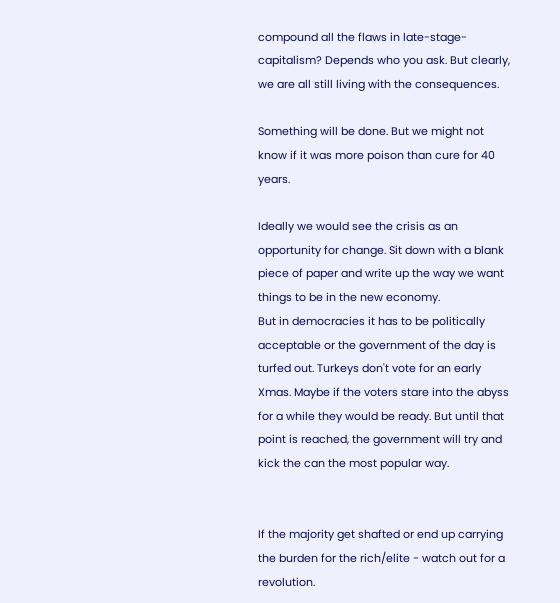compound all the flaws in late-stage-capitalism? Depends who you ask. But clearly, we are all still living with the consequences.

Something will be done. But we might not know if it was more poison than cure for 40 years.

Ideally we would see the crisis as an opportunity for change. Sit down with a blank piece of paper and write up the way we want things to be in the new economy.
But in democracies it has to be politically acceptable or the government of the day is turfed out. Turkeys don't vote for an early Xmas. Maybe if the voters stare into the abyss for a while they would be ready. But until that point is reached, the government will try and kick the can the most popular way.


If the majority get shafted or end up carrying the burden for the rich/elite - watch out for a revolution.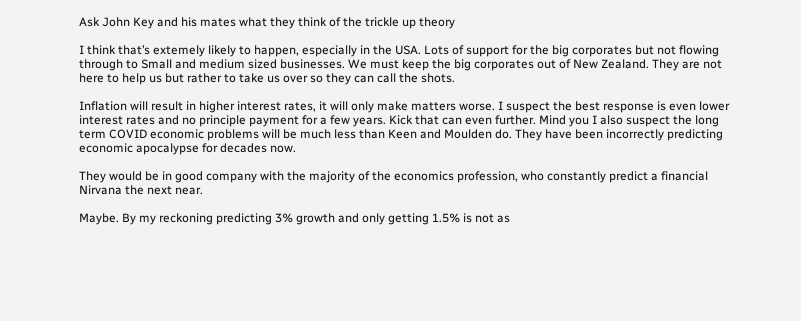Ask John Key and his mates what they think of the trickle up theory

I think that’s extemely likely to happen, especially in the USA. Lots of support for the big corporates but not flowing through to Small and medium sized businesses. We must keep the big corporates out of New Zealand. They are not here to help us but rather to take us over so they can call the shots.

Inflation will result in higher interest rates, it will only make matters worse. I suspect the best response is even lower interest rates and no principle payment for a few years. Kick that can even further. Mind you I also suspect the long term COVID economic problems will be much less than Keen and Moulden do. They have been incorrectly predicting economic apocalypse for decades now.

They would be in good company with the majority of the economics profession, who constantly predict a financial Nirvana the next near.

Maybe. By my reckoning predicting 3% growth and only getting 1.5% is not as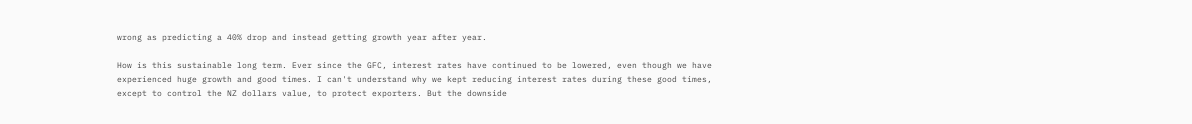wrong as predicting a 40% drop and instead getting growth year after year.

How is this sustainable long term. Ever since the GFC, interest rates have continued to be lowered, even though we have experienced huge growth and good times. I can't understand why we kept reducing interest rates during these good times, except to control the NZ dollars value, to protect exporters. But the downside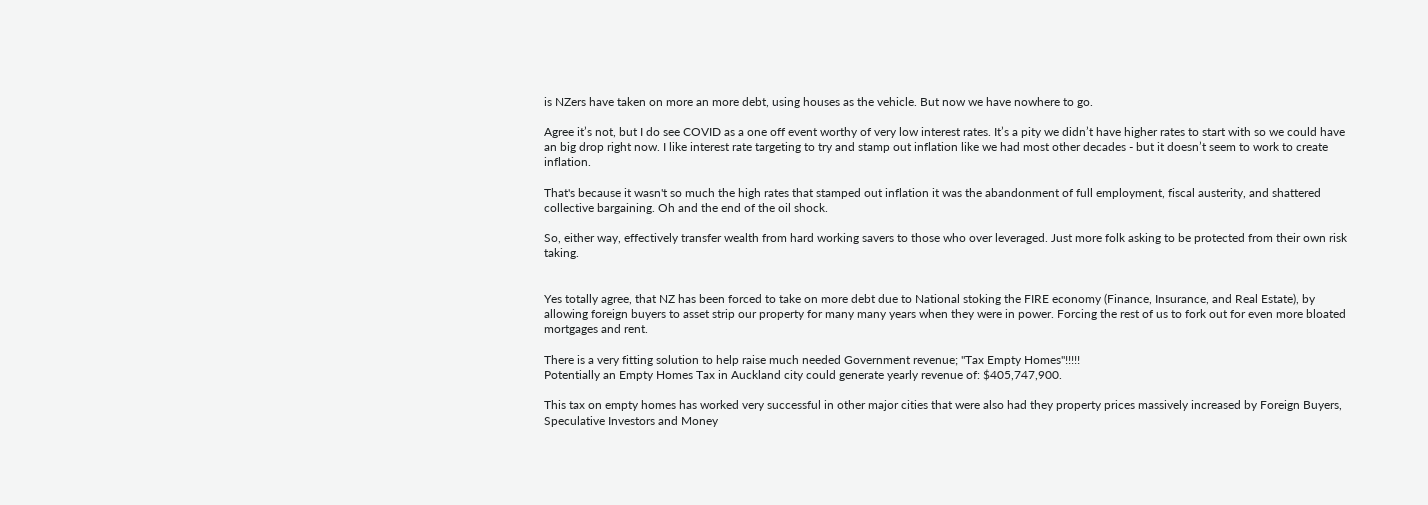is NZers have taken on more an more debt, using houses as the vehicle. But now we have nowhere to go.

Agree it’s not, but I do see COVID as a one off event worthy of very low interest rates. It’s a pity we didn’t have higher rates to start with so we could have an big drop right now. I like interest rate targeting to try and stamp out inflation like we had most other decades - but it doesn’t seem to work to create inflation.

That's because it wasn't so much the high rates that stamped out inflation it was the abandonment of full employment, fiscal austerity, and shattered collective bargaining. Oh and the end of the oil shock.

So, either way, effectively transfer wealth from hard working savers to those who over leveraged. Just more folk asking to be protected from their own risk taking.


Yes totally agree, that NZ has been forced to take on more debt due to National stoking the FIRE economy (Finance, Insurance, and Real Estate), by allowing foreign buyers to asset strip our property for many many years when they were in power. Forcing the rest of us to fork out for even more bloated mortgages and rent.

There is a very fitting solution to help raise much needed Government revenue; "Tax Empty Homes"!!!!!
Potentially an Empty Homes Tax in Auckland city could generate yearly revenue of: $405,747,900.

This tax on empty homes has worked very successful in other major cities that were also had they property prices massively increased by Foreign Buyers, Speculative Investors and Money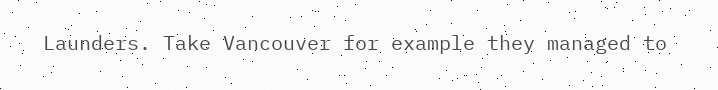Launders. Take Vancouver for example they managed to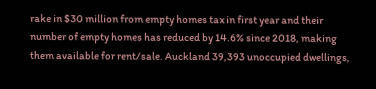rake in $30 million from empty homes tax in first year and their number of empty homes has reduced by 14.6% since 2018, making them available for rent/sale. Auckland 39,393 unoccupied dwellings,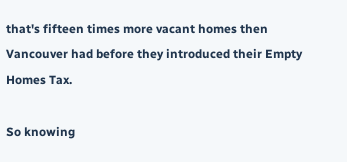that's fifteen times more vacant homes then Vancouver had before they introduced their Empty Homes Tax.

So knowing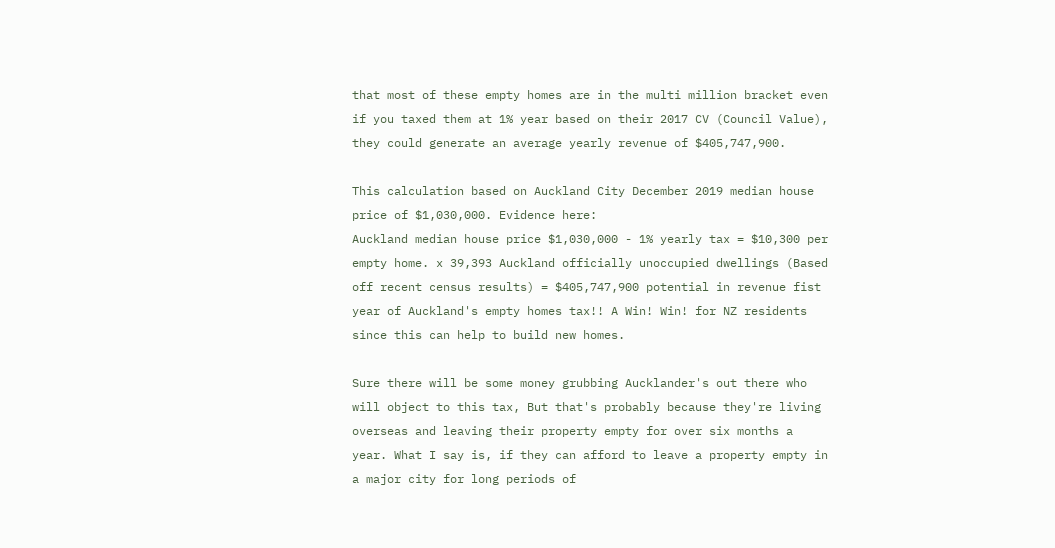that most of these empty homes are in the multi million bracket even if you taxed them at 1% year based on their 2017 CV (Council Value), they could generate an average yearly revenue of $405,747,900.

This calculation based on Auckland City December 2019 median house price of $1,030,000. Evidence here:
Auckland median house price $1,030,000 - 1% yearly tax = $10,300 per empty home. x 39,393 Auckland officially unoccupied dwellings (Based off recent census results) = $405,747,900 potential in revenue fist year of Auckland's empty homes tax!! A Win! Win! for NZ residents since this can help to build new homes.

Sure there will be some money grubbing Aucklander's out there who will object to this tax, But that's probably because they're living overseas and leaving their property empty for over six months a year. What I say is, if they can afford to leave a property empty in a major city for long periods of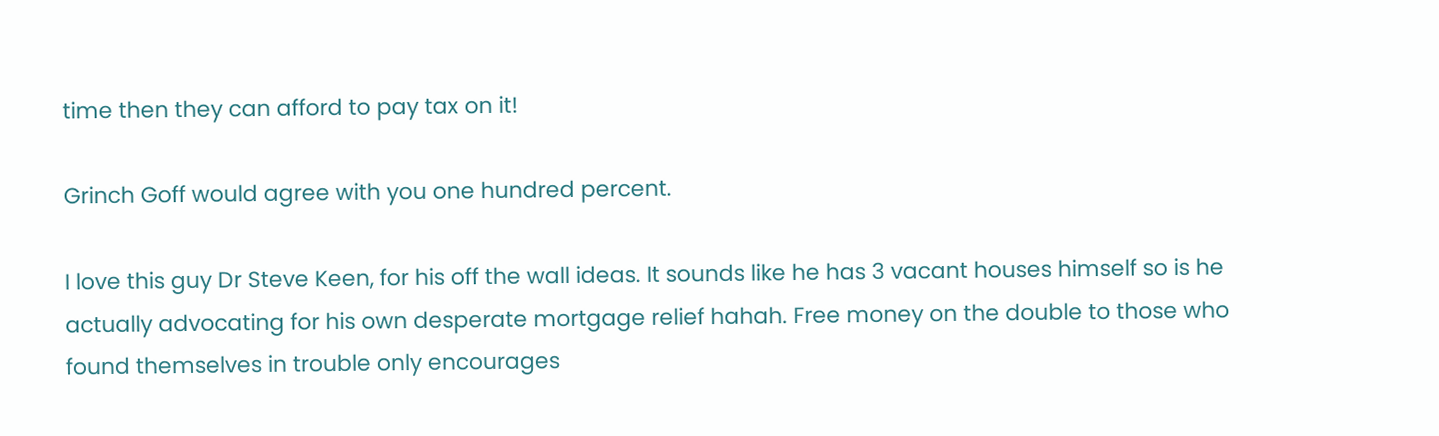time then they can afford to pay tax on it!

Grinch Goff would agree with you one hundred percent.

I love this guy Dr Steve Keen, for his off the wall ideas. It sounds like he has 3 vacant houses himself so is he actually advocating for his own desperate mortgage relief hahah. Free money on the double to those who found themselves in trouble only encourages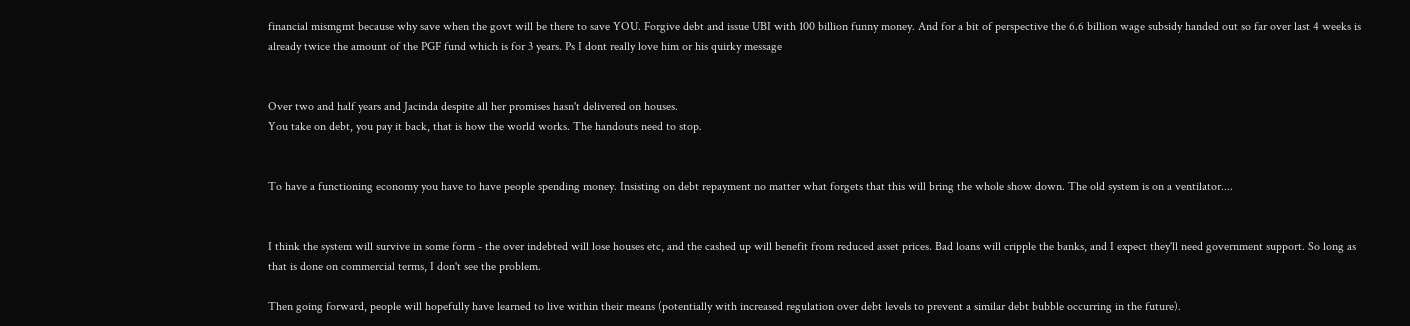financial mismgmt because why save when the govt will be there to save YOU. Forgive debt and issue UBI with 100 billion funny money. And for a bit of perspective the 6.6 billion wage subsidy handed out so far over last 4 weeks is already twice the amount of the PGF fund which is for 3 years. Ps I dont really love him or his quirky message


Over two and half years and Jacinda despite all her promises hasn't delivered on houses.
You take on debt, you pay it back, that is how the world works. The handouts need to stop.


To have a functioning economy you have to have people spending money. Insisting on debt repayment no matter what forgets that this will bring the whole show down. The old system is on a ventilator....


I think the system will survive in some form - the over indebted will lose houses etc, and the cashed up will benefit from reduced asset prices. Bad loans will cripple the banks, and I expect they'll need government support. So long as that is done on commercial terms, I don't see the problem.

Then going forward, people will hopefully have learned to live within their means (potentially with increased regulation over debt levels to prevent a similar debt bubble occurring in the future).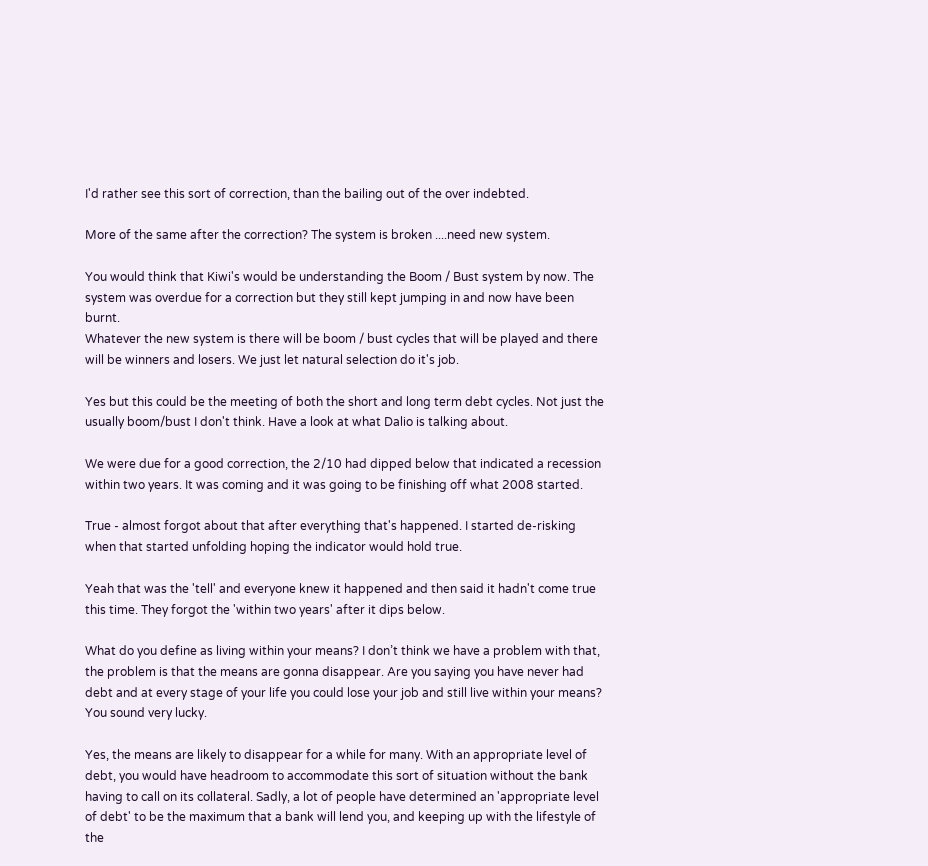I'd rather see this sort of correction, than the bailing out of the over indebted.

More of the same after the correction? The system is broken ....need new system.

You would think that Kiwi's would be understanding the Boom / Bust system by now. The system was overdue for a correction but they still kept jumping in and now have been burnt.
Whatever the new system is there will be boom / bust cycles that will be played and there will be winners and losers. We just let natural selection do it's job.

Yes but this could be the meeting of both the short and long term debt cycles. Not just the usually boom/bust I don't think. Have a look at what Dalio is talking about.

We were due for a good correction, the 2/10 had dipped below that indicated a recession within two years. It was coming and it was going to be finishing off what 2008 started.

True - almost forgot about that after everything that's happened. I started de-risking when that started unfolding hoping the indicator would hold true.

Yeah that was the 'tell' and everyone knew it happened and then said it hadn't come true this time. They forgot the 'within two years' after it dips below.

What do you define as living within your means? I don’t think we have a problem with that, the problem is that the means are gonna disappear. Are you saying you have never had debt and at every stage of your life you could lose your job and still live within your means? You sound very lucky.

Yes, the means are likely to disappear for a while for many. With an appropriate level of debt, you would have headroom to accommodate this sort of situation without the bank having to call on its collateral. Sadly, a lot of people have determined an 'appropriate level of debt' to be the maximum that a bank will lend you, and keeping up with the lifestyle of the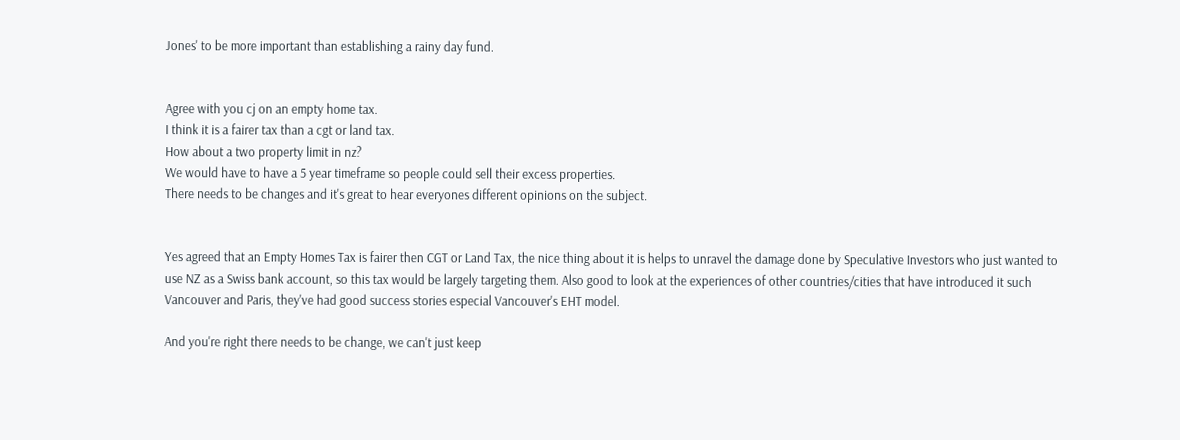Jones' to be more important than establishing a rainy day fund.


Agree with you cj on an empty home tax.
I think it is a fairer tax than a cgt or land tax.
How about a two property limit in nz?
We would have to have a 5 year timeframe so people could sell their excess properties.
There needs to be changes and it's great to hear everyones different opinions on the subject.


Yes agreed that an Empty Homes Tax is fairer then CGT or Land Tax, the nice thing about it is helps to unravel the damage done by Speculative Investors who just wanted to use NZ as a Swiss bank account, so this tax would be largely targeting them. Also good to look at the experiences of other countries/cities that have introduced it such Vancouver and Paris, they've had good success stories especial Vancouver's EHT model.

And you're right there needs to be change, we can't just keep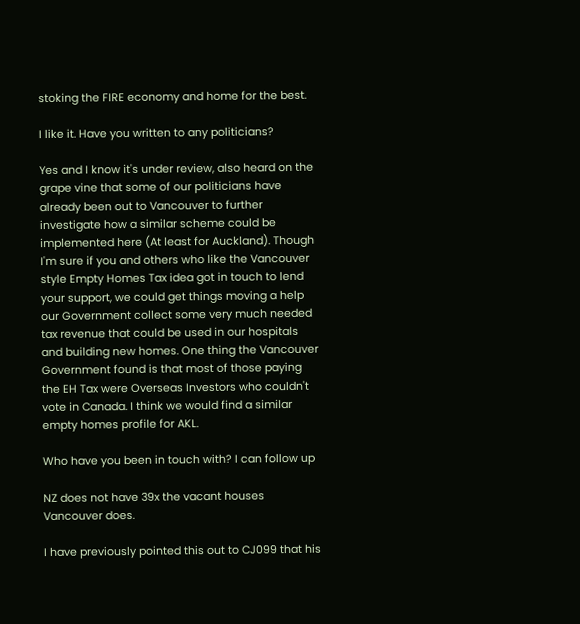stoking the FIRE economy and home for the best.

I like it. Have you written to any politicians?

Yes and I know it's under review, also heard on the grape vine that some of our politicians have already been out to Vancouver to further investigate how a similar scheme could be implemented here (At least for Auckland). Though I'm sure if you and others who like the Vancouver style Empty Homes Tax idea got in touch to lend your support, we could get things moving a help our Government collect some very much needed tax revenue that could be used in our hospitals and building new homes. One thing the Vancouver Government found is that most of those paying the EH Tax were Overseas Investors who couldn't vote in Canada. I think we would find a similar empty homes profile for AKL.

Who have you been in touch with? I can follow up

NZ does not have 39x the vacant houses Vancouver does.

I have previously pointed this out to CJ099 that his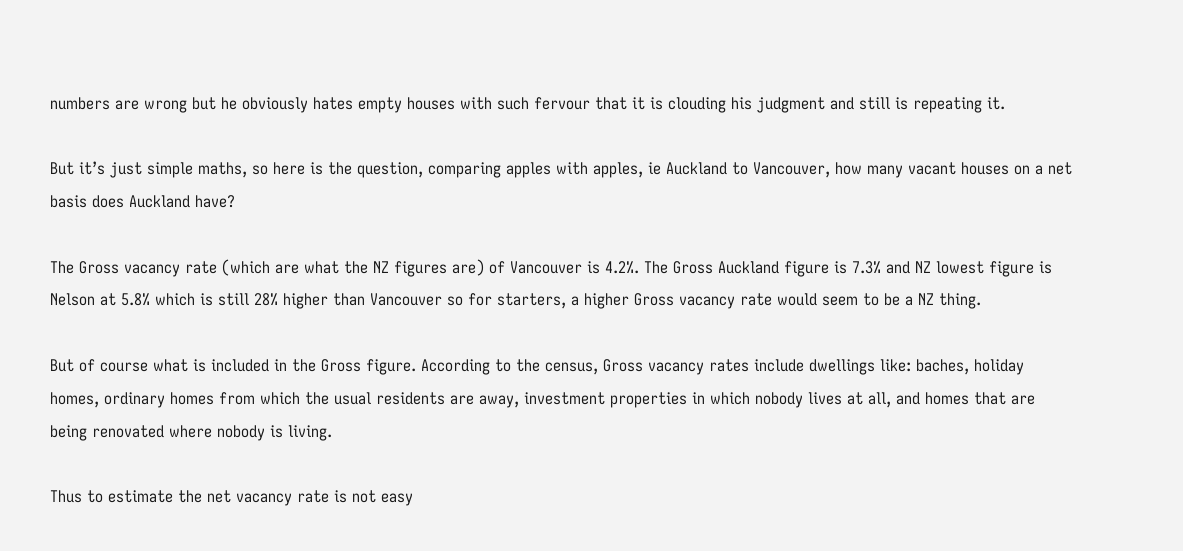numbers are wrong but he obviously hates empty houses with such fervour that it is clouding his judgment and still is repeating it.

But it’s just simple maths, so here is the question, comparing apples with apples, ie Auckland to Vancouver, how many vacant houses on a net basis does Auckland have?

The Gross vacancy rate (which are what the NZ figures are) of Vancouver is 4.2%. The Gross Auckland figure is 7.3% and NZ lowest figure is Nelson at 5.8% which is still 28% higher than Vancouver so for starters, a higher Gross vacancy rate would seem to be a NZ thing.

But of course what is included in the Gross figure. According to the census, Gross vacancy rates include dwellings like: baches, holiday homes, ordinary homes from which the usual residents are away, investment properties in which nobody lives at all, and homes that are being renovated where nobody is living.

Thus to estimate the net vacancy rate is not easy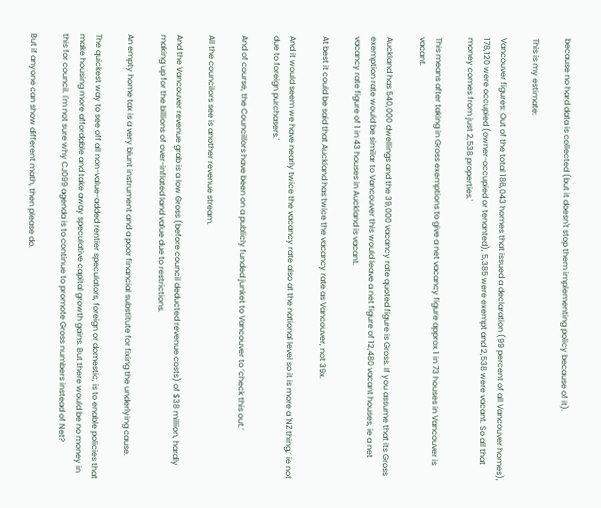because no hard data is collected (but it doesn't stop them implementing policy because of it).

This is my estimate:

Vancouver figures: Out of the total 186,043 homes that issued a declaration (99 percent of all Vancouver homes), 178,120 were occupied (owner-occupied or tenanted), 5,385 were exempt and 2,538 were vacant. So all that money comes from just 2,538 properties.'

This means after taking in Gross exemptions to give a net vacancy figure approx 1 in 73 houses in Vancouver is vacant.

Auckland has 540,000 dwellings and the 39,000 vacancy rate quoted figure is Gross. If you assume that its Gross exemption rate would be similar to Vancouver this would leave a net figure of 12,480 vacant houses, ie a net vacancy rate figure of 1 in 43 houses in Auckland is vacant.

At best it could be said that Auckland has twice the vacancy rate as Vancouver, not 39x.

And it would seem we have nearly twice the vacancy rate also at the national level so it is more a 'NZ thing,’ ie not due to foreign purchasers.'

And of course, the Councillors have been on a publicly funded junket to Vancouver to ‘check this out.’

All the councilors see is another revenue stream.

And the Vancouver revenue grab is a low Gross (before council deducted revenue costs) of $38 million, hardly making up for the billions of over-inflated land value due to restrictions.

An empty home tax is a very blunt instrument and a poor financial substitute for fixing the underlying cause.

The quickest way to see off all non-value-added rentier speculators, foreign or domestic, is to enable policies that make housing more affordable and take away speculative capital growth gains. But there would be no money in this for council. I'm not sure why CJ099 agenda is to continue to promote Gross numbers instead of Net?

But if anyone can show different math, then please do.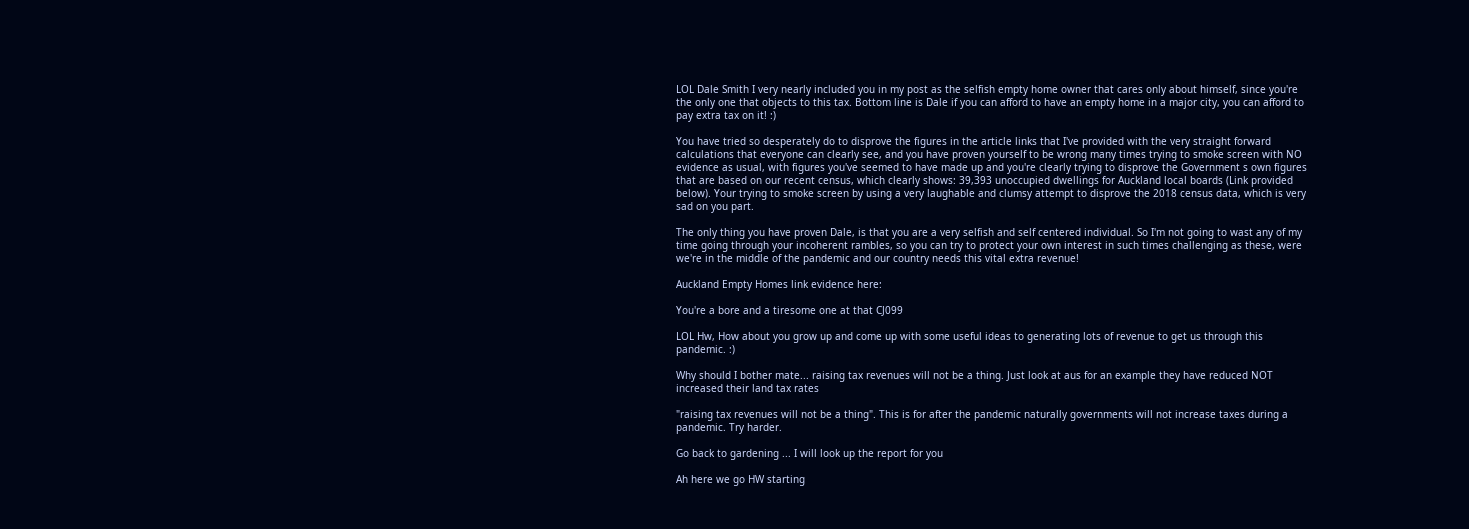LOL Dale Smith I very nearly included you in my post as the selfish empty home owner that cares only about himself, since you're the only one that objects to this tax. Bottom line is Dale if you can afford to have an empty home in a major city, you can afford to pay extra tax on it! :)

You have tried so desperately do to disprove the figures in the article links that I've provided with the very straight forward calculations that everyone can clearly see, and you have proven yourself to be wrong many times trying to smoke screen with NO evidence as usual, with figures you've seemed to have made up and you're clearly trying to disprove the Government s own figures that are based on our recent census, which clearly shows: 39,393 unoccupied dwellings for Auckland local boards (Link provided below). Your trying to smoke screen by using a very laughable and clumsy attempt to disprove the 2018 census data, which is very sad on you part.

The only thing you have proven Dale, is that you are a very selfish and self centered individual. So I'm not going to wast any of my time going through your incoherent rambles, so you can try to protect your own interest in such times challenging as these, were we're in the middle of the pandemic and our country needs this vital extra revenue!

Auckland Empty Homes link evidence here:

You're a bore and a tiresome one at that CJ099

LOL Hw, How about you grow up and come up with some useful ideas to generating lots of revenue to get us through this pandemic. :)

Why should I bother mate... raising tax revenues will not be a thing. Just look at aus for an example they have reduced NOT increased their land tax rates

"raising tax revenues will not be a thing". This is for after the pandemic naturally governments will not increase taxes during a pandemic. Try harder.

Go back to gardening ... I will look up the report for you

Ah here we go HW starting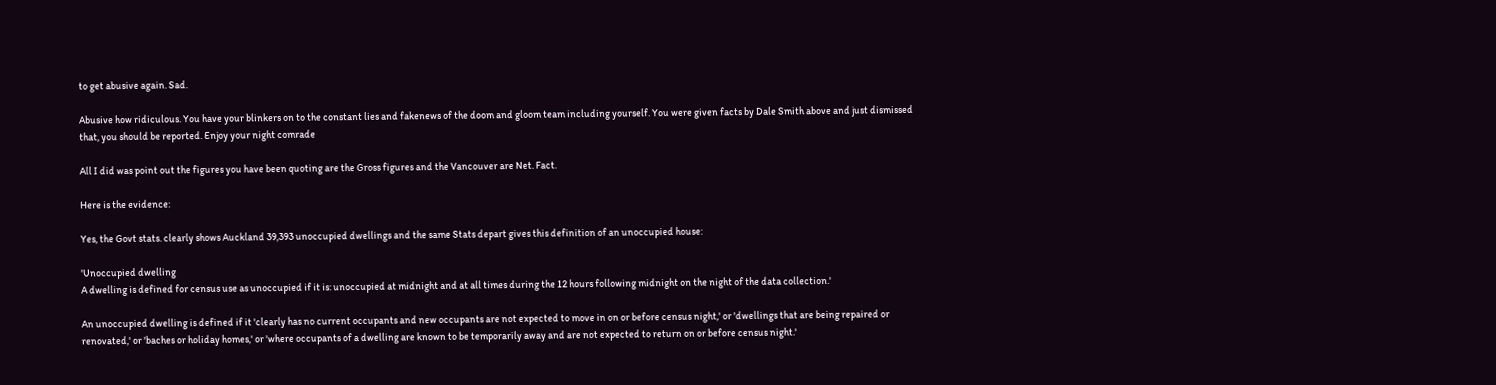to get abusive again. Sad.

Abusive how ridiculous. You have your blinkers on to the constant lies and fakenews of the doom and gloom team including yourself. You were given facts by Dale Smith above and just dismissed that, you should be reported. Enjoy your night comrade

All I did was point out the figures you have been quoting are the Gross figures and the Vancouver are Net. Fact.

Here is the evidence:

Yes, the Govt stats. clearly shows Auckland 39,393 unoccupied dwellings and the same Stats depart gives this definition of an unoccupied house:

'Unoccupied dwelling
A dwelling is defined for census use as unoccupied if it is: unoccupied at midnight and at all times during the 12 hours following midnight on the night of the data collection.'

An unoccupied dwelling is defined if it 'clearly has no current occupants and new occupants are not expected to move in on or before census night,' or 'dwellings that are being repaired or renovated,' or 'baches or holiday homes,' or 'where occupants of a dwelling are known to be temporarily away and are not expected to return on or before census night.'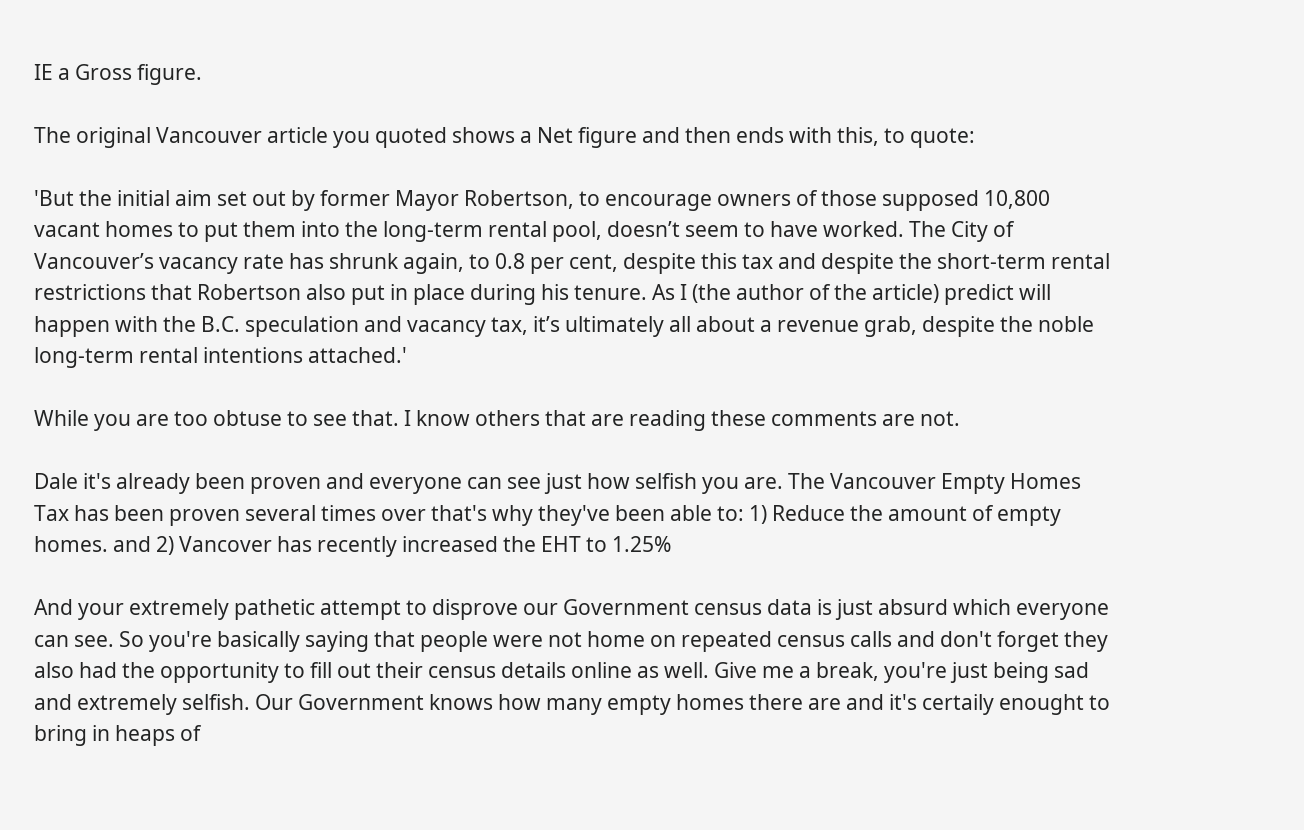IE a Gross figure.

The original Vancouver article you quoted shows a Net figure and then ends with this, to quote:

'But the initial aim set out by former Mayor Robertson, to encourage owners of those supposed 10,800 vacant homes to put them into the long-term rental pool, doesn’t seem to have worked. The City of Vancouver’s vacancy rate has shrunk again, to 0.8 per cent, despite this tax and despite the short-term rental restrictions that Robertson also put in place during his tenure. As I (the author of the article) predict will happen with the B.C. speculation and vacancy tax, it’s ultimately all about a revenue grab, despite the noble long-term rental intentions attached.'

While you are too obtuse to see that. I know others that are reading these comments are not.

Dale it's already been proven and everyone can see just how selfish you are. The Vancouver Empty Homes Tax has been proven several times over that's why they've been able to: 1) Reduce the amount of empty homes. and 2) Vancover has recently increased the EHT to 1.25%

And your extremely pathetic attempt to disprove our Government census data is just absurd which everyone can see. So you're basically saying that people were not home on repeated census calls and don't forget they also had the opportunity to fill out their census details online as well. Give me a break, you're just being sad and extremely selfish. Our Government knows how many empty homes there are and it's certaily enought to bring in heaps of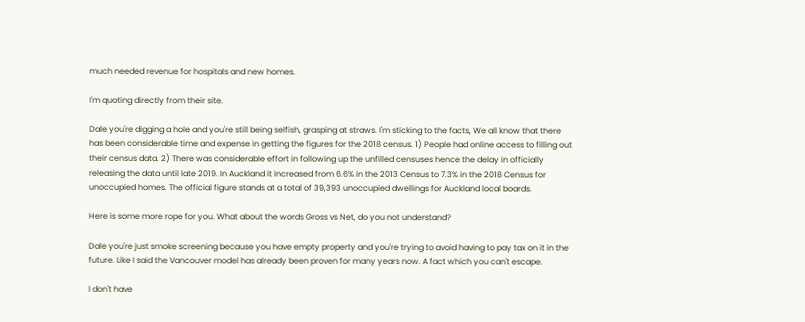much needed revenue for hospitals and new homes.

I'm quoting directly from their site.

Dale you're digging a hole and you're still being selfish, grasping at straws. I'm sticking to the facts, We all know that there has been considerable time and expense in getting the figures for the 2018 census. 1) People had online access to filling out their census data. 2) There was considerable effort in following up the unfilled censuses hence the delay in officially releasing the data until late 2019. In Auckland it increased from 6.6% in the 2013 Census to 7.3% in the 2018 Census for unoccupied homes. The official figure stands at a total of 39,393 unoccupied dwellings for Auckland local boards.

Here is some more rope for you. What about the words Gross vs Net, do you not understand?

Dale you're just smoke screening because you have empty property and you're trying to avoid having to pay tax on it in the future. Like I said the Vancouver model has already been proven for many years now. A fact which you can't escape.

I don't have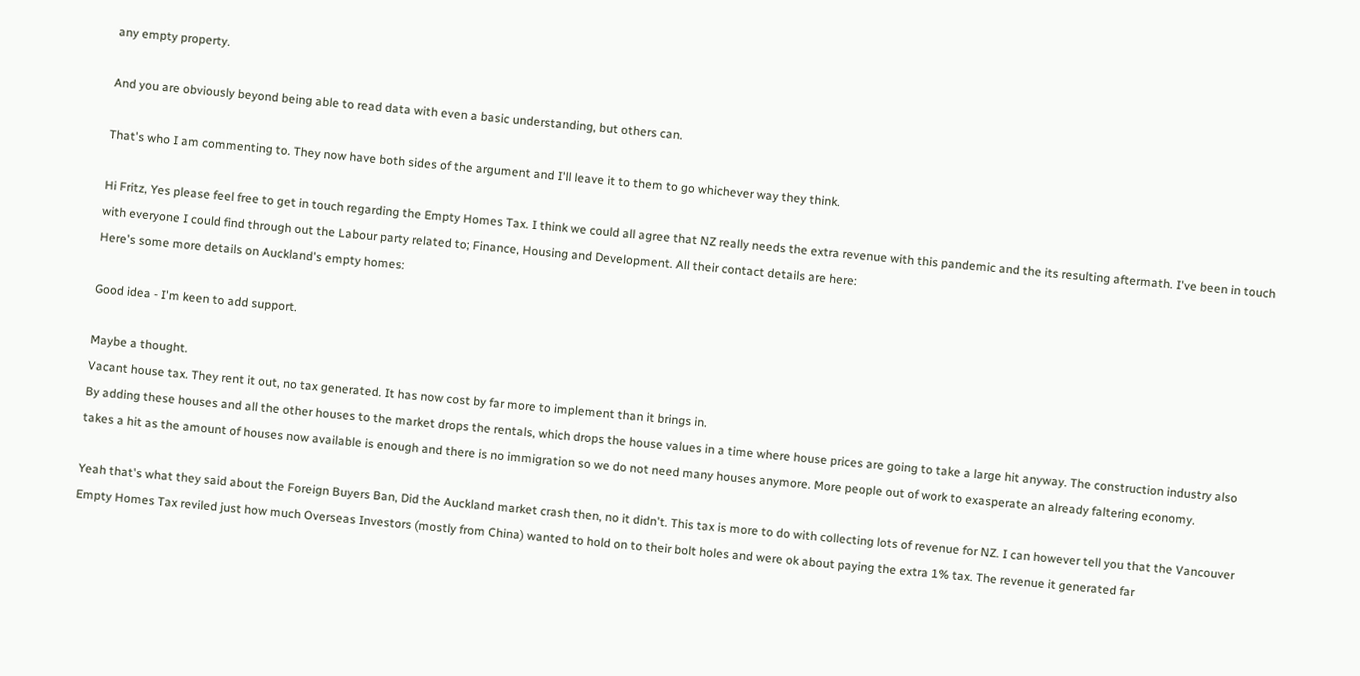any empty property.

And you are obviously beyond being able to read data with even a basic understanding, but others can.

That's who I am commenting to. They now have both sides of the argument and I'll leave it to them to go whichever way they think.

Hi Fritz, Yes please feel free to get in touch regarding the Empty Homes Tax. I think we could all agree that NZ really needs the extra revenue with this pandemic and the its resulting aftermath. I've been in touch with everyone I could find through out the Labour party related to; Finance, Housing and Development. All their contact details are here:
Here's some more details on Auckland's empty homes:

Good idea - I'm keen to add support.

Maybe a thought.
Vacant house tax. They rent it out, no tax generated. It has now cost by far more to implement than it brings in.
By adding these houses and all the other houses to the market drops the rentals, which drops the house values in a time where house prices are going to take a large hit anyway. The construction industry also takes a hit as the amount of houses now available is enough and there is no immigration so we do not need many houses anymore. More people out of work to exasperate an already faltering economy.

Yeah that's what they said about the Foreign Buyers Ban, Did the Auckland market crash then, no it didn't. This tax is more to do with collecting lots of revenue for NZ. I can however tell you that the Vancouver Empty Homes Tax reviled just how much Overseas Investors (mostly from China) wanted to hold on to their bolt holes and were ok about paying the extra 1% tax. The revenue it generated far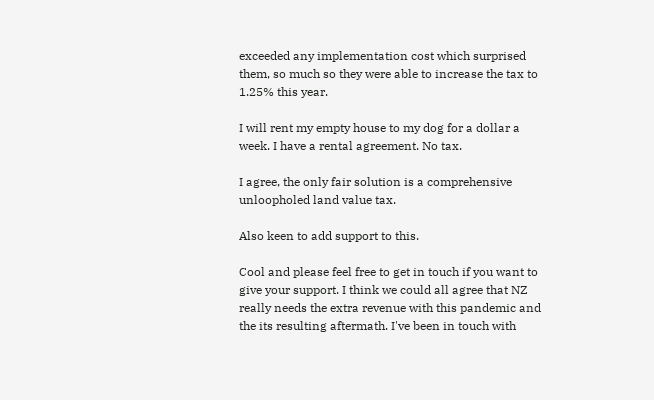exceeded any implementation cost which surprised them, so much so they were able to increase the tax to 1.25% this year.

I will rent my empty house to my dog for a dollar a week. I have a rental agreement. No tax.

I agree, the only fair solution is a comprehensive unloopholed land value tax.

Also keen to add support to this.

Cool and please feel free to get in touch if you want to give your support. I think we could all agree that NZ really needs the extra revenue with this pandemic and the its resulting aftermath. I've been in touch with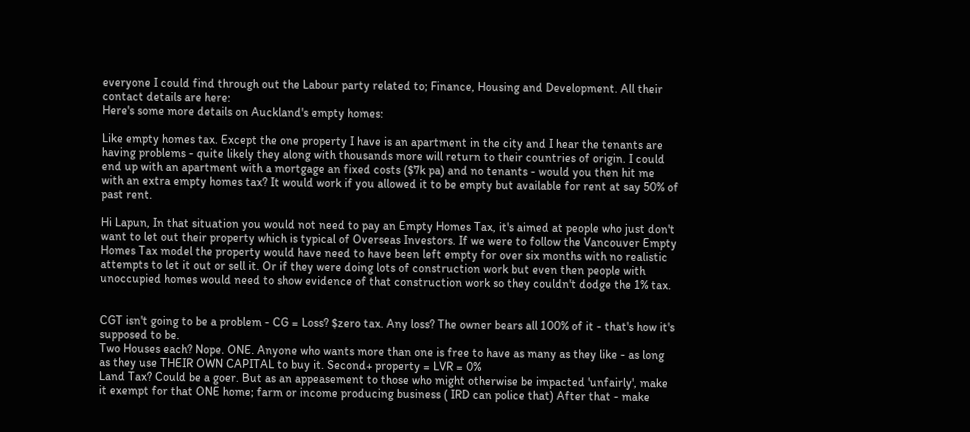everyone I could find through out the Labour party related to; Finance, Housing and Development. All their contact details are here:
Here's some more details on Auckland's empty homes:

Like empty homes tax. Except the one property I have is an apartment in the city and I hear the tenants are having problems - quite likely they along with thousands more will return to their countries of origin. I could end up with an apartment with a mortgage an fixed costs ($7k pa) and no tenants - would you then hit me with an extra empty homes tax? It would work if you allowed it to be empty but available for rent at say 50% of past rent.

Hi Lapun, In that situation you would not need to pay an Empty Homes Tax, it's aimed at people who just don't want to let out their property which is typical of Overseas Investors. If we were to follow the Vancouver Empty Homes Tax model the property would have need to have been left empty for over six months with no realistic attempts to let it out or sell it. Or if they were doing lots of construction work but even then people with unoccupied homes would need to show evidence of that construction work so they couldn't dodge the 1% tax.


CGT isn't going to be a problem - CG = Loss? $zero tax. Any loss? The owner bears all 100% of it - that's how it's supposed to be.
Two Houses each? Nope. ONE. Anyone who wants more than one is free to have as many as they like - as long as they use THEIR OWN CAPITAL to buy it. Second+ property = LVR = 0%
Land Tax? Could be a goer. But as an appeasement to those who might otherwise be impacted 'unfairly', make it exempt for that ONE home; farm or income producing business ( IRD can police that) After that - make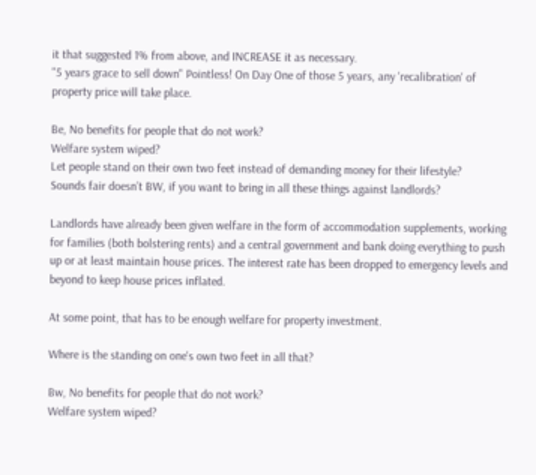it that suggested 1% from above, and INCREASE it as necessary.
"5 years grace to sell down" Pointless! On Day One of those 5 years, any 'recalibration' of property price will take place.

Be, No benefits for people that do not work?
Welfare system wiped?
Let people stand on their own two feet instead of demanding money for their lifestyle?
Sounds fair doesn’t BW, if you want to bring in all these things against landlords?

Landlords have already been given welfare in the form of accommodation supplements, working for families (both bolstering rents) and a central government and bank doing everything to push up or at least maintain house prices. The interest rate has been dropped to emergency levels and beyond to keep house prices inflated.

At some point, that has to be enough welfare for property investment.

Where is the standing on one's own two feet in all that?

Bw, No benefits for people that do not work?
Welfare system wiped?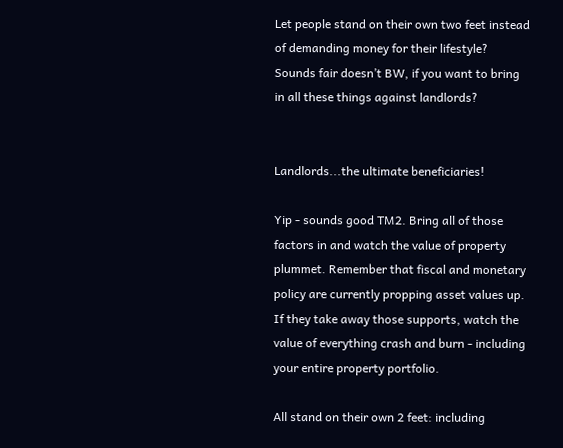Let people stand on their own two feet instead of demanding money for their lifestyle?
Sounds fair doesn’t BW, if you want to bring in all these things against landlords?


Landlords...the ultimate beneficiaries!

Yip - sounds good TM2. Bring all of those factors in and watch the value of property plummet. Remember that fiscal and monetary policy are currently propping asset values up. If they take away those supports, watch the value of everything crash and burn - including your entire property portfolio.

All stand on their own 2 feet: including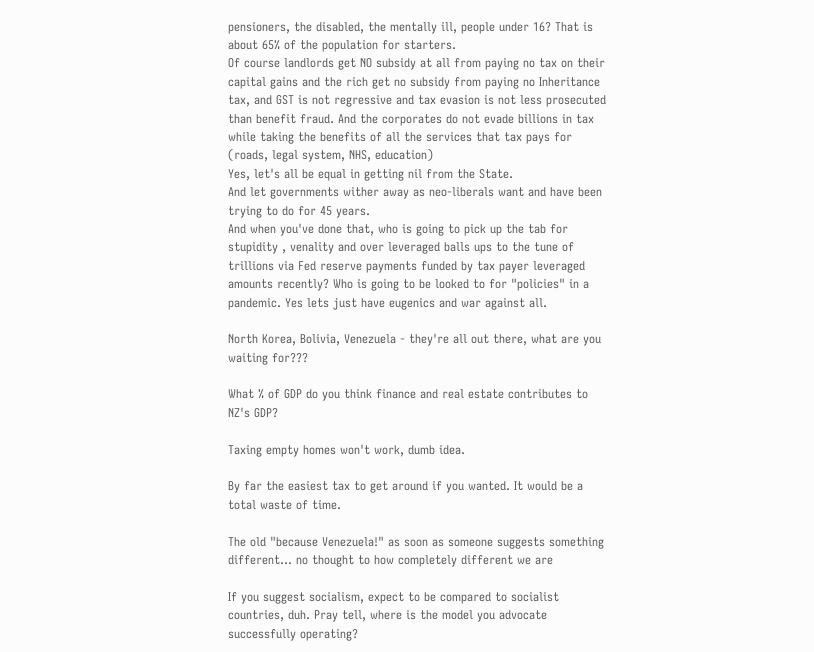pensioners, the disabled, the mentally ill, people under 16? That is about 65% of the population for starters.
Of course landlords get NO subsidy at all from paying no tax on their capital gains and the rich get no subsidy from paying no Inheritance tax, and GST is not regressive and tax evasion is not less prosecuted than benefit fraud. And the corporates do not evade billions in tax while taking the benefits of all the services that tax pays for (roads, legal system, NHS, education)
Yes, let's all be equal in getting nil from the State.
And let governments wither away as neo-liberals want and have been trying to do for 45 years.
And when you've done that, who is going to pick up the tab for stupidity , venality and over leveraged balls ups to the tune of trillions via Fed reserve payments funded by tax payer leveraged amounts recently? Who is going to be looked to for "policies" in a pandemic. Yes lets just have eugenics and war against all.

North Korea, Bolivia, Venezuela - they're all out there, what are you waiting for???

What % of GDP do you think finance and real estate contributes to NZ's GDP?

Taxing empty homes won't work, dumb idea.

By far the easiest tax to get around if you wanted. It would be a total waste of time.

The old "because Venezuela!" as soon as someone suggests something different... no thought to how completely different we are

If you suggest socialism, expect to be compared to socialist countries, duh. Pray tell, where is the model you advocate successfully operating?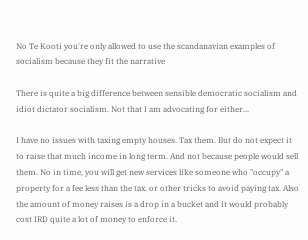No Te Kooti you're only allowed to use the scandanavian examples of socialism because they fit the narrative

There is quite a big difference between sensible democratic socialism and idiot dictator socialism. Not that I am advocating for either...

I have no issues with taxing empty houses. Tax them. But do not expect it to raise that much income in long term. And not because people would sell them. No in time, you will get new services like someone who "occupy" a property for a fee less than the tax. or other tricks to avoid paying tax. Also the amount of money raises is a drop in a bucket and it would probably cost IRD quite a lot of money to enforce it.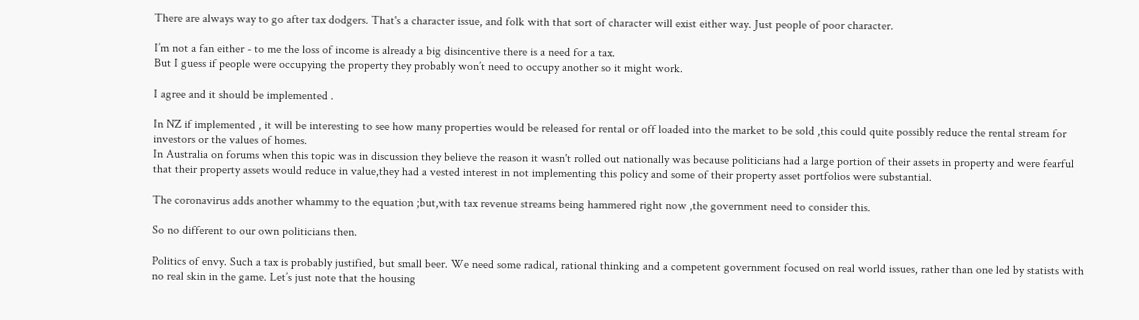There are always way to go after tax dodgers. That's a character issue, and folk with that sort of character will exist either way. Just people of poor character.

I’m not a fan either - to me the loss of income is already a big disincentive there is a need for a tax.
But I guess if people were occupying the property they probably won’t need to occupy another so it might work.

I agree and it should be implemented .

In NZ if implemented , it will be interesting to see how many properties would be released for rental or off loaded into the market to be sold ,this could quite possibly reduce the rental stream for investors or the values of homes.
In Australia on forums when this topic was in discussion they believe the reason it wasn't rolled out nationally was because politicians had a large portion of their assets in property and were fearful that their property assets would reduce in value,they had a vested interest in not implementing this policy and some of their property asset portfolios were substantial.

The coronavirus adds another whammy to the equation ;but,with tax revenue streams being hammered right now ,the government need to consider this.

So no different to our own politicians then.

Politics of envy. Such a tax is probably justified, but small beer. We need some radical, rational thinking and a competent government focused on real world issues, rather than one led by statists with no real skin in the game. Let’s just note that the housing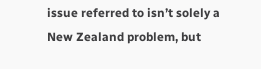issue referred to isn’t solely a New Zealand problem, but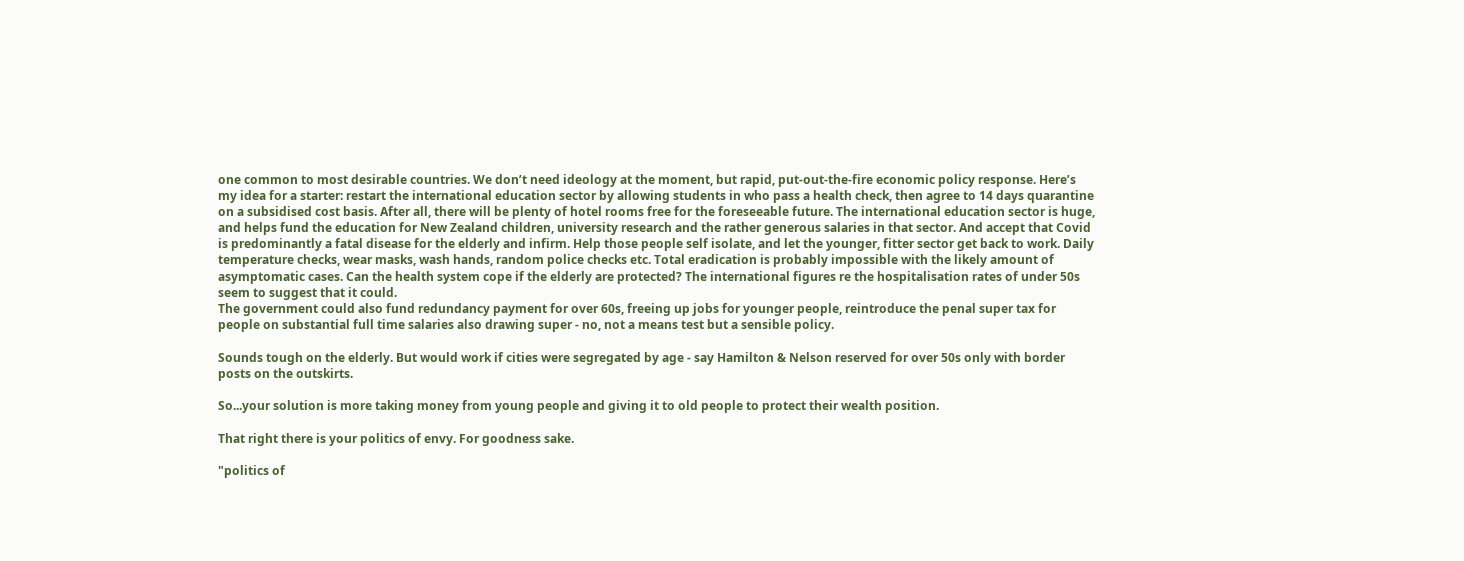one common to most desirable countries. We don’t need ideology at the moment, but rapid, put-out-the-fire economic policy response. Here’s my idea for a starter: restart the international education sector by allowing students in who pass a health check, then agree to 14 days quarantine on a subsidised cost basis. After all, there will be plenty of hotel rooms free for the foreseeable future. The international education sector is huge, and helps fund the education for New Zealand children, university research and the rather generous salaries in that sector. And accept that Covid is predominantly a fatal disease for the elderly and infirm. Help those people self isolate, and let the younger, fitter sector get back to work. Daily temperature checks, wear masks, wash hands, random police checks etc. Total eradication is probably impossible with the likely amount of asymptomatic cases. Can the health system cope if the elderly are protected? The international figures re the hospitalisation rates of under 50s seem to suggest that it could.
The government could also fund redundancy payment for over 60s, freeing up jobs for younger people, reintroduce the penal super tax for people on substantial full time salaries also drawing super - no, not a means test but a sensible policy.

Sounds tough on the elderly. But would work if cities were segregated by age - say Hamilton & Nelson reserved for over 50s only with border posts on the outskirts.

So...your solution is more taking money from young people and giving it to old people to protect their wealth position.

That right there is your politics of envy. For goodness sake.

"politics of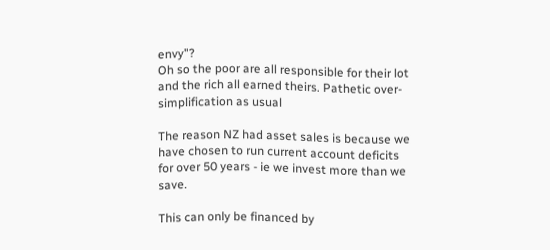envy"?
Oh so the poor are all responsible for their lot and the rich all earned theirs. Pathetic over-simplification as usual

The reason NZ had asset sales is because we have chosen to run current account deficits for over 50 years - ie we invest more than we save.

This can only be financed by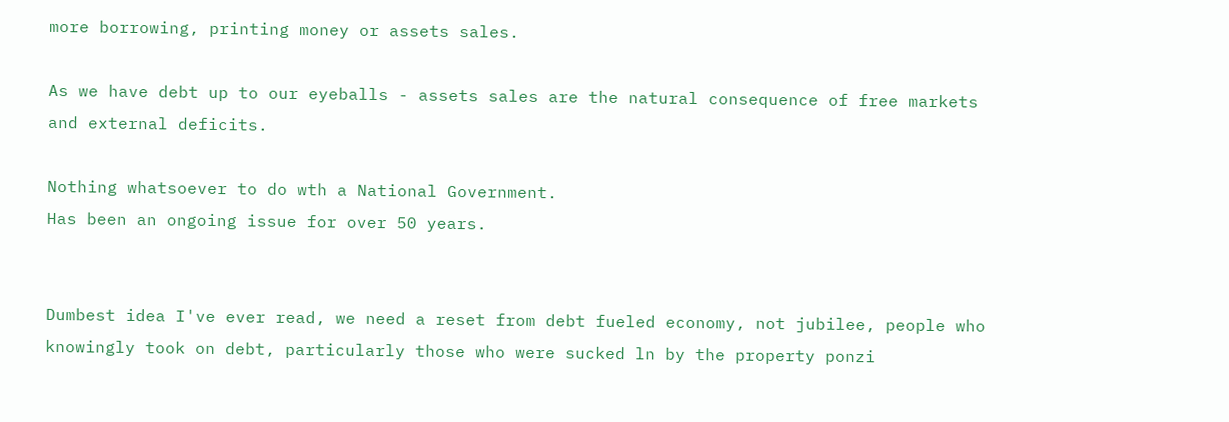more borrowing, printing money or assets sales.

As we have debt up to our eyeballs - assets sales are the natural consequence of free markets and external deficits.

Nothing whatsoever to do wth a National Government.
Has been an ongoing issue for over 50 years.


Dumbest idea I've ever read, we need a reset from debt fueled economy, not jubilee, people who knowingly took on debt, particularly those who were sucked ln by the property ponzi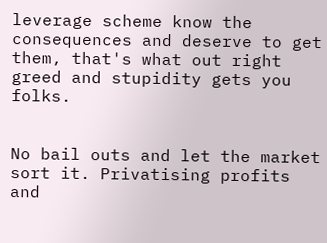leverage scheme know the consequences and deserve to get them, that's what out right greed and stupidity gets you folks.


No bail outs and let the market sort it. Privatising profits and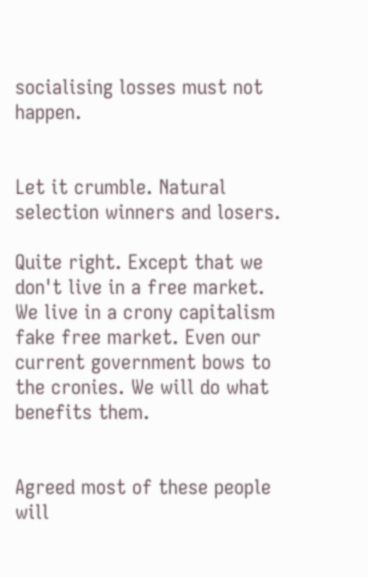socialising losses must not happen.


Let it crumble. Natural selection winners and losers.

Quite right. Except that we don't live in a free market. We live in a crony capitalism fake free market. Even our current government bows to the cronies. We will do what benefits them.


Agreed most of these people will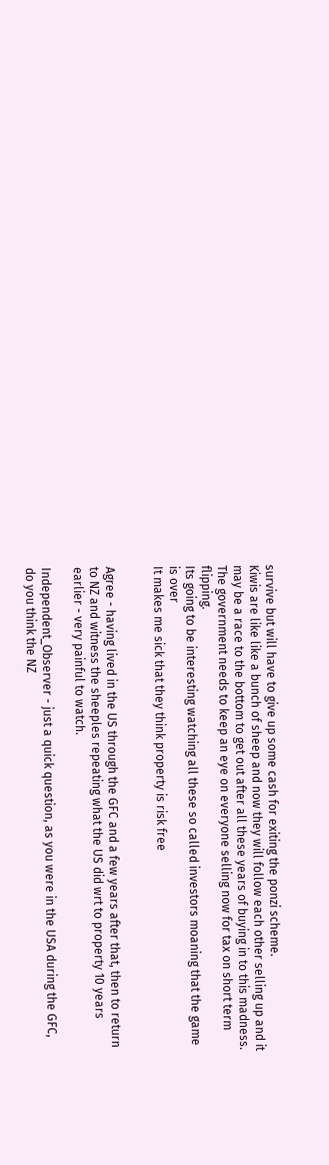survive but will have to give up some cash for exiting the ponzi scheme.
Kiwis are like like a bunch of sheep and now they will follow each other selling up and it may be a race to the bottom to get out after all these years of buying in to this madness.
The government needs to keep an eye on everyone selling now for tax on short term flipping.
Its going to be interesting watching all these so called investors moaning that the game is over
It makes me sick that they think property is risk free


Agree - having lived in the US through the GFC and a few years after that, then to return to NZ and witness the sheeples repeating what the US did wrt to property 10 years earlier - very painful to watch.

Independent_Observer - just a quick question, as you were in the USA during the GFC, do you think the NZ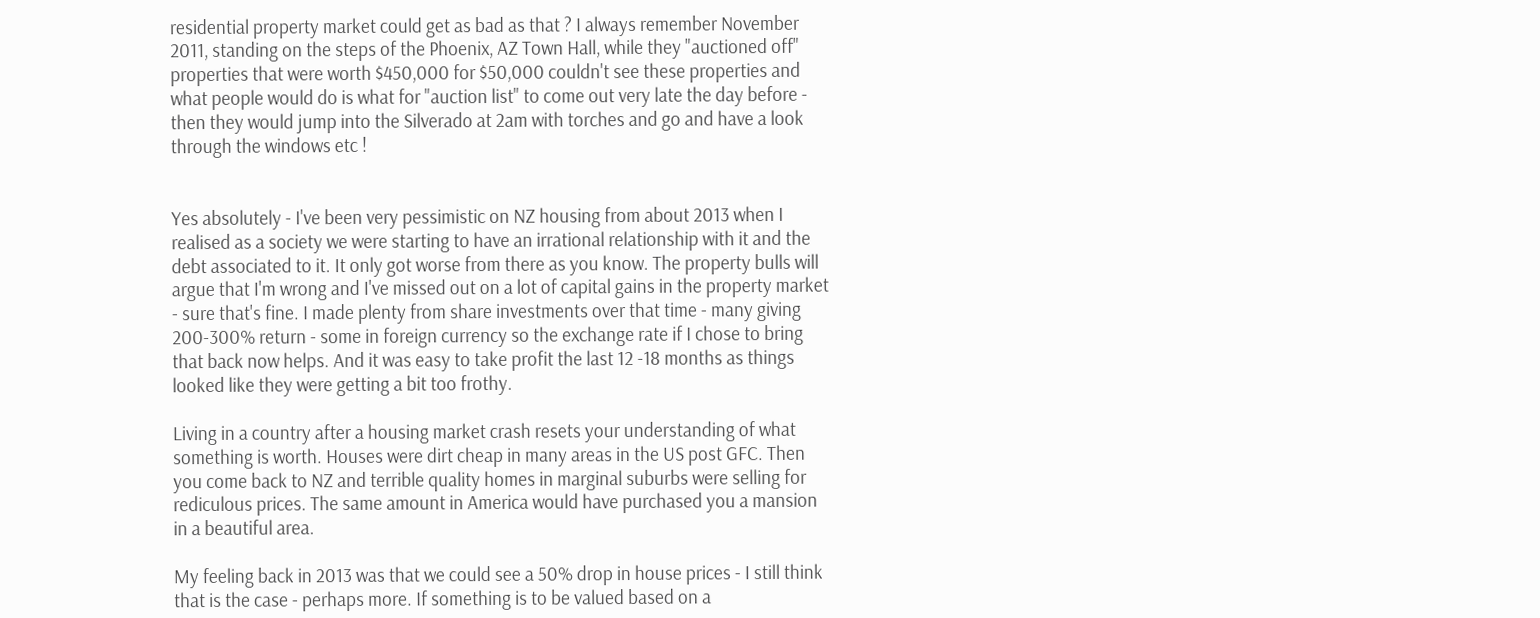residential property market could get as bad as that ? I always remember November 2011, standing on the steps of the Phoenix, AZ Town Hall, while they "auctioned off" properties that were worth $450,000 for $50,000 couldn't see these properties and what people would do is what for "auction list" to come out very late the day before - then they would jump into the Silverado at 2am with torches and go and have a look through the windows etc !


Yes absolutely - I've been very pessimistic on NZ housing from about 2013 when I realised as a society we were starting to have an irrational relationship with it and the debt associated to it. It only got worse from there as you know. The property bulls will argue that I'm wrong and I've missed out on a lot of capital gains in the property market - sure that's fine. I made plenty from share investments over that time - many giving 200-300% return - some in foreign currency so the exchange rate if I chose to bring that back now helps. And it was easy to take profit the last 12 -18 months as things looked like they were getting a bit too frothy.

Living in a country after a housing market crash resets your understanding of what something is worth. Houses were dirt cheap in many areas in the US post GFC. Then you come back to NZ and terrible quality homes in marginal suburbs were selling for rediculous prices. The same amount in America would have purchased you a mansion in a beautiful area.

My feeling back in 2013 was that we could see a 50% drop in house prices - I still think that is the case - perhaps more. If something is to be valued based on a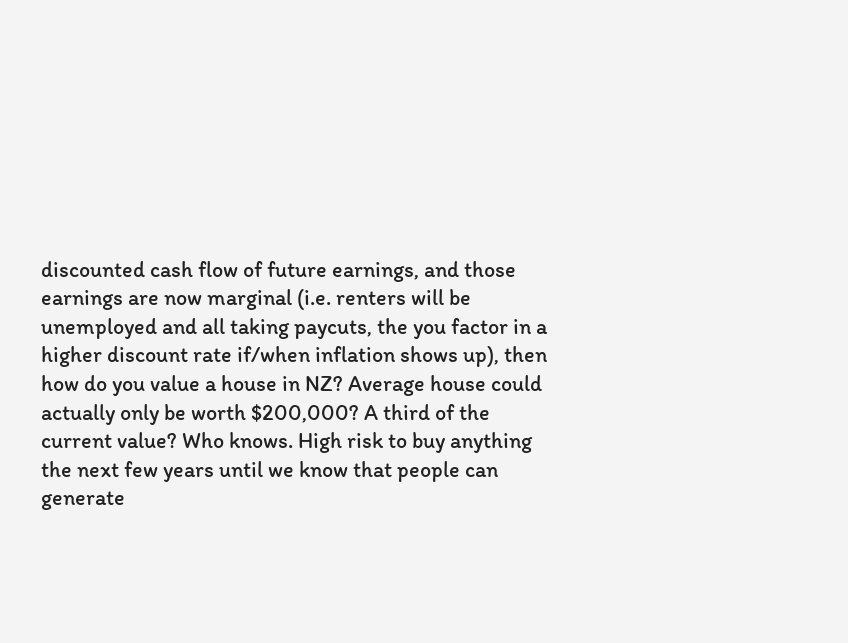discounted cash flow of future earnings, and those earnings are now marginal (i.e. renters will be unemployed and all taking paycuts, the you factor in a higher discount rate if/when inflation shows up), then how do you value a house in NZ? Average house could actually only be worth $200,000? A third of the current value? Who knows. High risk to buy anything the next few years until we know that people can generate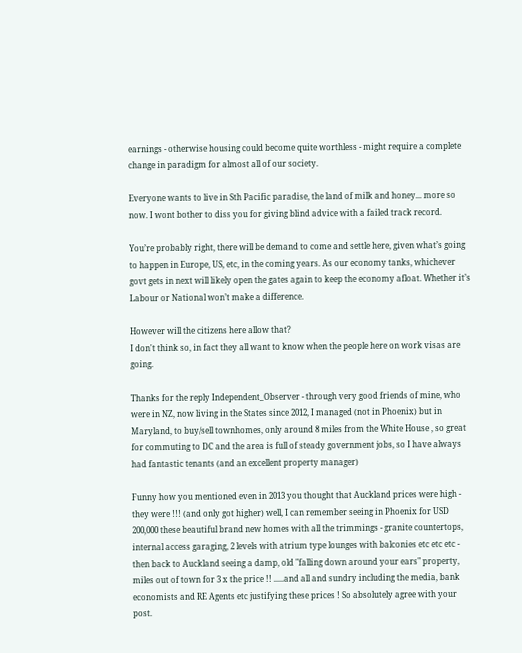earnings - otherwise housing could become quite worthless - might require a complete change in paradigm for almost all of our society.

Everyone wants to live in Sth Pacific paradise, the land of milk and honey... more so now. I wont bother to diss you for giving blind advice with a failed track record.

You’re probably right, there will be demand to come and settle here, given what’s going to happen in Europe, US, etc, in the coming years. As our economy tanks, whichever govt gets in next will likely open the gates again to keep the economy afloat. Whether it’s Labour or National won’t make a difference.

However will the citizens here allow that?
I don't think so, in fact they all want to know when the people here on work visas are going.

Thanks for the reply Independent_Observer - through very good friends of mine, who were in NZ, now living in the States since 2012, I managed (not in Phoenix) but in Maryland, to buy/sell townhomes, only around 8 miles from the White House , so great for commuting to DC and the area is full of steady government jobs, so I have always had fantastic tenants (and an excellent property manager)

Funny how you mentioned even in 2013 you thought that Auckland prices were high - they were !!! (and only got higher) well, I can remember seeing in Phoenix for USD 200,000 these beautiful brand new homes with all the trimmings - granite countertops, internal access garaging, 2 levels with atrium type lounges with balconies etc etc etc - then back to Auckland seeing a damp, old "falling down around your ears" property, miles out of town for 3 x the price !! .....and all and sundry including the media, bank economists and RE Agents etc justifying these prices ! So absolutely agree with your post.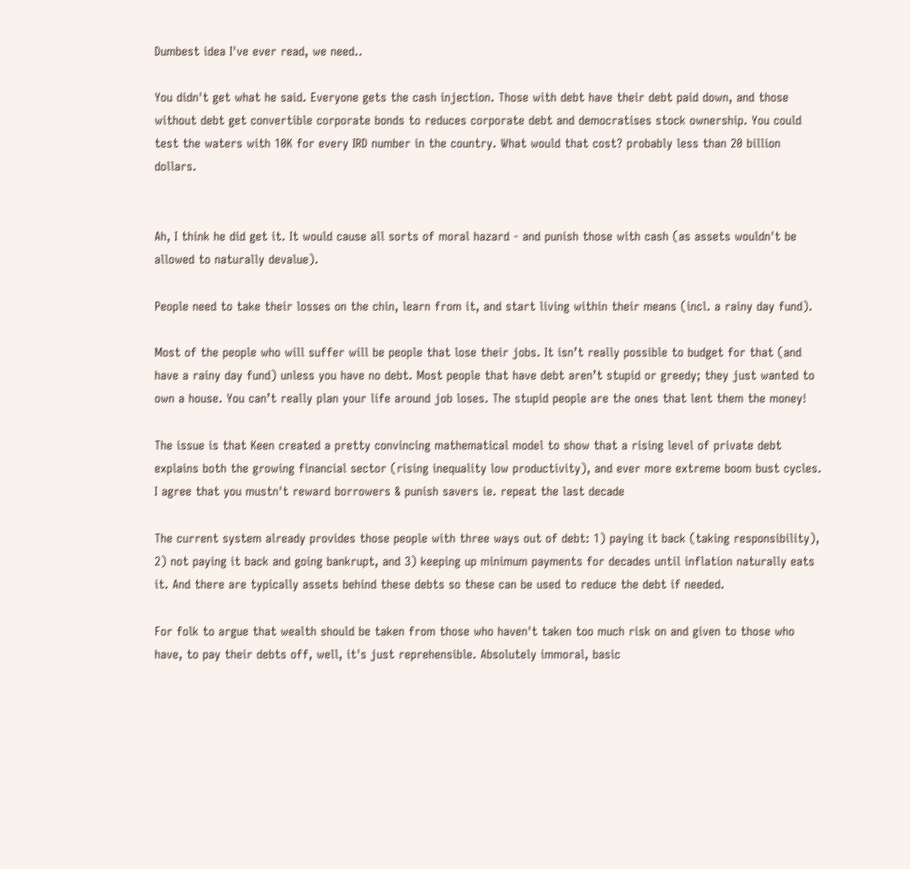Dumbest idea I've ever read, we need..

You didn't get what he said. Everyone gets the cash injection. Those with debt have their debt paid down, and those without debt get convertible corporate bonds to reduces corporate debt and democratises stock ownership. You could test the waters with 10K for every IRD number in the country. What would that cost? probably less than 20 billion dollars.


Ah, I think he did get it. It would cause all sorts of moral hazard - and punish those with cash (as assets wouldn't be allowed to naturally devalue).

People need to take their losses on the chin, learn from it, and start living within their means (incl. a rainy day fund).

Most of the people who will suffer will be people that lose their jobs. It isn’t really possible to budget for that (and have a rainy day fund) unless you have no debt. Most people that have debt aren’t stupid or greedy; they just wanted to own a house. You can’t really plan your life around job loses. The stupid people are the ones that lent them the money!

The issue is that Keen created a pretty convincing mathematical model to show that a rising level of private debt explains both the growing financial sector (rising inequality low productivity), and ever more extreme boom bust cycles. I agree that you mustn't reward borrowers & punish savers ie. repeat the last decade

The current system already provides those people with three ways out of debt: 1) paying it back (taking responsibility), 2) not paying it back and going bankrupt, and 3) keeping up minimum payments for decades until inflation naturally eats it. And there are typically assets behind these debts so these can be used to reduce the debt if needed.

For folk to argue that wealth should be taken from those who haven't taken too much risk on and given to those who have, to pay their debts off, well, it's just reprehensible. Absolutely immoral, basic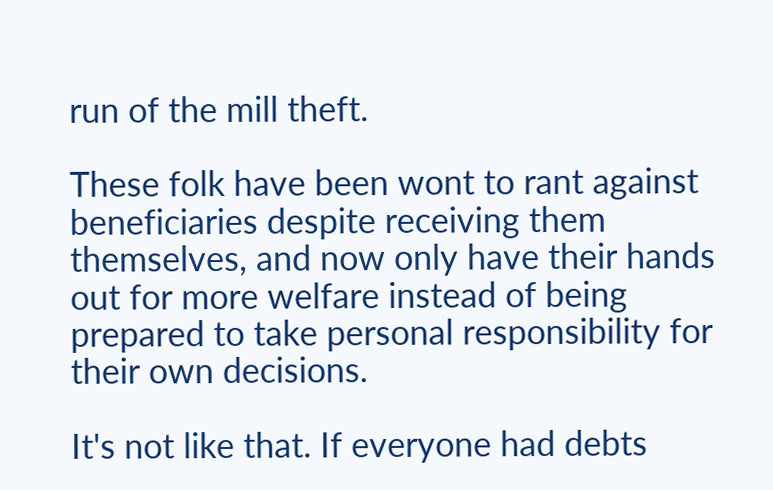run of the mill theft.

These folk have been wont to rant against beneficiaries despite receiving them themselves, and now only have their hands out for more welfare instead of being prepared to take personal responsibility for their own decisions.

It's not like that. If everyone had debts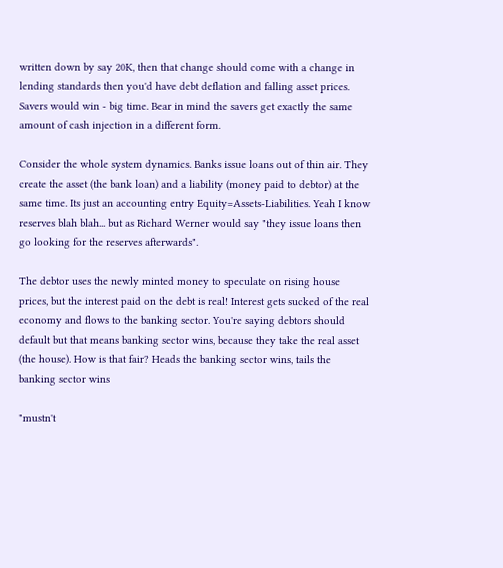written down by say 20K, then that change should come with a change in lending standards then you'd have debt deflation and falling asset prices. Savers would win - big time. Bear in mind the savers get exactly the same amount of cash injection in a different form.

Consider the whole system dynamics. Banks issue loans out of thin air. They create the asset (the bank loan) and a liability (money paid to debtor) at the same time. Its just an accounting entry Equity=Assets-Liabilities. Yeah I know reserves blah blah... but as Richard Werner would say "they issue loans then go looking for the reserves afterwards".

The debtor uses the newly minted money to speculate on rising house prices, but the interest paid on the debt is real! Interest gets sucked of the real economy and flows to the banking sector. You're saying debtors should default but that means banking sector wins, because they take the real asset (the house). How is that fair? Heads the banking sector wins, tails the banking sector wins

"mustn't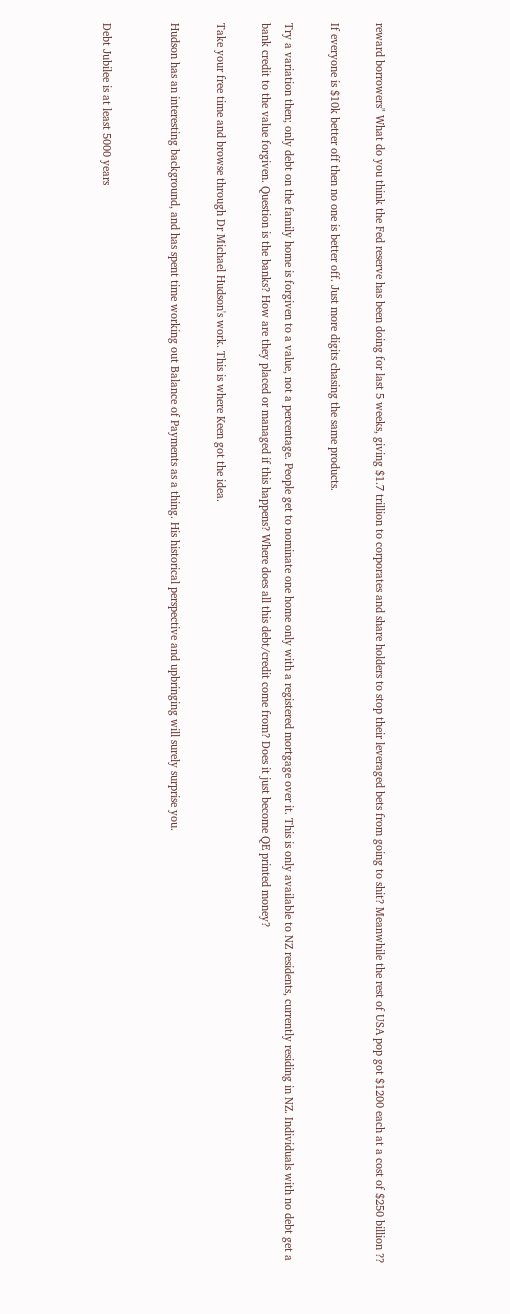reward borrowers" What do you think the Fed reserve has been doing for last 5 weeks, giving $1.7 trillion to corporates and share holders to stop their leveraged bets from going to shit? Meanwhile the rest of USA pop got $1200 each at a cost of $250 billion ??

If everyone is $10k better off then no one is better off. Just more digits chasing the same products.

Try a variation then; only debt on the family home is forgiven to a value, not a percentage. People get to nominate one home only with a registered mortgage over it. This is only available to NZ residents, currently residing in NZ. Individuals with no debt get a bank credit to the value forgiven. Question is the banks? How are they placed or managed if this happens? Where does all this debt/credit come from? Does it just become QE printed money?

Take your free time and browse through Dr Michael Hudson's work. This is where Keen got the idea.

Hudson has an interesting background, and has spent time working out Balance of Payments as a thing. His historical perspective and upbringing will surely surprise you.


Debt Jubilee is at least 5000 years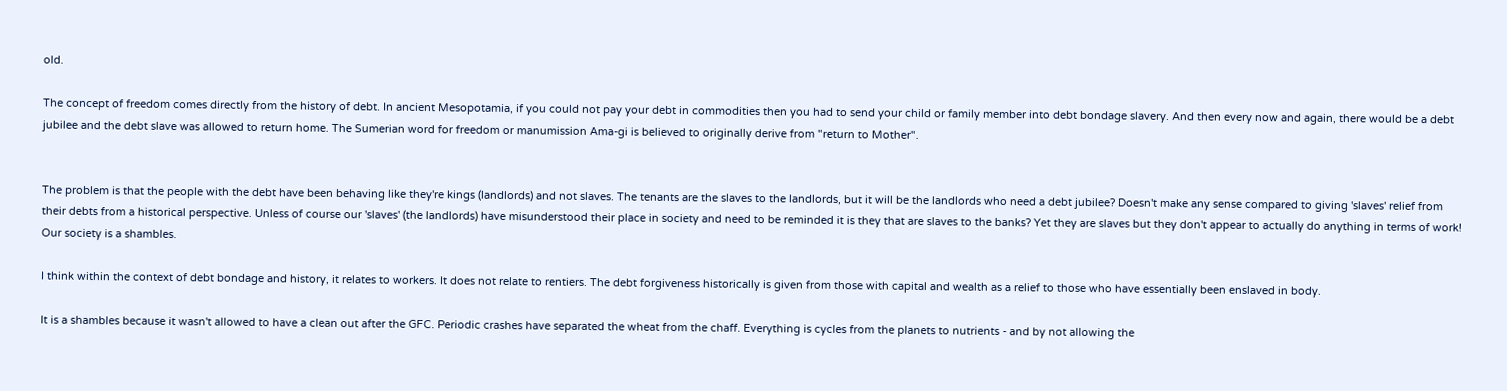old.

The concept of freedom comes directly from the history of debt. In ancient Mesopotamia, if you could not pay your debt in commodities then you had to send your child or family member into debt bondage slavery. And then every now and again, there would be a debt jubilee and the debt slave was allowed to return home. The Sumerian word for freedom or manumission Ama-gi is believed to originally derive from "return to Mother".


The problem is that the people with the debt have been behaving like they're kings (landlords) and not slaves. The tenants are the slaves to the landlords, but it will be the landlords who need a debt jubilee? Doesn't make any sense compared to giving 'slaves' relief from their debts from a historical perspective. Unless of course our 'slaves' (the landlords) have misunderstood their place in society and need to be reminded it is they that are slaves to the banks? Yet they are slaves but they don't appear to actually do anything in terms of work! Our society is a shambles.

I think within the context of debt bondage and history, it relates to workers. It does not relate to rentiers. The debt forgiveness historically is given from those with capital and wealth as a relief to those who have essentially been enslaved in body.

It is a shambles because it wasn't allowed to have a clean out after the GFC. Periodic crashes have separated the wheat from the chaff. Everything is cycles from the planets to nutrients - and by not allowing the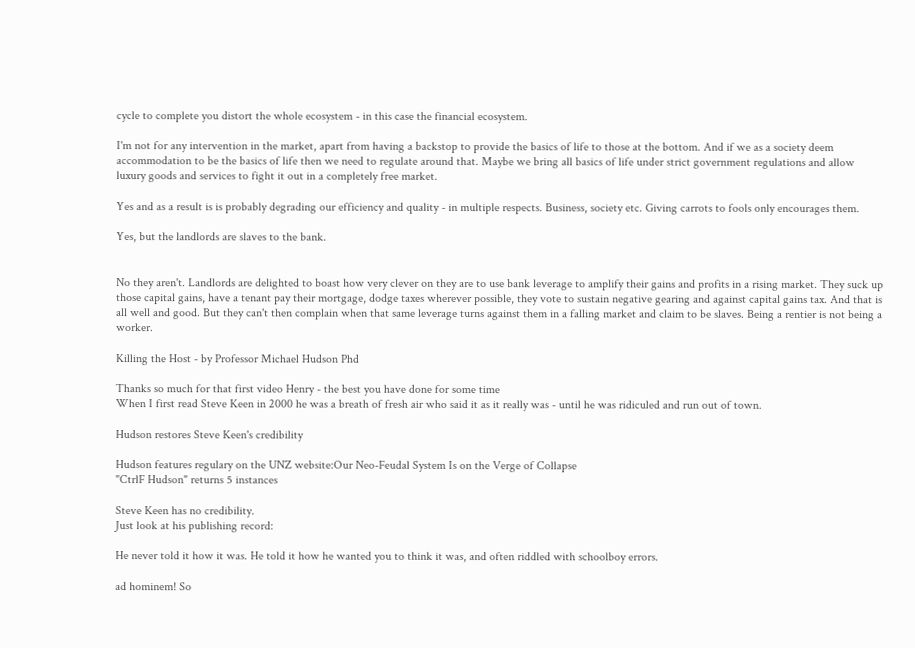cycle to complete you distort the whole ecosystem - in this case the financial ecosystem.

I'm not for any intervention in the market, apart from having a backstop to provide the basics of life to those at the bottom. And if we as a society deem accommodation to be the basics of life then we need to regulate around that. Maybe we bring all basics of life under strict government regulations and allow luxury goods and services to fight it out in a completely free market.

Yes and as a result is is probably degrading our efficiency and quality - in multiple respects. Business, society etc. Giving carrots to fools only encourages them.

Yes, but the landlords are slaves to the bank.


No they aren't. Landlords are delighted to boast how very clever on they are to use bank leverage to amplify their gains and profits in a rising market. They suck up those capital gains, have a tenant pay their mortgage, dodge taxes wherever possible, they vote to sustain negative gearing and against capital gains tax. And that is all well and good. But they can't then complain when that same leverage turns against them in a falling market and claim to be slaves. Being a rentier is not being a worker.

Killing the Host - by Professor Michael Hudson Phd

Thanks so much for that first video Henry - the best you have done for some time
When I first read Steve Keen in 2000 he was a breath of fresh air who said it as it really was - until he was ridiculed and run out of town.

Hudson restores Steve Keen's credibility

Hudson features regulary on the UNZ website:Our Neo-Feudal System Is on the Verge of Collapse
"CtrlF Hudson" returns 5 instances

Steve Keen has no credibility.
Just look at his publishing record:

He never told it how it was. He told it how he wanted you to think it was, and often riddled with schoolboy errors.

ad hominem! So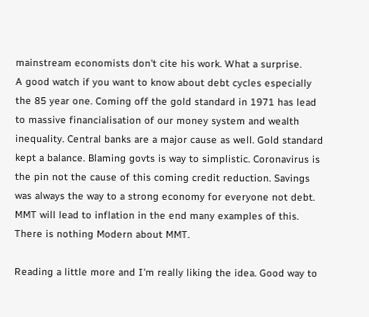mainstream economists don't cite his work. What a surprise.
A good watch if you want to know about debt cycles especially the 85 year one. Coming off the gold standard in 1971 has lead to massive financialisation of our money system and wealth inequality. Central banks are a major cause as well. Gold standard kept a balance. Blaming govts is way to simplistic. Coronavirus is the pin not the cause of this coming credit reduction. Savings was always the way to a strong economy for everyone not debt. MMT will lead to inflation in the end many examples of this. There is nothing Modern about MMT.

Reading a little more and I'm really liking the idea. Good way to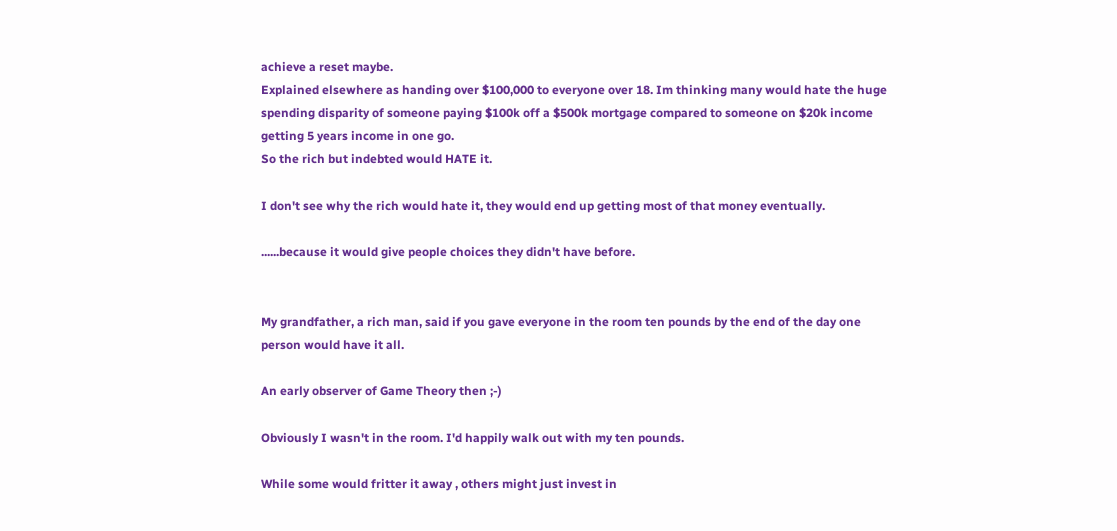achieve a reset maybe.
Explained elsewhere as handing over $100,000 to everyone over 18. Im thinking many would hate the huge spending disparity of someone paying $100k off a $500k mortgage compared to someone on $20k income getting 5 years income in one go.
So the rich but indebted would HATE it.

I don't see why the rich would hate it, they would end up getting most of that money eventually.

......because it would give people choices they didn't have before.


My grandfather, a rich man, said if you gave everyone in the room ten pounds by the end of the day one person would have it all.

An early observer of Game Theory then ;-)

Obviously I wasn't in the room. I'd happily walk out with my ten pounds.

While some would fritter it away , others might just invest in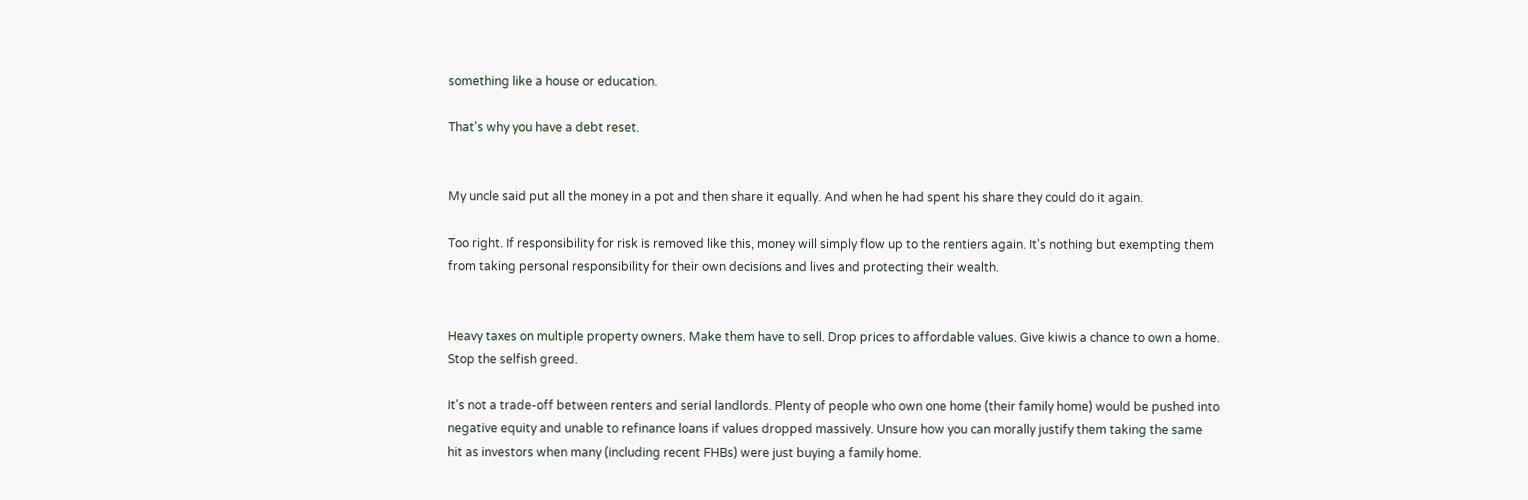something like a house or education.

That's why you have a debt reset.


My uncle said put all the money in a pot and then share it equally. And when he had spent his share they could do it again.

Too right. If responsibility for risk is removed like this, money will simply flow up to the rentiers again. It's nothing but exempting them from taking personal responsibility for their own decisions and lives and protecting their wealth.


Heavy taxes on multiple property owners. Make them have to sell. Drop prices to affordable values. Give kiwis a chance to own a home. Stop the selfish greed.

It's not a trade-off between renters and serial landlords. Plenty of people who own one home (their family home) would be pushed into negative equity and unable to refinance loans if values dropped massively. Unsure how you can morally justify them taking the same hit as investors when many (including recent FHBs) were just buying a family home.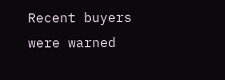Recent buyers were warned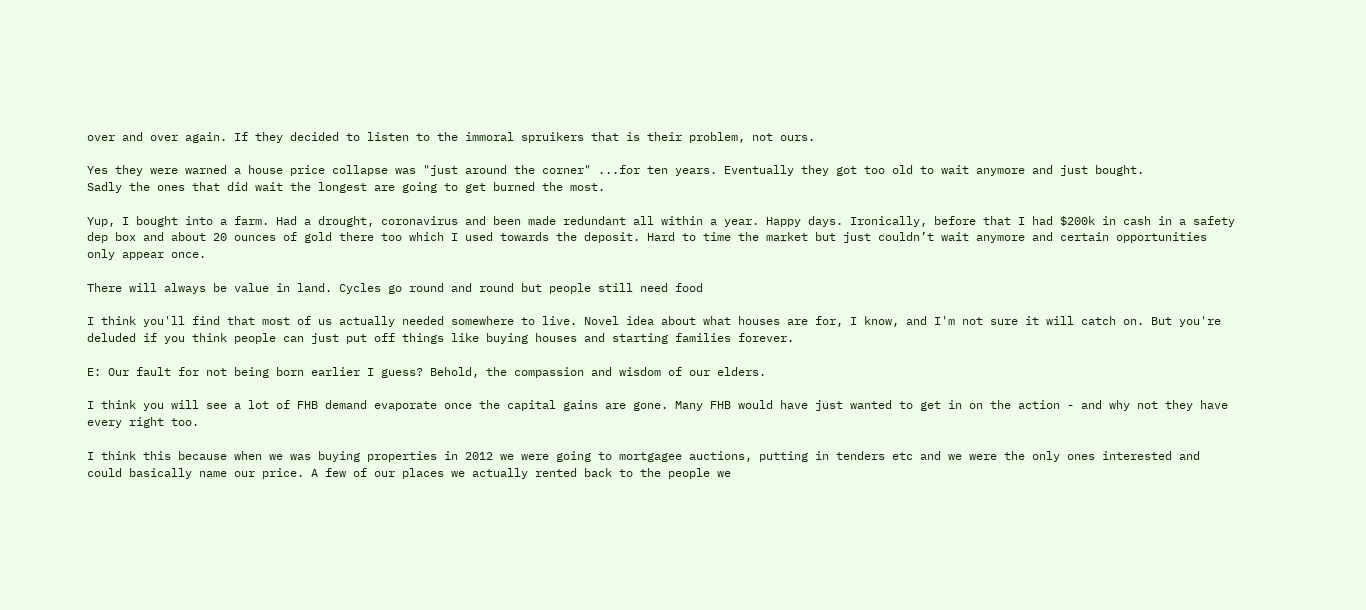over and over again. If they decided to listen to the immoral spruikers that is their problem, not ours.

Yes they were warned a house price collapse was "just around the corner" ...for ten years. Eventually they got too old to wait anymore and just bought.
Sadly the ones that did wait the longest are going to get burned the most.

Yup, I bought into a farm. Had a drought, coronavirus and been made redundant all within a year. Happy days. Ironically, before that I had $200k in cash in a safety dep box and about 20 ounces of gold there too which I used towards the deposit. Hard to time the market but just couldn’t wait anymore and certain opportunities only appear once.

There will always be value in land. Cycles go round and round but people still need food

I think you'll find that most of us actually needed somewhere to live. Novel idea about what houses are for, I know, and I'm not sure it will catch on. But you're deluded if you think people can just put off things like buying houses and starting families forever.

E: Our fault for not being born earlier I guess? Behold, the compassion and wisdom of our elders.

I think you will see a lot of FHB demand evaporate once the capital gains are gone. Many FHB would have just wanted to get in on the action - and why not they have every right too.

I think this because when we was buying properties in 2012 we were going to mortgagee auctions, putting in tenders etc and we were the only ones interested and could basically name our price. A few of our places we actually rented back to the people we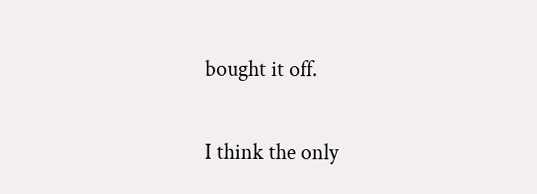bought it off.

I think the only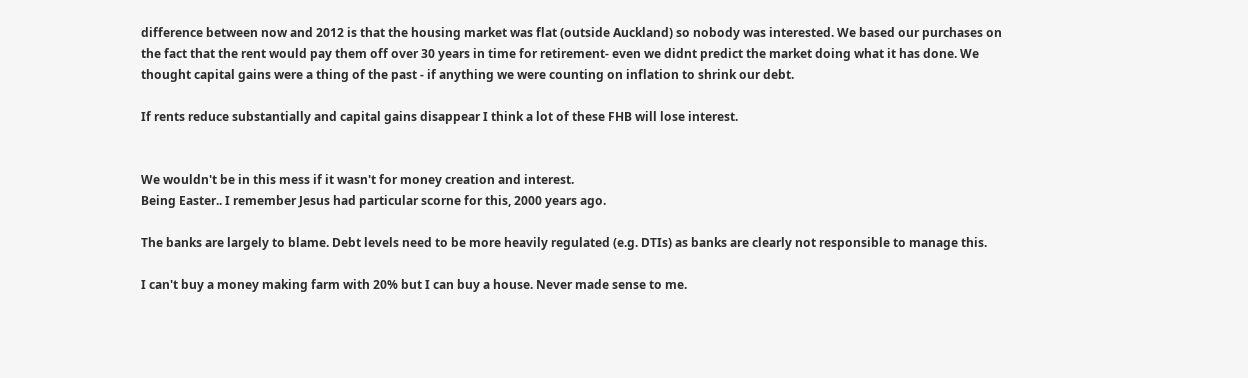difference between now and 2012 is that the housing market was flat (outside Auckland) so nobody was interested. We based our purchases on the fact that the rent would pay them off over 30 years in time for retirement- even we didnt predict the market doing what it has done. We thought capital gains were a thing of the past - if anything we were counting on inflation to shrink our debt.

If rents reduce substantially and capital gains disappear I think a lot of these FHB will lose interest.


We wouldn't be in this mess if it wasn't for money creation and interest.
Being Easter.. I remember Jesus had particular scorne for this, 2000 years ago.

The banks are largely to blame. Debt levels need to be more heavily regulated (e.g. DTIs) as banks are clearly not responsible to manage this.

I can't buy a money making farm with 20% but I can buy a house. Never made sense to me.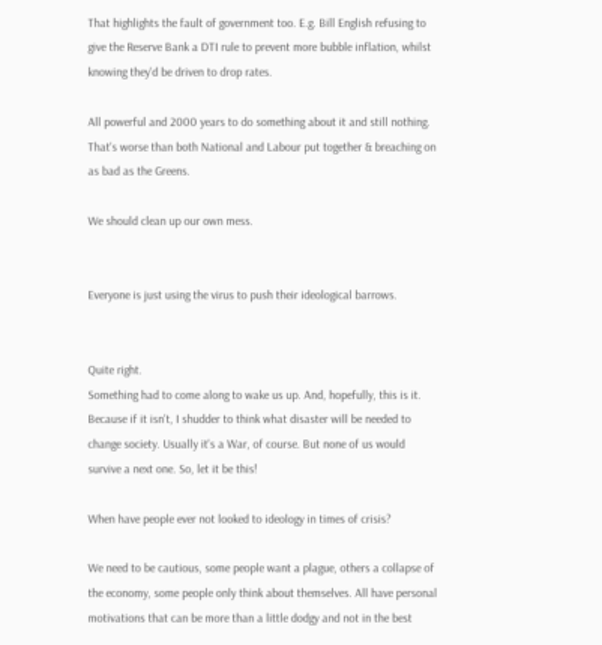That highlights the fault of government too. E.g. Bill English refusing to give the Reserve Bank a DTI rule to prevent more bubble inflation, whilst knowing they'd be driven to drop rates.

All powerful and 2000 years to do something about it and still nothing. That's worse than both National and Labour put together & breaching on as bad as the Greens.

We should clean up our own mess.


Everyone is just using the virus to push their ideological barrows.


Quite right.
Something had to come along to wake us up. And, hopefully, this is it. Because if it isn't, I shudder to think what disaster will be needed to change society. Usually it's a War, of course. But none of us would survive a next one. So, let it be this!

When have people ever not looked to ideology in times of crisis?

We need to be cautious, some people want a plague, others a collapse of the economy, some people only think about themselves. All have personal motivations that can be more than a little dodgy and not in the best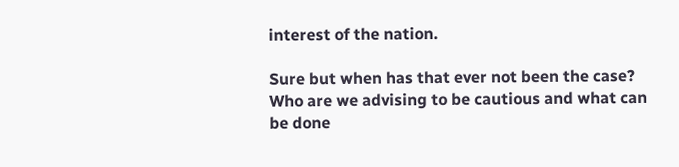interest of the nation.

Sure but when has that ever not been the case? Who are we advising to be cautious and what can be done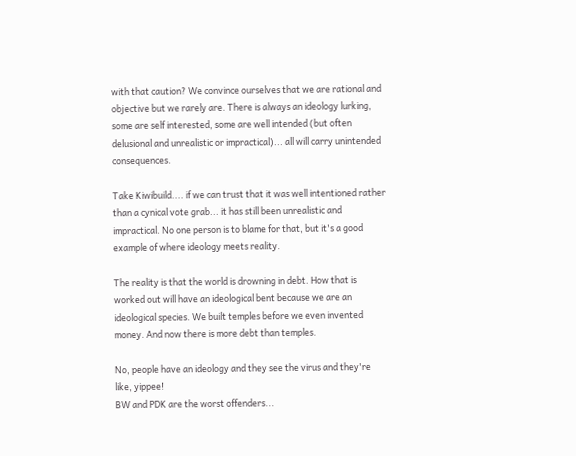with that caution? We convince ourselves that we are rational and objective but we rarely are. There is always an ideology lurking, some are self interested, some are well intended (but often delusional and unrealistic or impractical)... all will carry unintended consequences.

Take Kiwibuild.... if we can trust that it was well intentioned rather than a cynical vote grab... it has still been unrealistic and impractical. No one person is to blame for that, but it's a good example of where ideology meets reality.

The reality is that the world is drowning in debt. How that is worked out will have an ideological bent because we are an ideological species. We built temples before we even invented money. And now there is more debt than temples.

No, people have an ideology and they see the virus and they're like, yippee!
BW and PDK are the worst offenders...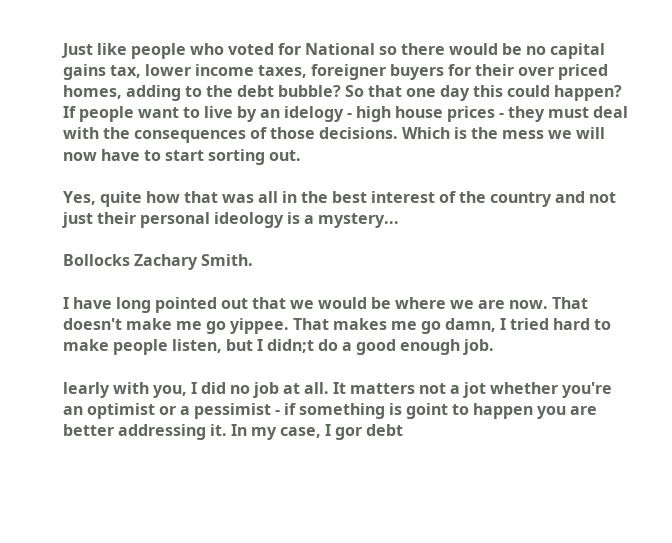Just like people who voted for National so there would be no capital gains tax, lower income taxes, foreigner buyers for their over priced homes, adding to the debt bubble? So that one day this could happen? If people want to live by an idelogy - high house prices - they must deal with the consequences of those decisions. Which is the mess we will now have to start sorting out.

Yes, quite how that was all in the best interest of the country and not just their personal ideology is a mystery...

Bollocks Zachary Smith.

I have long pointed out that we would be where we are now. That doesn't make me go yippee. That makes me go damn, I tried hard to make people listen, but I didn;t do a good enough job.

learly with you, I did no job at all. It matters not a jot whether you're an optimist or a pessimist - if something is goint to happen you are better addressing it. In my case, I gor debt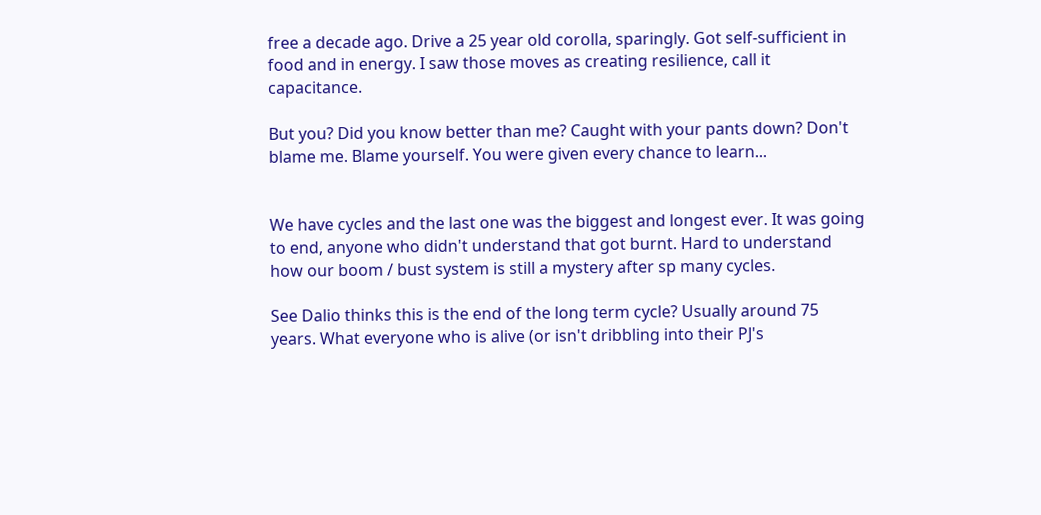free a decade ago. Drive a 25 year old corolla, sparingly. Got self-sufficient in food and in energy. I saw those moves as creating resilience, call it capacitance.

But you? Did you know better than me? Caught with your pants down? Don't blame me. Blame yourself. You were given every chance to learn...


We have cycles and the last one was the biggest and longest ever. It was going to end, anyone who didn't understand that got burnt. Hard to understand how our boom / bust system is still a mystery after sp many cycles.

See Dalio thinks this is the end of the long term cycle? Usually around 75 years. What everyone who is alive (or isn't dribbling into their PJ's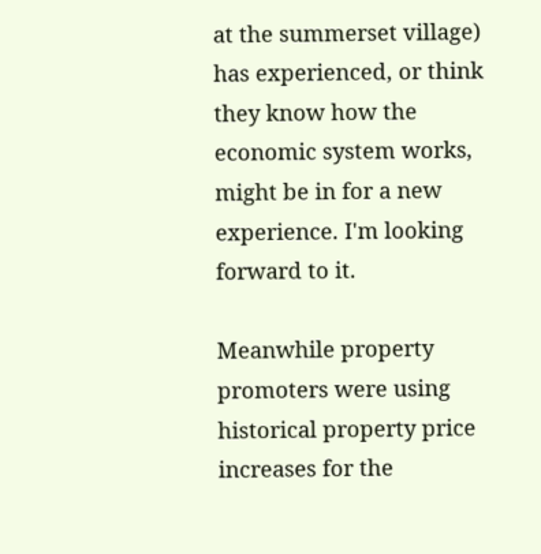at the summerset village) has experienced, or think they know how the economic system works, might be in for a new experience. I'm looking forward to it.

Meanwhile property promoters were using historical property price increases for the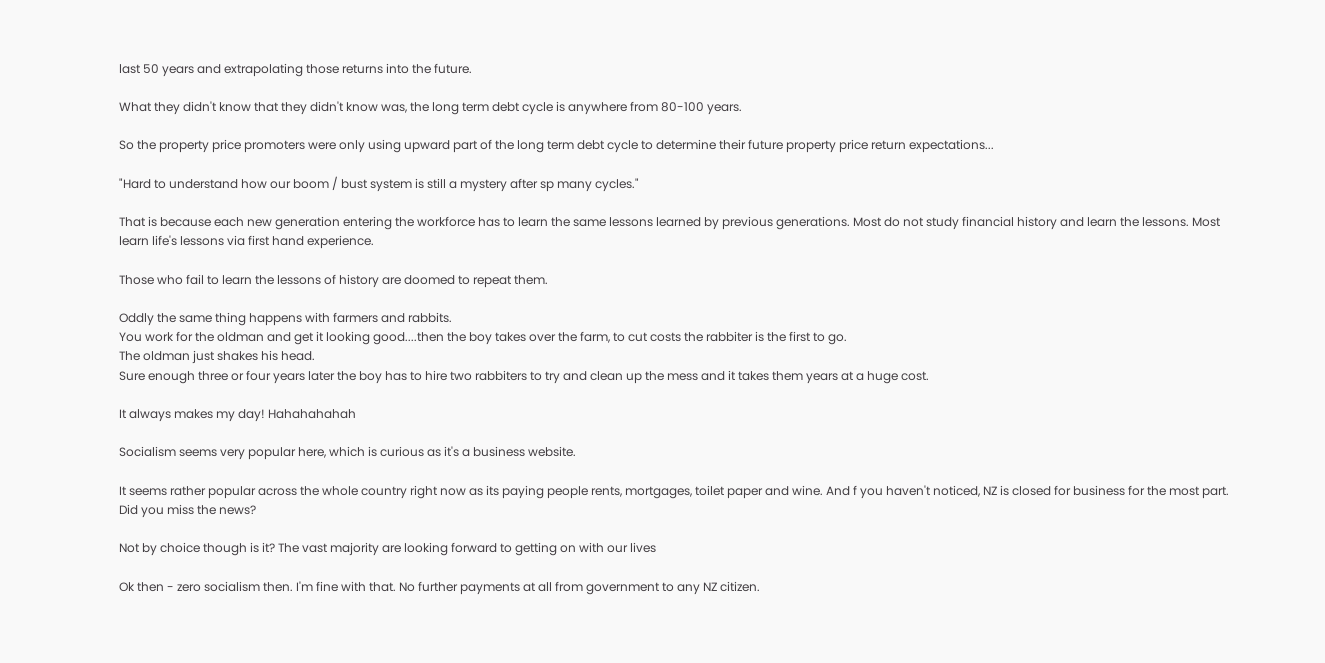last 50 years and extrapolating those returns into the future.

What they didn't know that they didn't know was, the long term debt cycle is anywhere from 80-100 years.

So the property price promoters were only using upward part of the long term debt cycle to determine their future property price return expectations...

"Hard to understand how our boom / bust system is still a mystery after sp many cycles."

That is because each new generation entering the workforce has to learn the same lessons learned by previous generations. Most do not study financial history and learn the lessons. Most learn life's lessons via first hand experience.

Those who fail to learn the lessons of history are doomed to repeat them.

Oddly the same thing happens with farmers and rabbits.
You work for the oldman and get it looking good....then the boy takes over the farm, to cut costs the rabbiter is the first to go.
The oldman just shakes his head.
Sure enough three or four years later the boy has to hire two rabbiters to try and clean up the mess and it takes them years at a huge cost.

It always makes my day! Hahahahahah

Socialism seems very popular here, which is curious as it's a business website.

It seems rather popular across the whole country right now as its paying people rents, mortgages, toilet paper and wine. And f you haven't noticed, NZ is closed for business for the most part. Did you miss the news?

Not by choice though is it? The vast majority are looking forward to getting on with our lives

Ok then - zero socialism then. I'm fine with that. No further payments at all from government to any NZ citizen.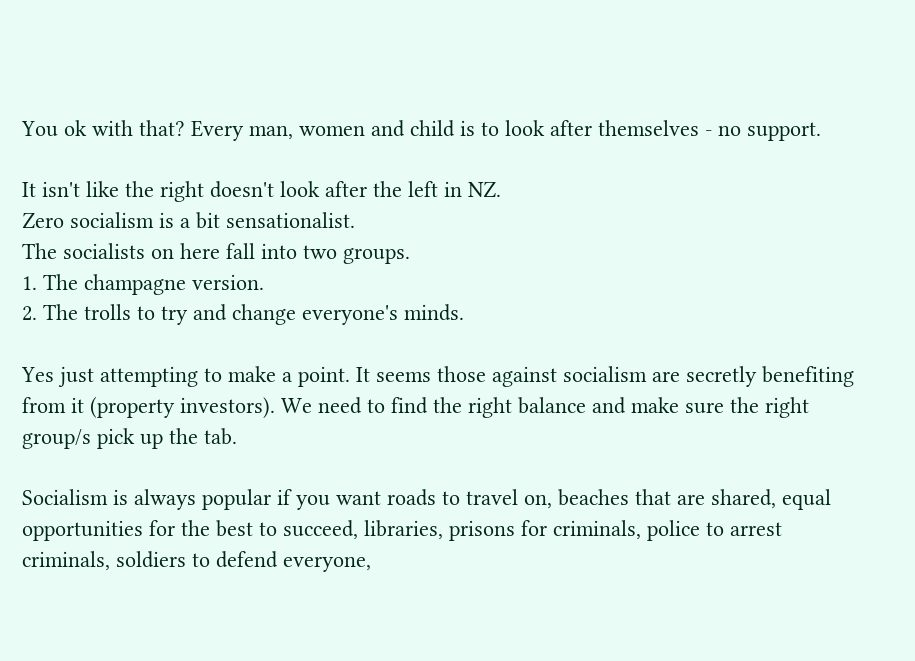You ok with that? Every man, women and child is to look after themselves - no support.

It isn't like the right doesn't look after the left in NZ.
Zero socialism is a bit sensationalist.
The socialists on here fall into two groups.
1. The champagne version.
2. The trolls to try and change everyone's minds.

Yes just attempting to make a point. It seems those against socialism are secretly benefiting from it (property investors). We need to find the right balance and make sure the right group/s pick up the tab.

Socialism is always popular if you want roads to travel on, beaches that are shared, equal opportunities for the best to succeed, libraries, prisons for criminals, police to arrest criminals, soldiers to defend everyone,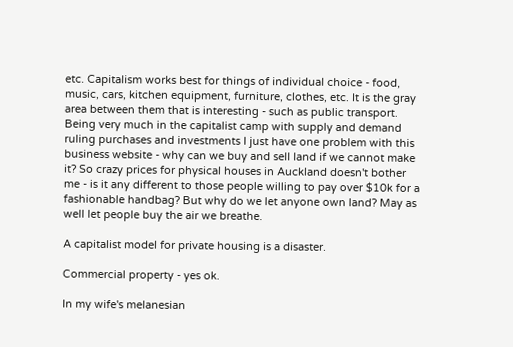etc. Capitalism works best for things of individual choice - food, music, cars, kitchen equipment, furniture, clothes, etc. It is the gray area between them that is interesting - such as public transport. Being very much in the capitalist camp with supply and demand ruling purchases and investments I just have one problem with this business website - why can we buy and sell land if we cannot make it? So crazy prices for physical houses in Auckland doesn't bother me - is it any different to those people willing to pay over $10k for a fashionable handbag? But why do we let anyone own land? May as well let people buy the air we breathe.

A capitalist model for private housing is a disaster.

Commercial property - yes ok.

In my wife's melanesian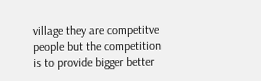village they are competitve people but the competition is to provide bigger better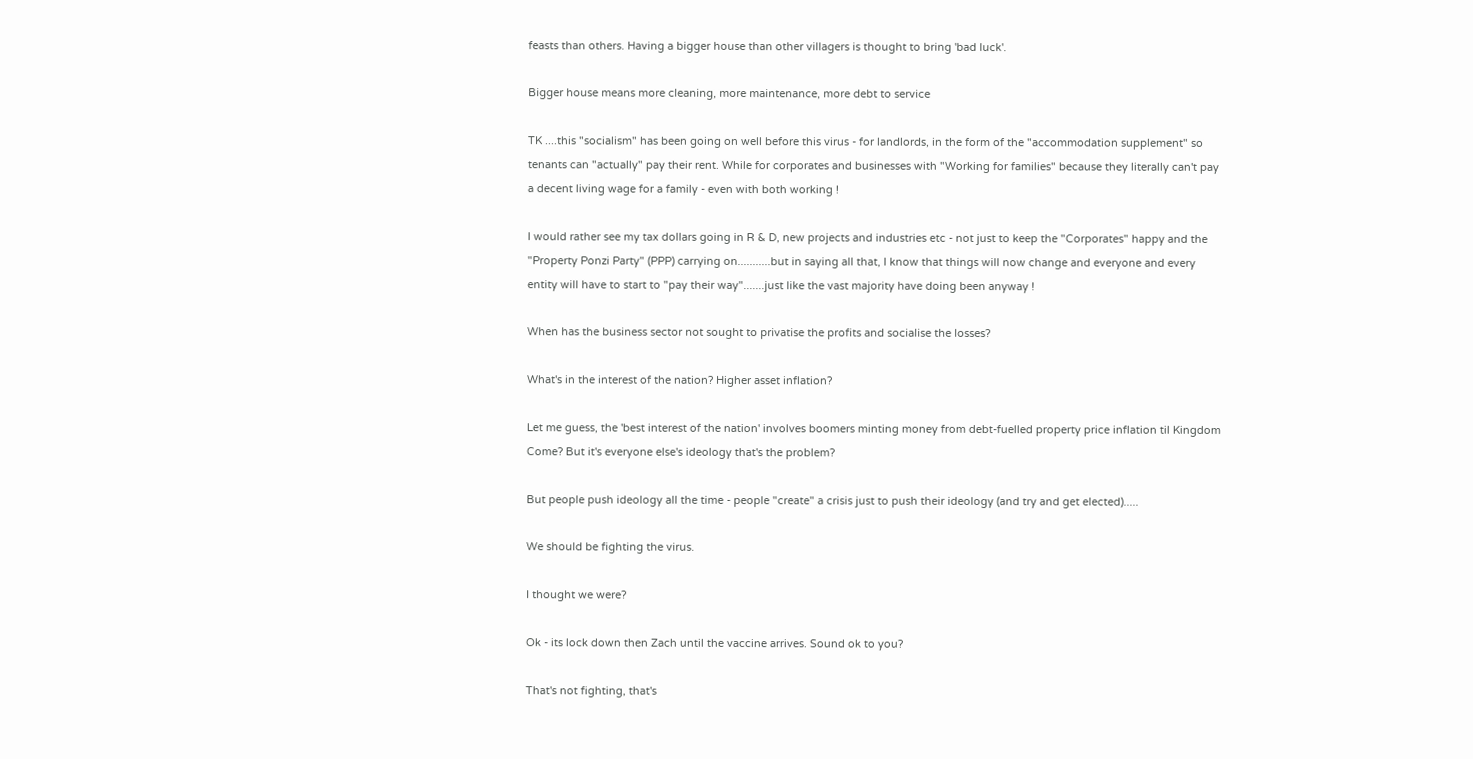feasts than others. Having a bigger house than other villagers is thought to bring 'bad luck'.

Bigger house means more cleaning, more maintenance, more debt to service

TK ....this "socialism" has been going on well before this virus - for landlords, in the form of the "accommodation supplement" so tenants can "actually" pay their rent. While for corporates and businesses with "Working for families" because they literally can't pay a decent living wage for a family - even with both working !

I would rather see my tax dollars going in R & D, new projects and industries etc - not just to keep the "Corporates" happy and the "Property Ponzi Party" (PPP) carrying on...........but in saying all that, I know that things will now change and everyone and every entity will have to start to "pay their way".......just like the vast majority have doing been anyway !

When has the business sector not sought to privatise the profits and socialise the losses?

What's in the interest of the nation? Higher asset inflation?

Let me guess, the 'best interest of the nation' involves boomers minting money from debt-fuelled property price inflation til Kingdom Come? But it's everyone else's ideology that's the problem?

But people push ideology all the time - people "create" a crisis just to push their ideology (and try and get elected).....

We should be fighting the virus.

I thought we were?

Ok - its lock down then Zach until the vaccine arrives. Sound ok to you?

That's not fighting, that's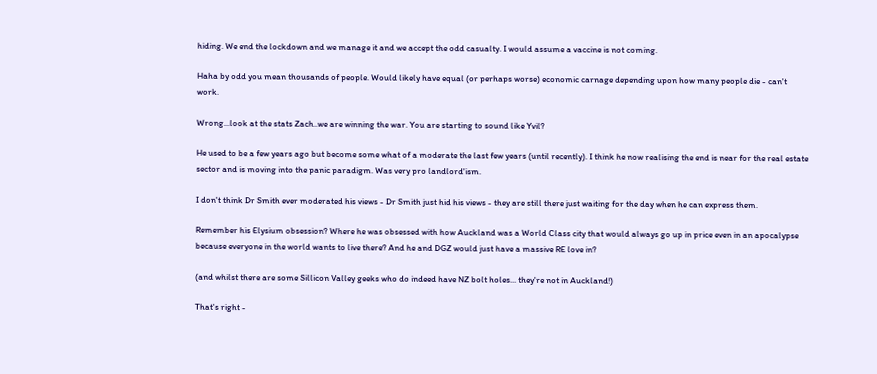hiding. We end the lockdown and we manage it and we accept the odd casualty. I would assume a vaccine is not coming.

Haha by odd you mean thousands of people. Would likely have equal (or perhaps worse) economic carnage depending upon how many people die - can't work.

Wrong...look at the stats Zach..we are winning the war. You are starting to sound like Yvil?

He used to be a few years ago but become some what of a moderate the last few years (until recently). I think he now realising the end is near for the real estate sector and is moving into the panic paradigm. Was very pro landlord'ism.

I don't think Dr Smith ever moderated his views - Dr Smith just hid his views - they are still there just waiting for the day when he can express them.

Remember his Elysium obsession? Where he was obsessed with how Auckland was a World Class city that would always go up in price even in an apocalypse because everyone in the world wants to live there? And he and DGZ would just have a massive RE love in?

(and whilst there are some Sillicon Valley geeks who do indeed have NZ bolt holes... they're not in Auckland!)

That's right -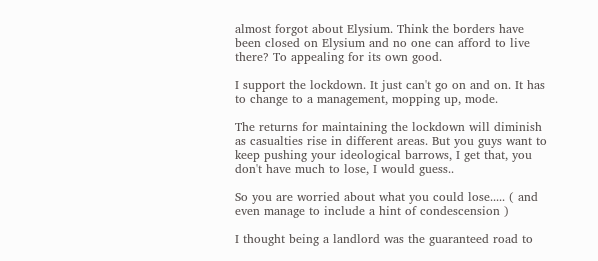almost forgot about Elysium. Think the borders have been closed on Elysium and no one can afford to live there? To appealing for its own good.

I support the lockdown. It just can't go on and on. It has to change to a management, mopping up, mode.

The returns for maintaining the lockdown will diminish as casualties rise in different areas. But you guys want to keep pushing your ideological barrows, I get that, you don't have much to lose, I would guess..

So you are worried about what you could lose..... ( and even manage to include a hint of condescension )

I thought being a landlord was the guaranteed road to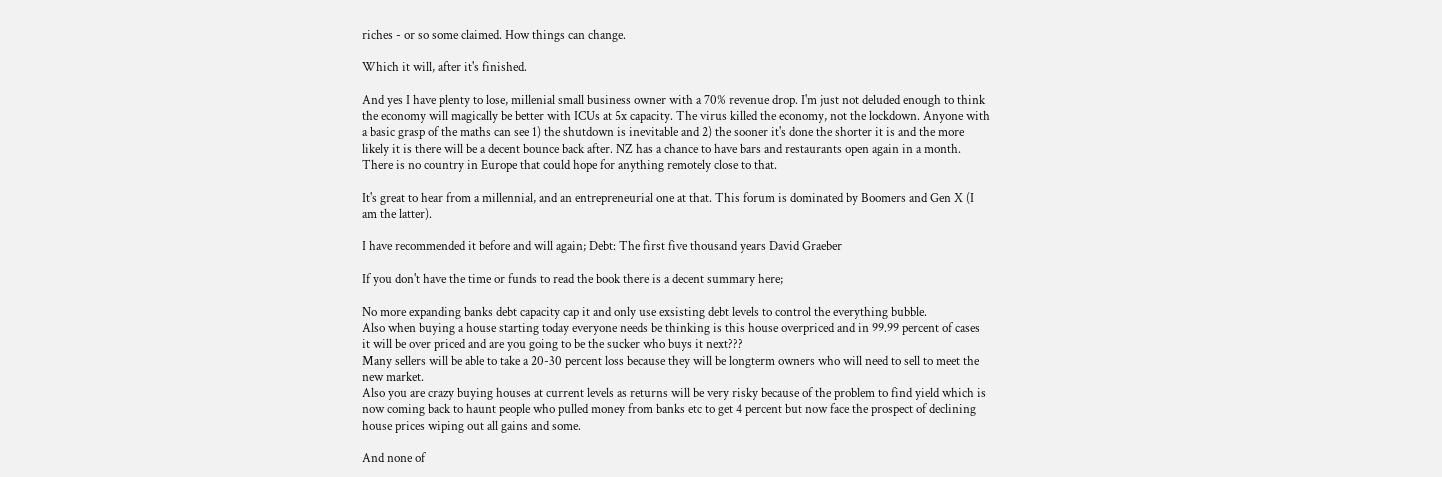riches - or so some claimed. How things can change.

Which it will, after it's finished.

And yes I have plenty to lose, millenial small business owner with a 70% revenue drop. I'm just not deluded enough to think the economy will magically be better with ICUs at 5x capacity. The virus killed the economy, not the lockdown. Anyone with a basic grasp of the maths can see 1) the shutdown is inevitable and 2) the sooner it's done the shorter it is and the more likely it is there will be a decent bounce back after. NZ has a chance to have bars and restaurants open again in a month. There is no country in Europe that could hope for anything remotely close to that.

It's great to hear from a millennial, and an entrepreneurial one at that. This forum is dominated by Boomers and Gen X (I am the latter).

I have recommended it before and will again; Debt: The first five thousand years David Graeber

If you don't have the time or funds to read the book there is a decent summary here;

No more expanding banks debt capacity cap it and only use exsisting debt levels to control the everything bubble.
Also when buying a house starting today everyone needs be thinking is this house overpriced and in 99.99 percent of cases it will be over priced and are you going to be the sucker who buys it next???
Many sellers will be able to take a 20-30 percent loss because they will be longterm owners who will need to sell to meet the new market.
Also you are crazy buying houses at current levels as returns will be very risky because of the problem to find yield which is now coming back to haunt people who pulled money from banks etc to get 4 percent but now face the prospect of declining house prices wiping out all gains and some.

And none of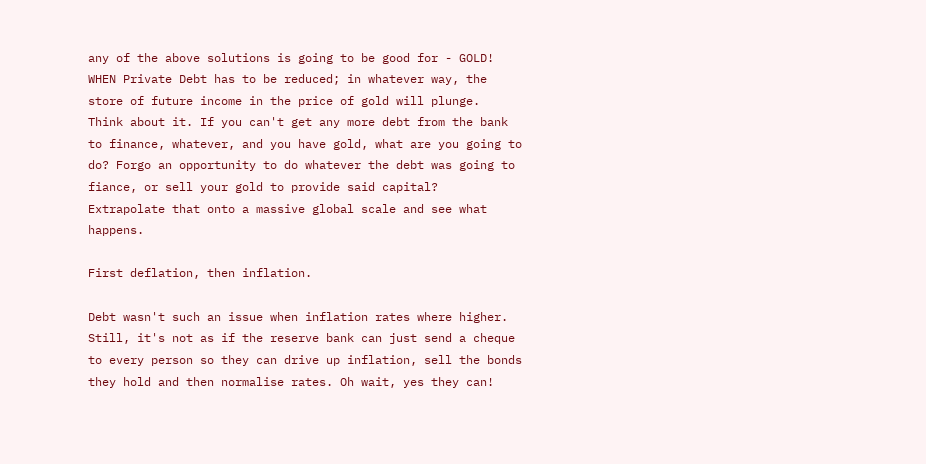any of the above solutions is going to be good for - GOLD!
WHEN Private Debt has to be reduced; in whatever way, the store of future income in the price of gold will plunge.
Think about it. If you can't get any more debt from the bank to finance, whatever, and you have gold, what are you going to do? Forgo an opportunity to do whatever the debt was going to fiance, or sell your gold to provide said capital?
Extrapolate that onto a massive global scale and see what happens.

First deflation, then inflation.

Debt wasn't such an issue when inflation rates where higher. Still, it's not as if the reserve bank can just send a cheque to every person so they can drive up inflation, sell the bonds they hold and then normalise rates. Oh wait, yes they can!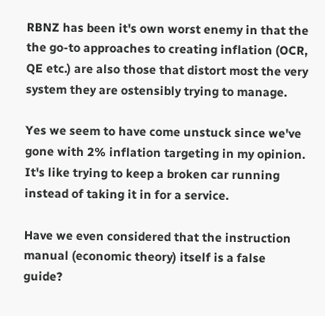RBNZ has been it's own worst enemy in that the the go-to approaches to creating inflation (OCR, QE etc.) are also those that distort most the very system they are ostensibly trying to manage.

Yes we seem to have come unstuck since we've gone with 2% inflation targeting in my opinion. It's like trying to keep a broken car running instead of taking it in for a service.

Have we even considered that the instruction manual (economic theory) itself is a false guide?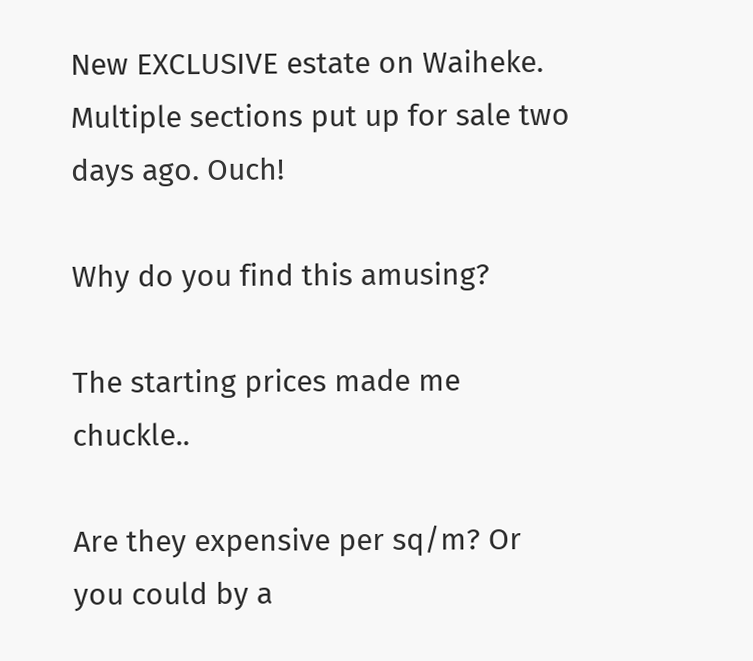New EXCLUSIVE estate on Waiheke. Multiple sections put up for sale two days ago. Ouch!

Why do you find this amusing?

The starting prices made me chuckle..

Are they expensive per sq/m? Or you could by a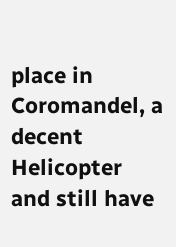place in Coromandel, a decent Helicopter and still have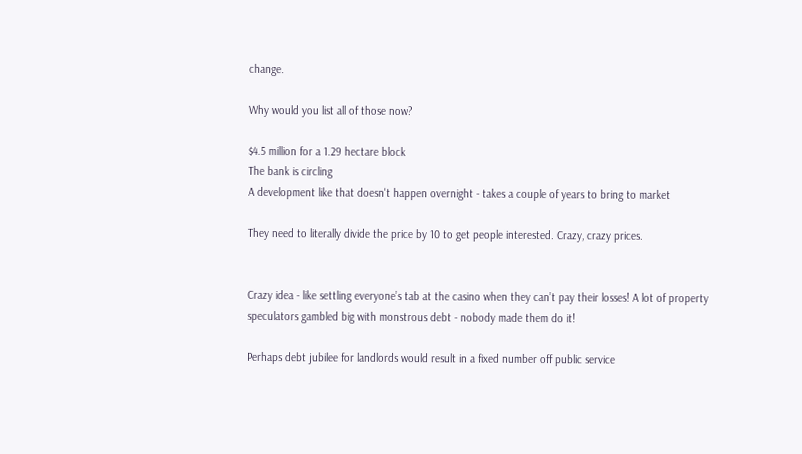change.

Why would you list all of those now?

$4.5 million for a 1.29 hectare block
The bank is circling
A development like that doesn't happen overnight - takes a couple of years to bring to market

They need to literally divide the price by 10 to get people interested. Crazy, crazy prices.


Crazy idea - like settling everyone’s tab at the casino when they can’t pay their losses! A lot of property speculators gambled big with monstrous debt - nobody made them do it!

Perhaps debt jubilee for landlords would result in a fixed number off public service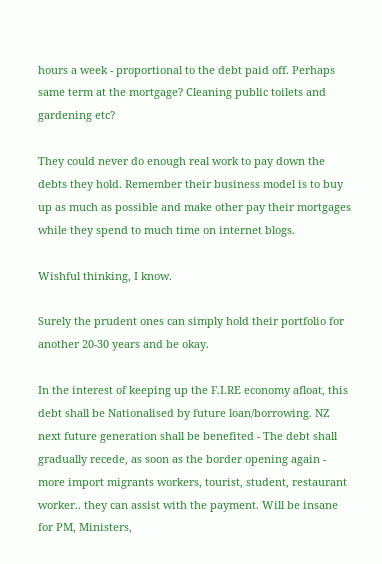hours a week - proportional to the debt paid off. Perhaps same term at the mortgage? Cleaning public toilets and gardening etc?

They could never do enough real work to pay down the debts they hold. Remember their business model is to buy up as much as possible and make other pay their mortgages while they spend to much time on internet blogs.

Wishful thinking, I know.

Surely the prudent ones can simply hold their portfolio for another 20-30 years and be okay.

In the interest of keeping up the F.I.RE economy afloat, this debt shall be Nationalised by future loan/borrowing. NZ next future generation shall be benefited - The debt shall gradually recede, as soon as the border opening again - more import migrants workers, tourist, student, restaurant worker.. they can assist with the payment. Will be insane for PM, Ministers,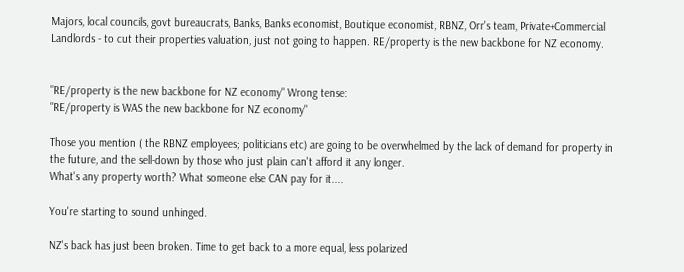Majors, local councils, govt bureaucrats, Banks, Banks economist, Boutique economist, RBNZ, Orr's team, Private+Commercial Landlords - to cut their properties valuation, just not going to happen. RE/property is the new backbone for NZ economy.


"RE/property is the new backbone for NZ economy" Wrong tense:
"RE/property is WAS the new backbone for NZ economy"

Those you mention ( the RBNZ employees; politicians etc) are going to be overwhelmed by the lack of demand for property in the future, and the sell-down by those who just plain can't afford it any longer.
What's any property worth? What someone else CAN pay for it....

You're starting to sound unhinged.

NZ's back has just been broken. Time to get back to a more equal, less polarized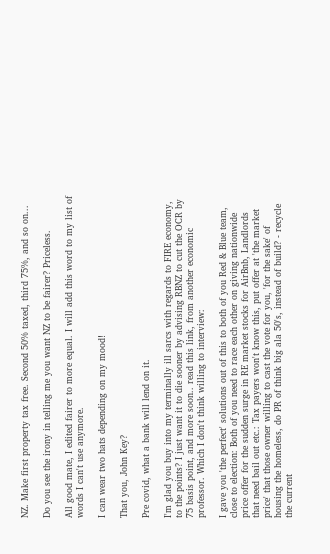NZ. Make first property tax free. Second 50% taxed, third 75%, and so on...

Do you see the irony in telling me you want NZ to be fairer? Priceless.

All good mate, I edited fairer to more equal. I will add this word to my list of words I can't use anymore.

I can wear two hats depending on my mood!

That you, John Key?

Pre covid, what a bank will lend on it.

I'm glad you buy into my terminally ill sarcs with regards to FIRE economy, to the points? I just want it to die sooner by advising RBNZ to cut the OCR by 75 basis point, and more soon.. read this link, from another economic professor. Which I don't think willing to interview:

I gave you 'the perfect' solutions out of this to both of you Red & Blue team, close to election: Both of you need to race each other on giving nationwide price offer for the sudden surge in RE market stocks for AirBnb, Landlords that need bail out etc.: Tax payers won't know this, put offer at 'the market price' that those owner willing to cast the vote for you, 'for the sake' of housing the homeless, do PR of think big ala 50's, instead of build? - recycle the current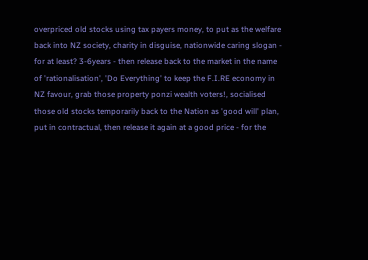overpriced old stocks using tax payers money, to put as the welfare back into NZ society, charity in disguise, nationwide caring slogan - for at least? 3-6years - then release back to the market in the name of 'rationalisation', 'Do Everything' to keep the F.I.RE economy in NZ favour, grab those property ponzi wealth voters!, socialised those old stocks temporarily back to the Nation as 'good will' plan, put in contractual, then release it again at a good price - for the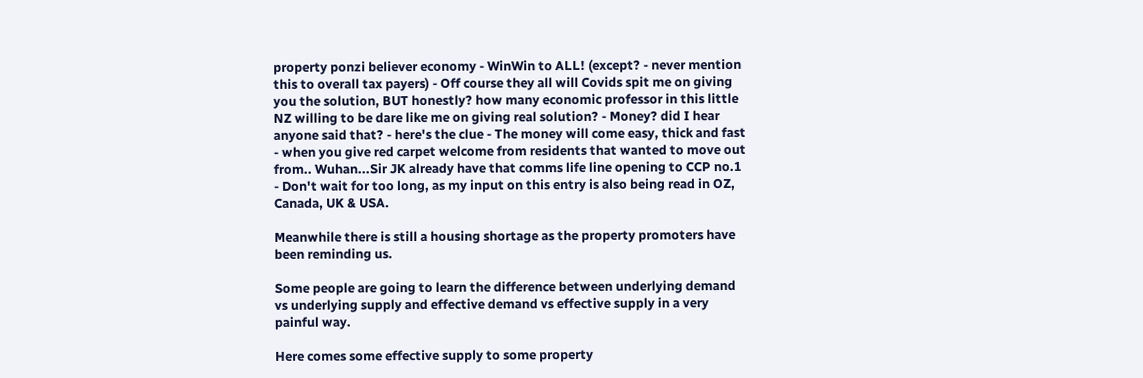property ponzi believer economy - WinWin to ALL! (except? - never mention this to overall tax payers) - Off course they all will Covids spit me on giving you the solution, BUT honestly? how many economic professor in this little NZ willing to be dare like me on giving real solution? - Money? did I hear anyone said that? - here's the clue - The money will come easy, thick and fast - when you give red carpet welcome from residents that wanted to move out from.. Wuhan...Sir JK already have that comms life line opening to CCP no.1 - Don't wait for too long, as my input on this entry is also being read in OZ, Canada, UK & USA.

Meanwhile there is still a housing shortage as the property promoters have been reminding us.

Some people are going to learn the difference between underlying demand vs underlying supply and effective demand vs effective supply in a very painful way.

Here comes some effective supply to some property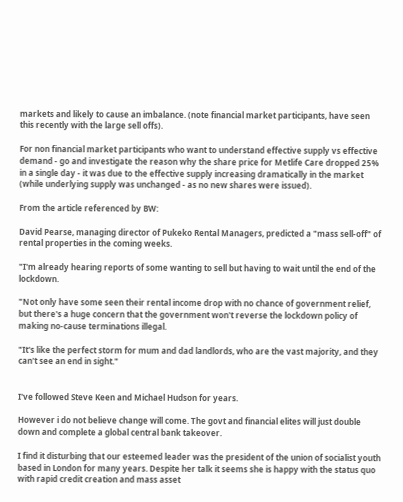markets and likely to cause an imbalance. (note financial market participants, have seen this recently with the large sell offs).

For non financial market participants who want to understand effective supply vs effective demand - go and investigate the reason why the share price for Metlife Care dropped 25% in a single day - it was due to the effective supply increasing dramatically in the market (while underlying supply was unchanged - as no new shares were issued).

From the article referenced by BW:

David Pearse, managing director of Pukeko Rental Managers, predicted a "mass sell-off" of rental properties in the coming weeks.

"I'm already hearing reports of some wanting to sell but having to wait until the end of the lockdown.

"Not only have some seen their rental income drop with no chance of government relief, but there's a huge concern that the government won't reverse the lockdown policy of making no-cause terminations illegal.

"It's like the perfect storm for mum and dad landlords, who are the vast majority, and they can't see an end in sight."


I've followed Steve Keen and Michael Hudson for years.

However i do not believe change will come. The govt and financial elites will just double down and complete a global central bank takeover.

I find it disturbing that our esteemed leader was the president of the union of socialist youth based in London for many years. Despite her talk it seems she is happy with the status quo with rapid credit creation and mass asset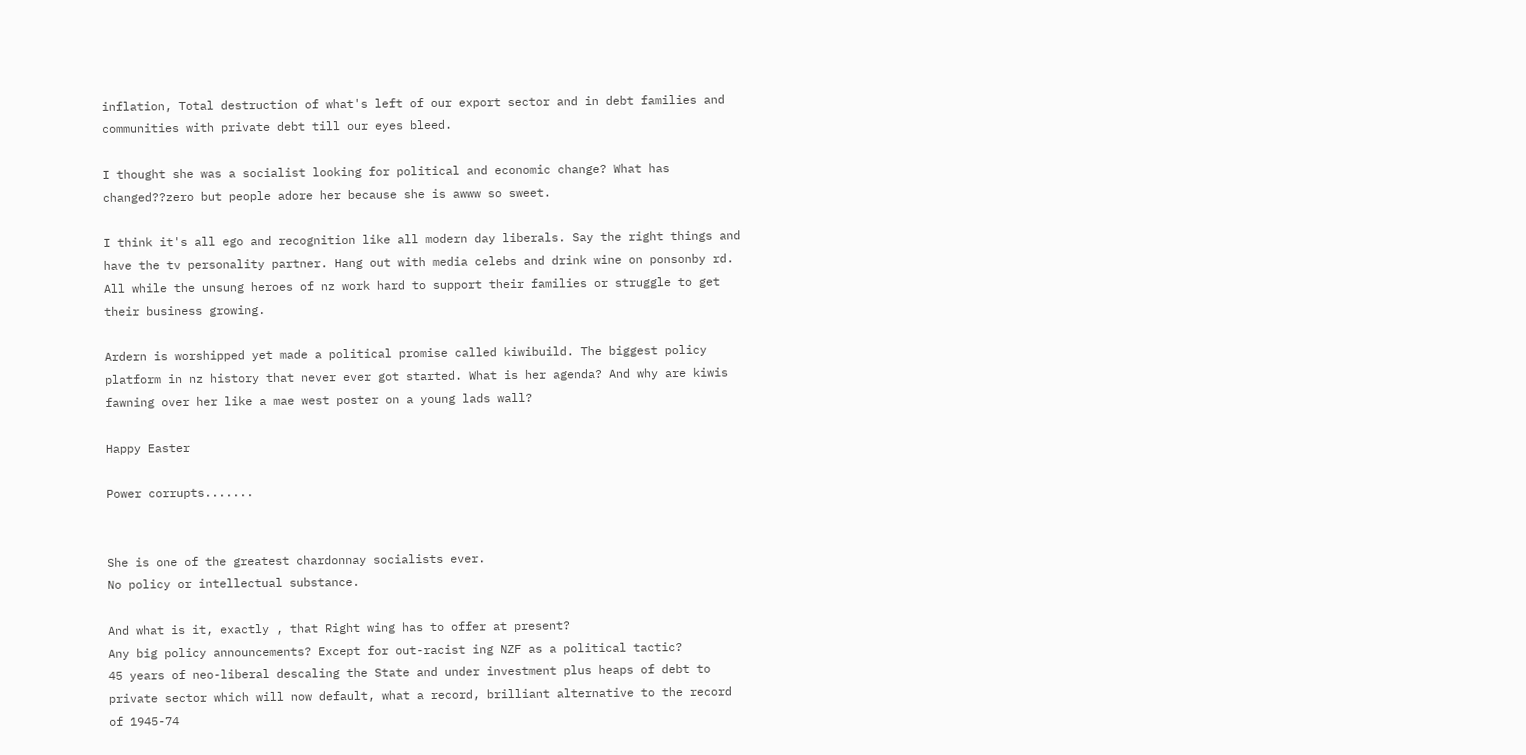inflation, Total destruction of what's left of our export sector and in debt families and communities with private debt till our eyes bleed.

I thought she was a socialist looking for political and economic change? What has changed??zero but people adore her because she is awww so sweet.

I think it's all ego and recognition like all modern day liberals. Say the right things and have the tv personality partner. Hang out with media celebs and drink wine on ponsonby rd. All while the unsung heroes of nz work hard to support their families or struggle to get their business growing.

Ardern is worshipped yet made a political promise called kiwibuild. The biggest policy platform in nz history that never ever got started. What is her agenda? And why are kiwis fawning over her like a mae west poster on a young lads wall?

Happy Easter

Power corrupts.......


She is one of the greatest chardonnay socialists ever.
No policy or intellectual substance.

And what is it, exactly , that Right wing has to offer at present?
Any big policy announcements? Except for out-racist ing NZF as a political tactic?
45 years of neo-liberal descaling the State and under investment plus heaps of debt to private sector which will now default, what a record, brilliant alternative to the record of 1945-74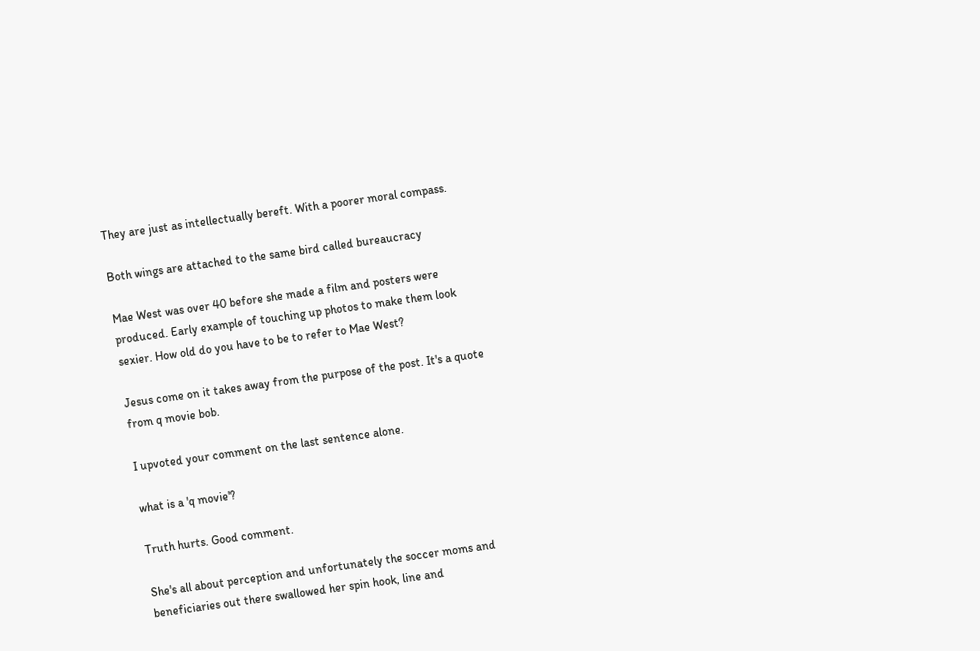They are just as intellectually bereft. With a poorer moral compass.

Both wings are attached to the same bird called bureaucracy

Mae West was over 40 before she made a film and posters were produced. Early example of touching up photos to make them look sexier. How old do you have to be to refer to Mae West?

Jesus come on it takes away from the purpose of the post. It's a quote from q movie bob.

I upvoted your comment on the last sentence alone.

what is a 'q movie'?

Truth hurts. Good comment.

She's all about perception and unfortunately the soccer moms and beneficiaries out there swallowed her spin hook, line and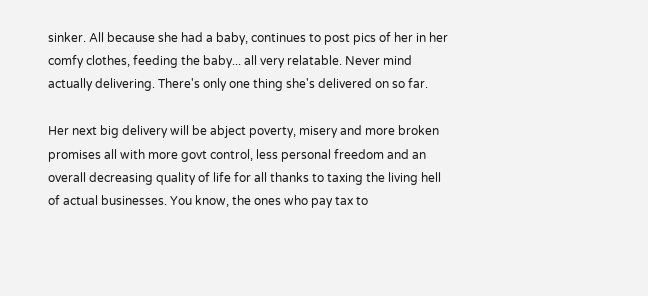sinker. All because she had a baby, continues to post pics of her in her comfy clothes, feeding the baby... all very relatable. Never mind actually delivering. There's only one thing she's delivered on so far.

Her next big delivery will be abject poverty, misery and more broken promises all with more govt control, less personal freedom and an overall decreasing quality of life for all thanks to taxing the living hell of actual businesses. You know, the ones who pay tax to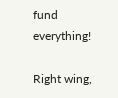fund everything!

Right wing,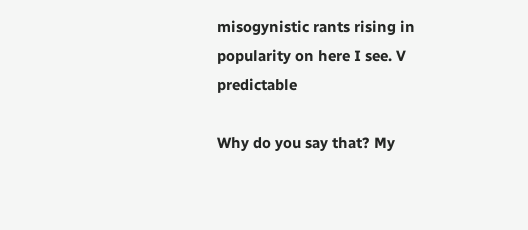misogynistic rants rising in popularity on here I see. V predictable

Why do you say that? My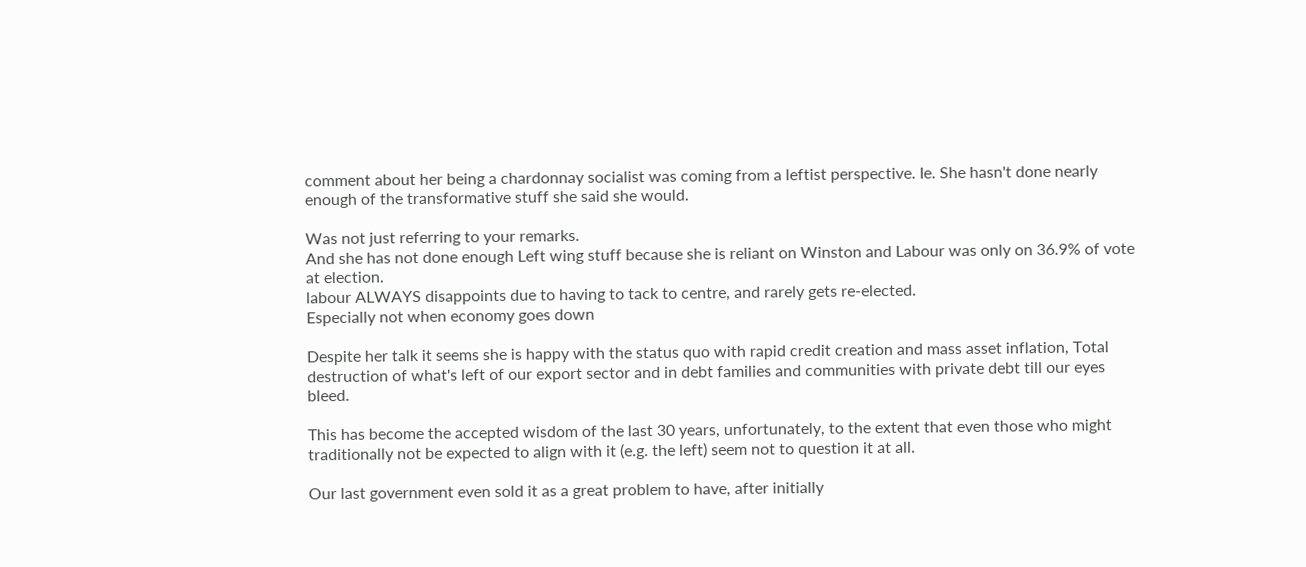comment about her being a chardonnay socialist was coming from a leftist perspective. Ie. She hasn't done nearly enough of the transformative stuff she said she would.

Was not just referring to your remarks.
And she has not done enough Left wing stuff because she is reliant on Winston and Labour was only on 36.9% of vote at election.
labour ALWAYS disappoints due to having to tack to centre, and rarely gets re-elected.
Especially not when economy goes down

Despite her talk it seems she is happy with the status quo with rapid credit creation and mass asset inflation, Total destruction of what's left of our export sector and in debt families and communities with private debt till our eyes bleed.

This has become the accepted wisdom of the last 30 years, unfortunately, to the extent that even those who might traditionally not be expected to align with it (e.g. the left) seem not to question it at all.

Our last government even sold it as a great problem to have, after initially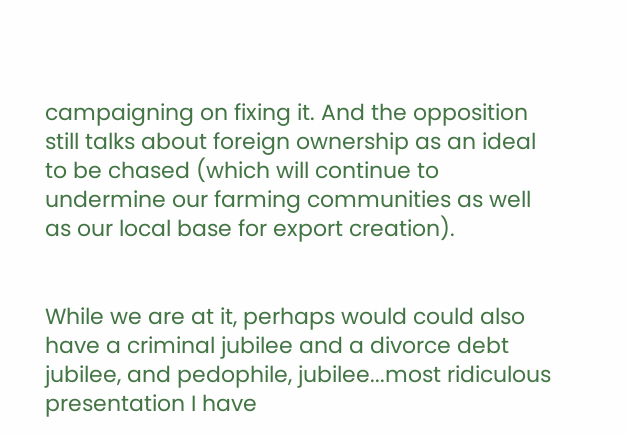campaigning on fixing it. And the opposition still talks about foreign ownership as an ideal to be chased (which will continue to undermine our farming communities as well as our local base for export creation).


While we are at it, perhaps would could also have a criminal jubilee and a divorce debt jubilee, and pedophile, jubilee...most ridiculous presentation I have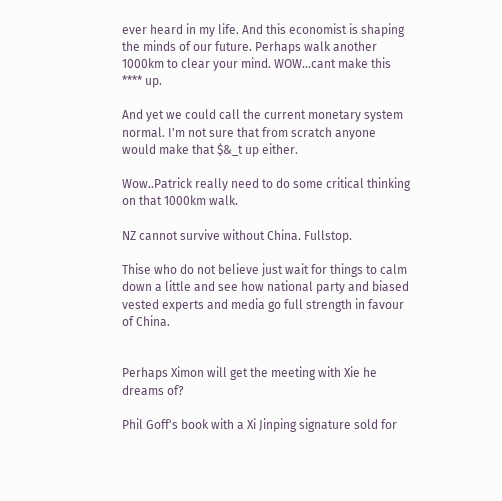ever heard in my life. And this economist is shaping the minds of our future. Perhaps walk another 1000km to clear your mind. WOW...cant make this **** up.

And yet we could call the current monetary system normal. I'm not sure that from scratch anyone would make that $&_t up either.

Wow..Patrick really need to do some critical thinking on that 1000km walk.

NZ cannot survive without China. Fullstop.

Thise who do not believe just wait for things to calm down a little and see how national party and biased vested experts and media go full strength in favour of China.


Perhaps Ximon will get the meeting with Xie he dreams of?

Phil Goff's book with a Xi Jinping signature sold for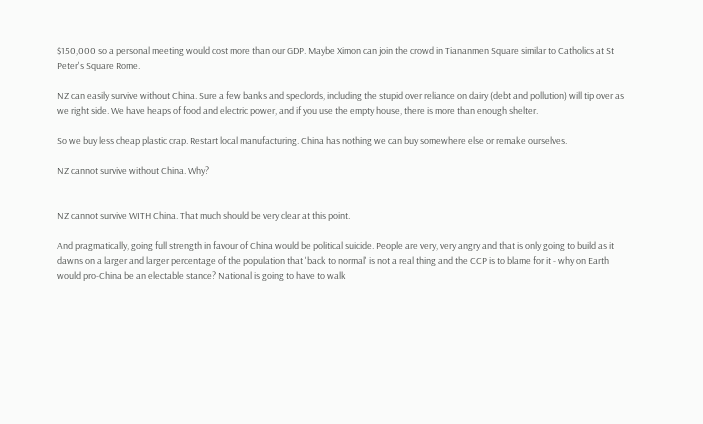$150,000 so a personal meeting would cost more than our GDP. Maybe Ximon can join the crowd in Tiananmen Square similar to Catholics at St Peter's Square Rome.

NZ can easily survive without China. Sure a few banks and speclords, including the stupid over reliance on dairy (debt and pollution) will tip over as we right side. We have heaps of food and electric power, and if you use the empty house, there is more than enough shelter.

So we buy less cheap plastic crap. Restart local manufacturing. China has nothing we can buy somewhere else or remake ourselves.

NZ cannot survive without China. Why?


NZ cannot survive WITH China. That much should be very clear at this point.

And pragmatically, going full strength in favour of China would be political suicide. People are very, very angry and that is only going to build as it dawns on a larger and larger percentage of the population that 'back to normal' is not a real thing and the CCP is to blame for it - why on Earth would pro-China be an electable stance? National is going to have to walk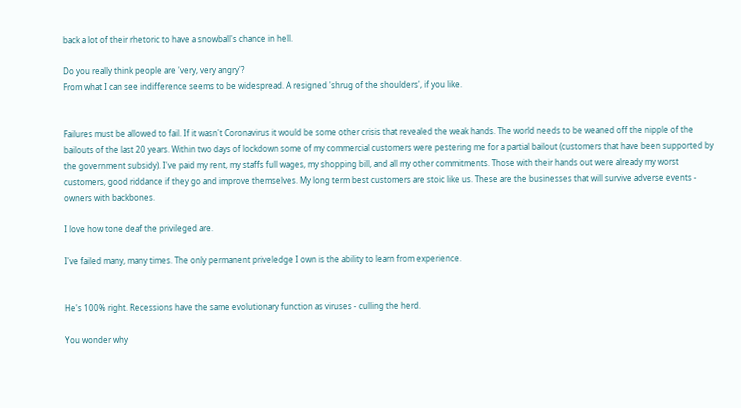back a lot of their rhetoric to have a snowball's chance in hell.

Do you really think people are 'very, very angry'?
From what I can see indifference seems to be widespread. A resigned 'shrug of the shoulders', if you like.


Failures must be allowed to fail. If it wasn't Coronavirus it would be some other crisis that revealed the weak hands. The world needs to be weaned off the nipple of the bailouts of the last 20 years. Within two days of lockdown some of my commercial customers were pestering me for a partial bailout (customers that have been supported by the government subsidy). I've paid my rent, my staffs full wages, my shopping bill, and all my other commitments. Those with their hands out were already my worst customers, good riddance if they go and improve themselves. My long term best customers are stoic like us. These are the businesses that will survive adverse events - owners with backbones.

I love how tone deaf the privileged are.

I've failed many, many times. The only permanent priveledge I own is the ability to learn from experience.


He's 100% right. Recessions have the same evolutionary function as viruses - culling the herd.

You wonder why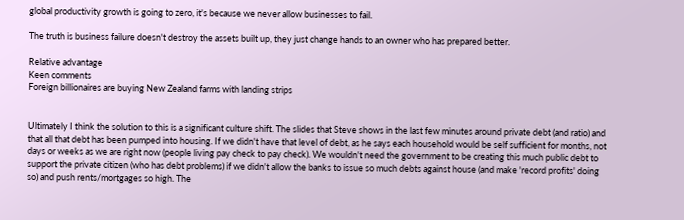global productivity growth is going to zero, it's because we never allow businesses to fail.

The truth is business failure doesn't destroy the assets built up, they just change hands to an owner who has prepared better.

Relative advantage
Keen comments
Foreign billionaires are buying New Zealand farms with landing strips


Ultimately I think the solution to this is a significant culture shift. The slides that Steve shows in the last few minutes around private debt (and ratio) and that all that debt has been pumped into housing. If we didn't have that level of debt, as he says each household would be self sufficient for months, not days or weeks as we are right now (people living pay check to pay check). We wouldn't need the government to be creating this much public debt to support the private citizen (who has debt problems) if we didn't allow the banks to issue so much debts against house (and make 'record profits' doing so) and push rents/mortgages so high. The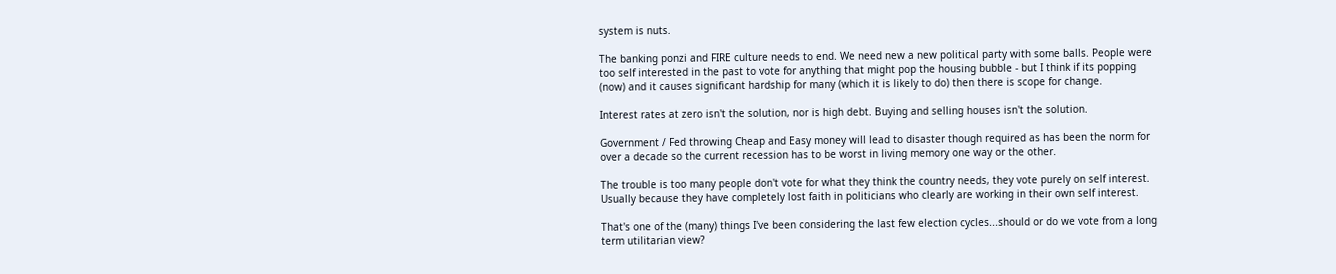system is nuts.

The banking ponzi and FIRE culture needs to end. We need new a new political party with some balls. People were too self interested in the past to vote for anything that might pop the housing bubble - but I think if its popping (now) and it causes significant hardship for many (which it is likely to do) then there is scope for change.

Interest rates at zero isn't the solution, nor is high debt. Buying and selling houses isn't the solution.

Government / Fed throwing Cheap and Easy money will lead to disaster though required as has been the norm for over a decade so the current recession has to be worst in living memory one way or the other.

The trouble is too many people don't vote for what they think the country needs, they vote purely on self interest.
Usually because they have completely lost faith in politicians who clearly are working in their own self interest.

That's one of the (many) things I've been considering the last few election cycles...should or do we vote from a long term utilitarian view?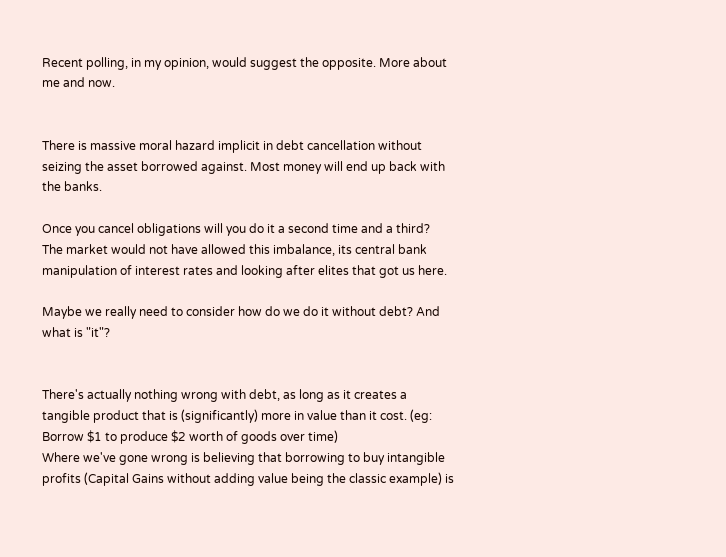Recent polling, in my opinion, would suggest the opposite. More about me and now.


There is massive moral hazard implicit in debt cancellation without seizing the asset borrowed against. Most money will end up back with the banks.

Once you cancel obligations will you do it a second time and a third?
The market would not have allowed this imbalance, its central bank manipulation of interest rates and looking after elites that got us here.

Maybe we really need to consider how do we do it without debt? And what is "it"?


There's actually nothing wrong with debt, as long as it creates a tangible product that is (significantly) more in value than it cost. (eg: Borrow $1 to produce $2 worth of goods over time)
Where we've gone wrong is believing that borrowing to buy intangible profits (Capital Gains without adding value being the classic example) is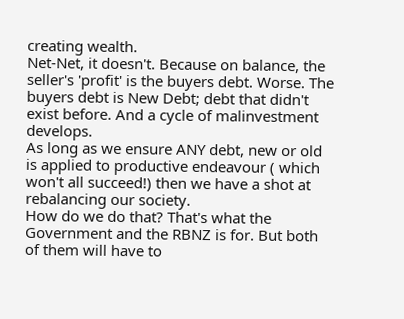creating wealth.
Net-Net, it doesn't. Because on balance, the seller's 'profit' is the buyers debt. Worse. The buyers debt is New Debt; debt that didn't exist before. And a cycle of malinvestment develops.
As long as we ensure ANY debt, new or old is applied to productive endeavour ( which won't all succeed!) then we have a shot at rebalancing our society.
How do we do that? That's what the Government and the RBNZ is for. But both of them will have to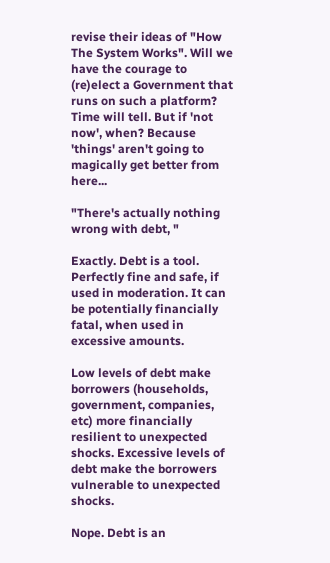revise their ideas of "How The System Works". Will we have the courage to (re)elect a Government that runs on such a platform? Time will tell. But if 'not now', when? Because 'things' aren't going to magically get better from here...

"There's actually nothing wrong with debt, "

Exactly. Debt is a tool. Perfectly fine and safe, if used in moderation. It can be potentially financially fatal, when used in excessive amounts.

Low levels of debt make borrowers (households, government, companies, etc) more financially resilient to unexpected shocks. Excessive levels of debt make the borrowers vulnerable to unexpected shocks.

Nope. Debt is an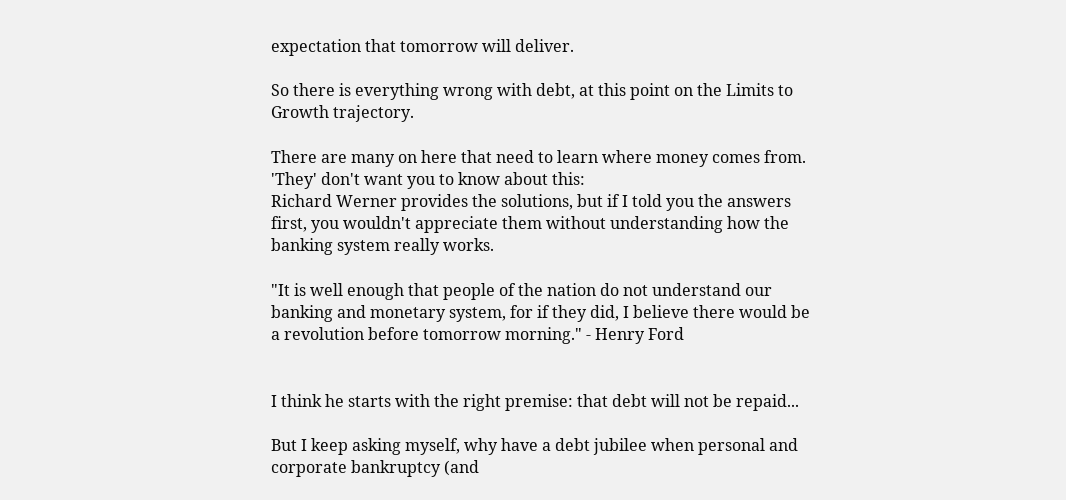expectation that tomorrow will deliver.

So there is everything wrong with debt, at this point on the Limits to Growth trajectory.

There are many on here that need to learn where money comes from. 'They' don't want you to know about this:
Richard Werner provides the solutions, but if I told you the answers first, you wouldn't appreciate them without understanding how the banking system really works.

"It is well enough that people of the nation do not understand our banking and monetary system, for if they did, I believe there would be a revolution before tomorrow morning." - Henry Ford


I think he starts with the right premise: that debt will not be repaid...

But I keep asking myself, why have a debt jubilee when personal and corporate bankruptcy (and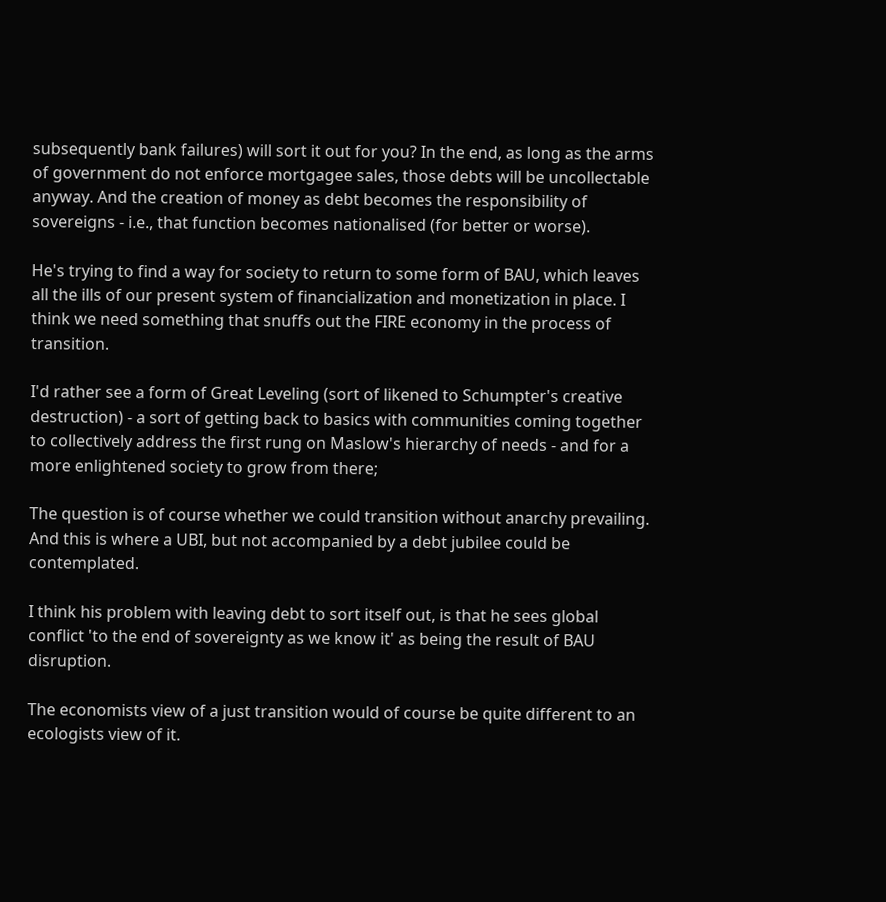subsequently bank failures) will sort it out for you? In the end, as long as the arms of government do not enforce mortgagee sales, those debts will be uncollectable anyway. And the creation of money as debt becomes the responsibility of sovereigns - i.e., that function becomes nationalised (for better or worse).

He's trying to find a way for society to return to some form of BAU, which leaves all the ills of our present system of financialization and monetization in place. I think we need something that snuffs out the FIRE economy in the process of transition.

I'd rather see a form of Great Leveling (sort of likened to Schumpter's creative destruction) - a sort of getting back to basics with communities coming together to collectively address the first rung on Maslow's hierarchy of needs - and for a more enlightened society to grow from there;

The question is of course whether we could transition without anarchy prevailing. And this is where a UBI, but not accompanied by a debt jubilee could be contemplated.

I think his problem with leaving debt to sort itself out, is that he sees global conflict 'to the end of sovereignty as we know it' as being the result of BAU disruption.

The economists view of a just transition would of course be quite different to an ecologists view of it.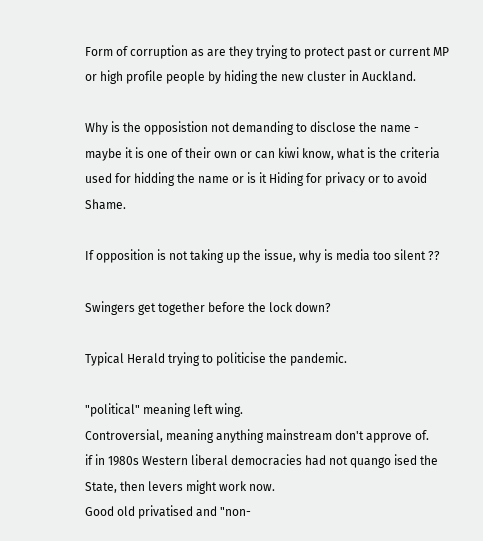Form of corruption as are they trying to protect past or current MP or high profile people by hiding the new cluster in Auckland.

Why is the opposistion not demanding to disclose the name - maybe it is one of their own or can kiwi know, what is the criteria used for hidding the name or is it Hiding for privacy or to avoid Shame.

If opposition is not taking up the issue, why is media too silent ??

Swingers get together before the lock down?

Typical Herald trying to politicise the pandemic.

"political" meaning left wing.
Controversial, meaning anything mainstream don't approve of.
if in 1980s Western liberal democracies had not quango ised the State, then levers might work now.
Good old privatised and "non-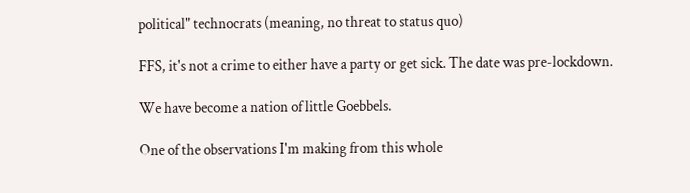political" technocrats (meaning, no threat to status quo)

FFS, it's not a crime to either have a party or get sick. The date was pre-lockdown.

We have become a nation of little Goebbels.

One of the observations I'm making from this whole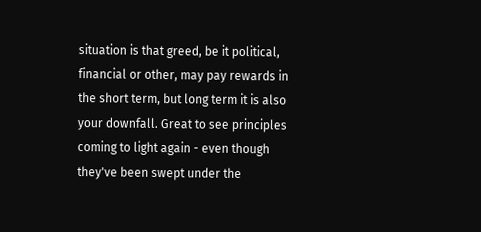situation is that greed, be it political, financial or other, may pay rewards in the short term, but long term it is also your downfall. Great to see principles coming to light again - even though they've been swept under the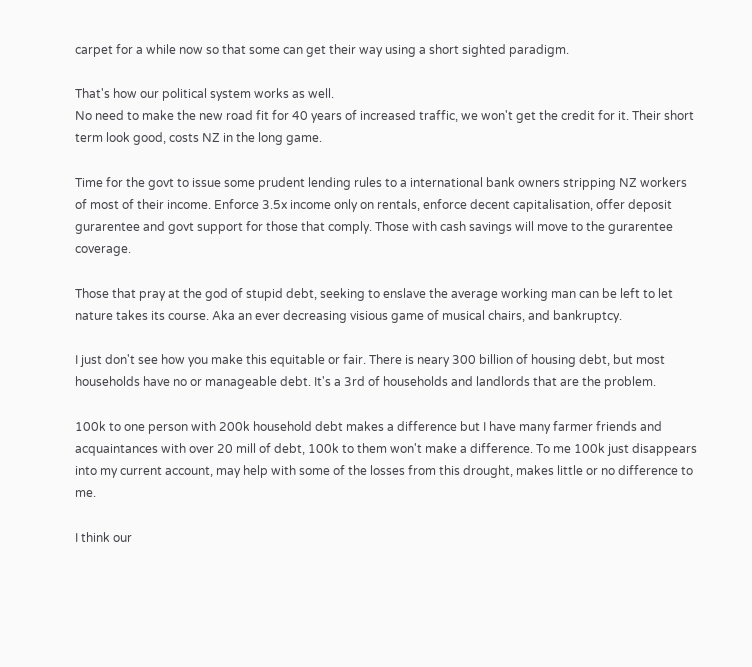carpet for a while now so that some can get their way using a short sighted paradigm.

That's how our political system works as well.
No need to make the new road fit for 40 years of increased traffic, we won't get the credit for it. Their short term look good, costs NZ in the long game.

Time for the govt to issue some prudent lending rules to a international bank owners stripping NZ workers of most of their income. Enforce 3.5x income only on rentals, enforce decent capitalisation, offer deposit gurarentee and govt support for those that comply. Those with cash savings will move to the gurarentee coverage.

Those that pray at the god of stupid debt, seeking to enslave the average working man can be left to let nature takes its course. Aka an ever decreasing visious game of musical chairs, and bankruptcy.

I just don't see how you make this equitable or fair. There is neary 300 billion of housing debt, but most households have no or manageable debt. It's a 3rd of households and landlords that are the problem.

100k to one person with 200k household debt makes a difference but I have many farmer friends and acquaintances with over 20 mill of debt, 100k to them won't make a difference. To me 100k just disappears into my current account, may help with some of the losses from this drought, makes little or no difference to me.

I think our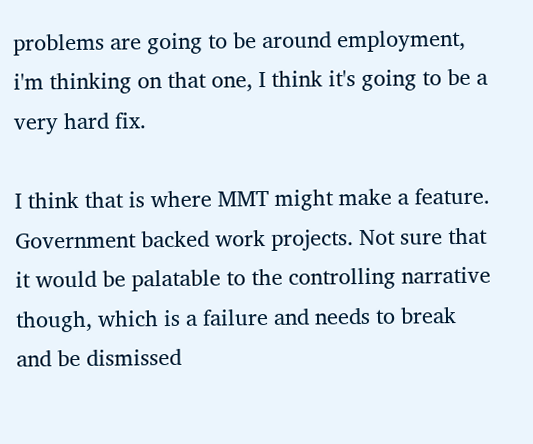problems are going to be around employment, i'm thinking on that one, I think it's going to be a very hard fix.

I think that is where MMT might make a feature. Government backed work projects. Not sure that it would be palatable to the controlling narrative though, which is a failure and needs to break and be dismissed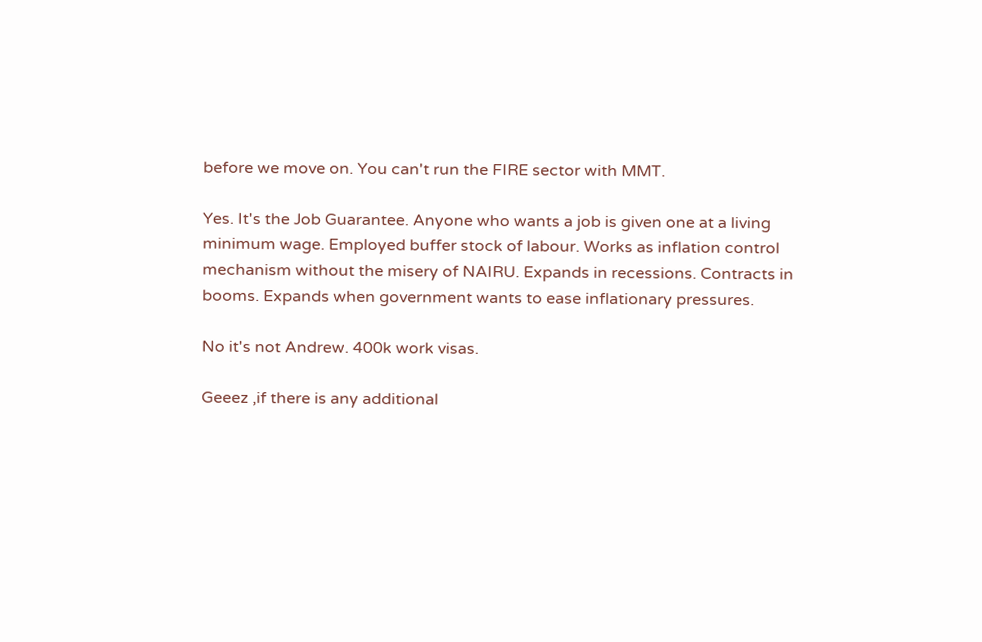before we move on. You can't run the FIRE sector with MMT.

Yes. It's the Job Guarantee. Anyone who wants a job is given one at a living minimum wage. Employed buffer stock of labour. Works as inflation control mechanism without the misery of NAIRU. Expands in recessions. Contracts in booms. Expands when government wants to ease inflationary pressures.

No it's not Andrew. 400k work visas.

Geeez ,if there is any additional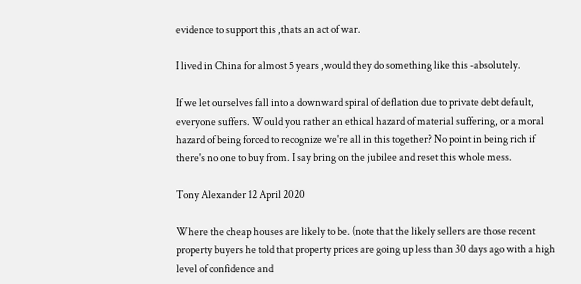evidence to support this ,thats an act of war.

I lived in China for almost 5 years ,would they do something like this -absolutely.

If we let ourselves fall into a downward spiral of deflation due to private debt default, everyone suffers. Would you rather an ethical hazard of material suffering, or a moral hazard of being forced to recognize we're all in this together? No point in being rich if there's no one to buy from. I say bring on the jubilee and reset this whole mess.

Tony Alexander 12 April 2020

Where the cheap houses are likely to be. (note that the likely sellers are those recent property buyers he told that property prices are going up less than 30 days ago with a high level of confidence and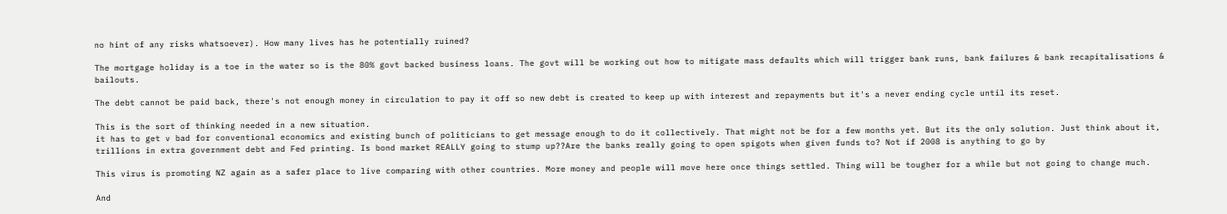no hint of any risks whatsoever). How many lives has he potentially ruined?

The mortgage holiday is a toe in the water so is the 80% govt backed business loans. The govt will be working out how to mitigate mass defaults which will trigger bank runs, bank failures & bank recapitalisations & bailouts.

The debt cannot be paid back, there's not enough money in circulation to pay it off so new debt is created to keep up with interest and repayments but it's a never ending cycle until its reset.

This is the sort of thinking needed in a new situation.
it has to get v bad for conventional economics and existing bunch of politicians to get message enough to do it collectively. That might not be for a few months yet. But its the only solution. Just think about it, trillions in extra government debt and Fed printing. Is bond market REALLY going to stump up??Are the banks really going to open spigots when given funds to? Not if 2008 is anything to go by

This virus is promoting NZ again as a safer place to live comparing with other countries. More money and people will move here once things settled. Thing will be tougher for a while but not going to change much.

And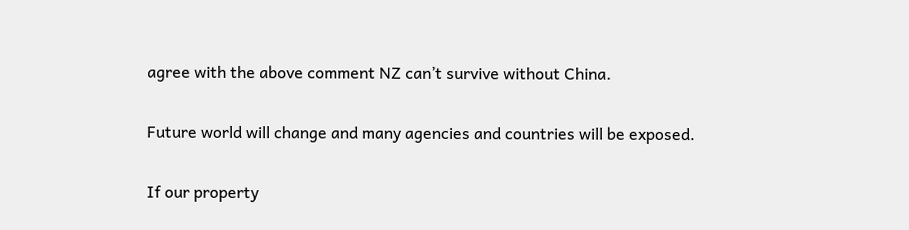agree with the above comment NZ can’t survive without China.

Future world will change and many agencies and countries will be exposed.

If our property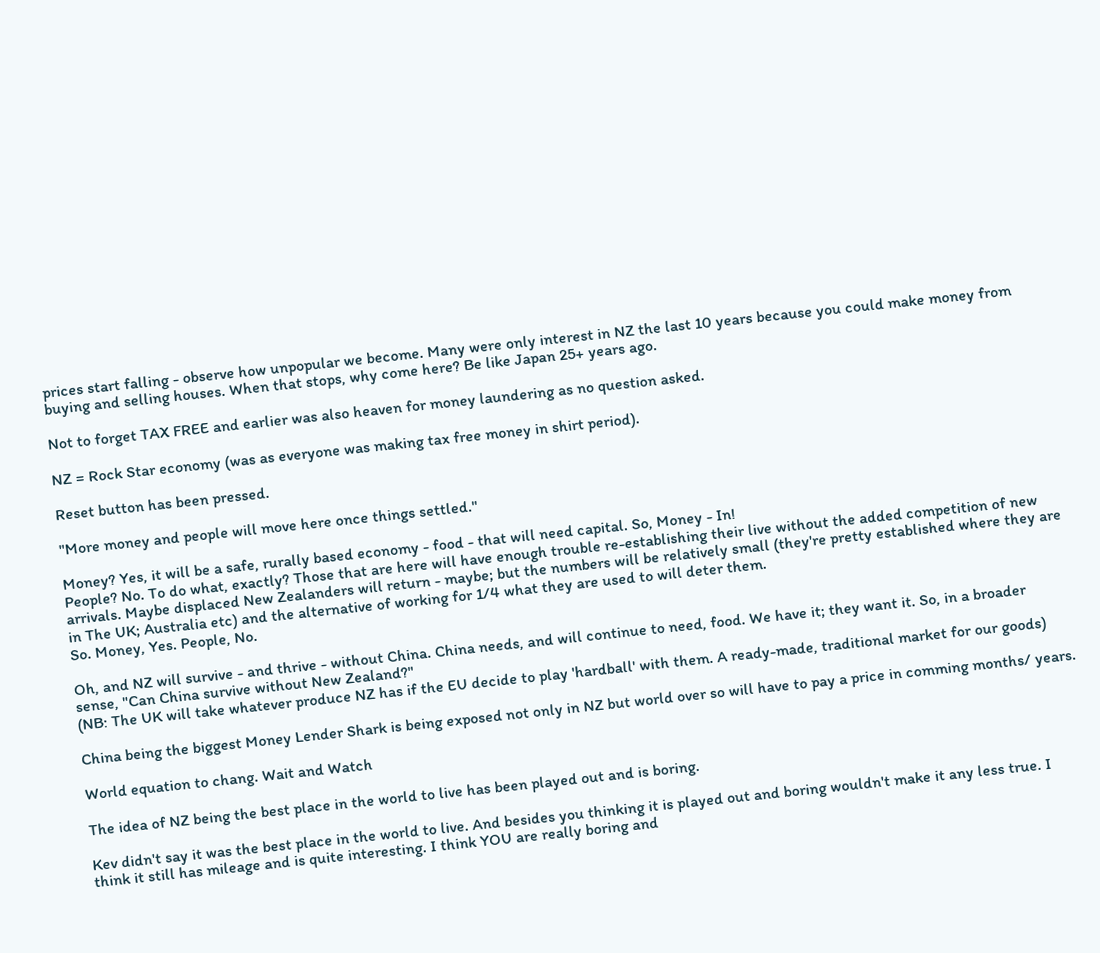prices start falling - observe how unpopular we become. Many were only interest in NZ the last 10 years because you could make money from buying and selling houses. When that stops, why come here? Be like Japan 25+ years ago.

Not to forget TAX FREE and earlier was also heaven for money laundering as no question asked.

NZ = Rock Star economy (was as everyone was making tax free money in shirt period).

Reset button has been pressed.

"More money and people will move here once things settled."

Money? Yes, it will be a safe, rurally based economy - food - that will need capital. So, Money - In!
People? No. To do what, exactly? Those that are here will have enough trouble re-establishing their live without the added competition of new arrivals. Maybe displaced New Zealanders will return - maybe; but the numbers will be relatively small (they're pretty established where they are in The UK; Australia etc) and the alternative of working for 1/4 what they are used to will deter them.
So. Money, Yes. People, No.

Oh, and NZ will survive - and thrive - without China. China needs, and will continue to need, food. We have it; they want it. So, in a broader sense, "Can China survive without New Zealand?"
(NB: The UK will take whatever produce NZ has if the EU decide to play 'hardball' with them. A ready-made, traditional market for our goods)

China being the biggest Money Lender Shark is being exposed not only in NZ but world over so will have to pay a price in comming months/ years.

World equation to chang. Wait and Watch

The idea of NZ being the best place in the world to live has been played out and is boring.

Kev didn't say it was the best place in the world to live. And besides you thinking it is played out and boring wouldn't make it any less true. I think it still has mileage and is quite interesting. I think YOU are really boring and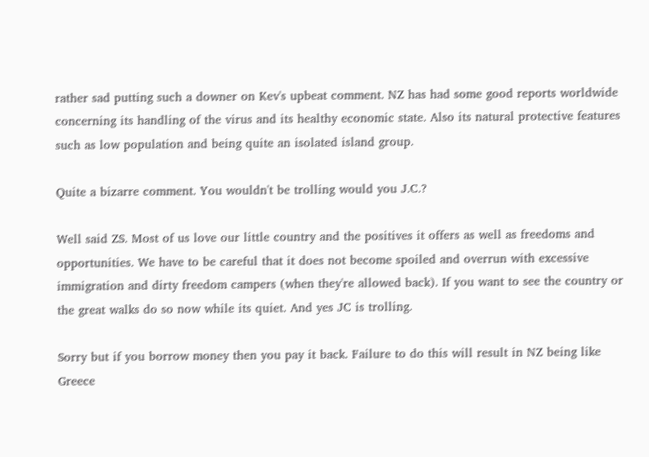rather sad putting such a downer on Kev's upbeat comment. NZ has had some good reports worldwide concerning its handling of the virus and its healthy economic state. Also its natural protective features such as low population and being quite an isolated island group.

Quite a bizarre comment. You wouldn't be trolling would you J.C.?

Well said ZS. Most of us love our little country and the positives it offers as well as freedoms and opportunities. We have to be careful that it does not become spoiled and overrun with excessive immigration and dirty freedom campers (when they're allowed back). If you want to see the country or the great walks do so now while its quiet. And yes JC is trolling.

Sorry but if you borrow money then you pay it back. Failure to do this will result in NZ being like Greece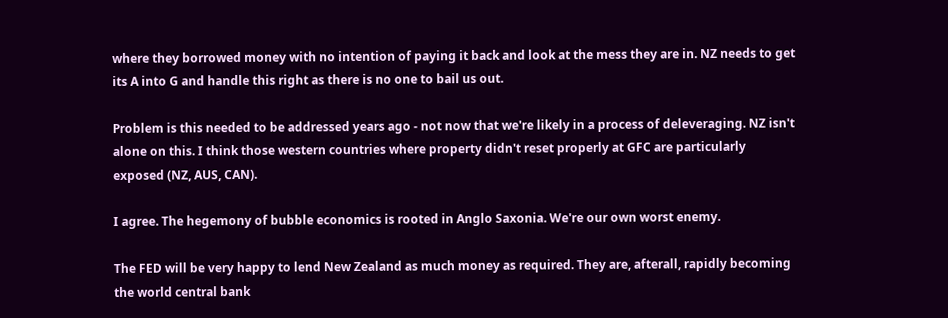where they borrowed money with no intention of paying it back and look at the mess they are in. NZ needs to get its A into G and handle this right as there is no one to bail us out.

Problem is this needed to be addressed years ago - not now that we're likely in a process of deleveraging. NZ isn't alone on this. I think those western countries where property didn't reset properly at GFC are particularly exposed (NZ, AUS, CAN).

I agree. The hegemony of bubble economics is rooted in Anglo Saxonia. We're our own worst enemy.

The FED will be very happy to lend New Zealand as much money as required. They are, afterall, rapidly becoming the world central bank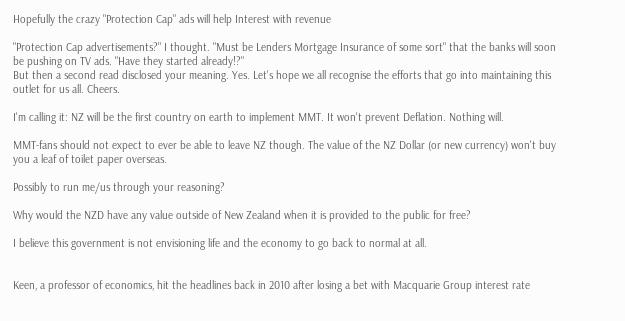Hopefully the crazy "Protection Cap" ads will help Interest with revenue

"Protection Cap advertisements?" I thought. "Must be Lenders Mortgage Insurance of some sort" that the banks will soon be pushing on TV ads. "Have they started already!?"
But then a second read disclosed your meaning. Yes. Let's hope we all recognise the efforts that go into maintaining this outlet for us all. Cheers.

I'm calling it: NZ will be the first country on earth to implement MMT. It won't prevent Deflation. Nothing will.

MMT-fans should not expect to ever be able to leave NZ though. The value of the NZ Dollar (or new currency) won't buy you a leaf of toilet paper overseas.

Possibly to run me/us through your reasoning?

Why would the NZD have any value outside of New Zealand when it is provided to the public for free?

I believe this government is not envisioning life and the economy to go back to normal at all.


Keen, a professor of economics, hit the headlines back in 2010 after losing a bet with Macquarie Group interest rate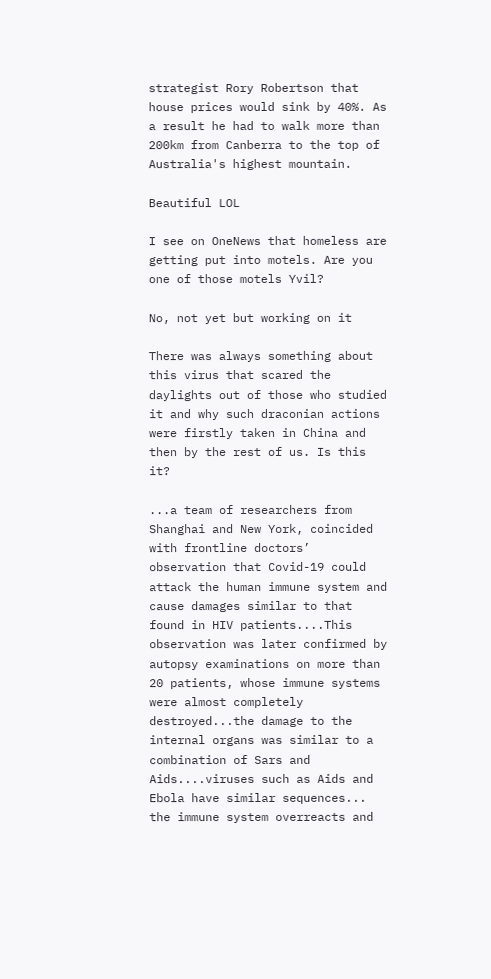strategist Rory Robertson that house prices would sink by 40%. As a result he had to walk more than 200km from Canberra to the top of Australia's highest mountain.

Beautiful LOL

I see on OneNews that homeless are getting put into motels. Are you one of those motels Yvil?

No, not yet but working on it

There was always something about this virus that scared the daylights out of those who studied it and why such draconian actions were firstly taken in China and then by the rest of us. Is this it?

...a team of researchers from Shanghai and New York, coincided with frontline doctors’ observation that Covid-19 could attack the human immune system and cause damages similar to that found in HIV patients....This observation was later confirmed by autopsy examinations on more than 20 patients, whose immune systems were almost completely destroyed...the damage to the internal organs was similar to a combination of Sars and Aids....viruses such as Aids and Ebola have similar sequences... the immune system overreacts and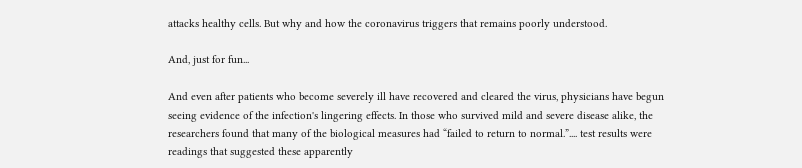attacks healthy cells. But why and how the coronavirus triggers that remains poorly understood.

And, just for fun...

And even after patients who become severely ill have recovered and cleared the virus, physicians have begun seeing evidence of the infection's lingering effects. In those who survived mild and severe disease alike, the researchers found that many of the biological measures had “failed to return to normal.”.... test results were readings that suggested these apparently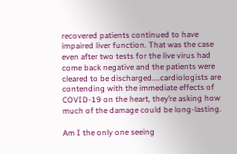recovered patients continued to have impaired liver function. That was the case even after two tests for the live virus had come back negative and the patients were cleared to be discharged....cardiologists are contending with the immediate effects of COVID-19 on the heart, they’re asking how much of the damage could be long-lasting.

Am I the only one seeing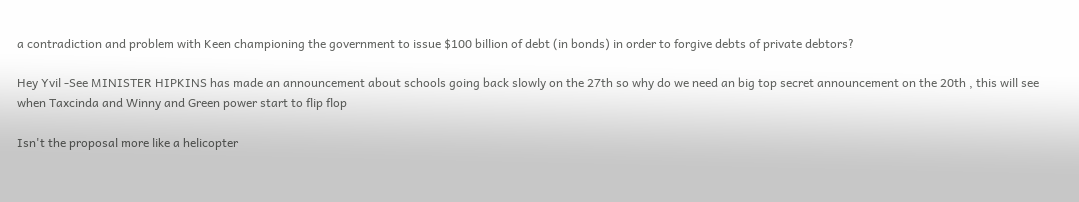a contradiction and problem with Keen championing the government to issue $100 billion of debt (in bonds) in order to forgive debts of private debtors?

Hey Yvil -See MINISTER HIPKINS has made an announcement about schools going back slowly on the 27th so why do we need an big top secret announcement on the 20th , this will see when Taxcinda and Winny and Green power start to flip flop

Isn't the proposal more like a helicopter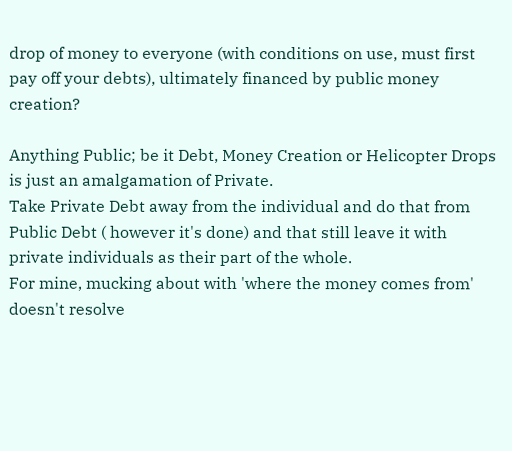drop of money to everyone (with conditions on use, must first pay off your debts), ultimately financed by public money creation?

Anything Public; be it Debt, Money Creation or Helicopter Drops is just an amalgamation of Private.
Take Private Debt away from the individual and do that from Public Debt ( however it's done) and that still leave it with private individuals as their part of the whole.
For mine, mucking about with 'where the money comes from' doesn't resolve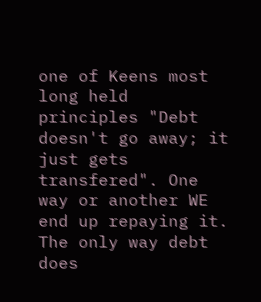one of Keens most long held principles "Debt doesn't go away; it just gets transfered". One way or another WE end up repaying it.
The only way debt does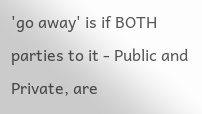'go away' is if BOTH parties to it - Public and Private, are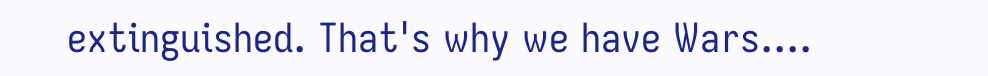extinguished. That's why we have Wars....